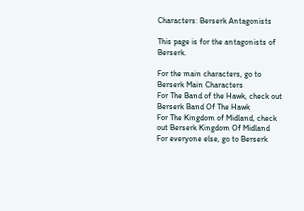Characters: Berserk Antagonists

This page is for the antagonists of Berserk.

For the main characters, go to Berserk Main Characters
For The Band of the Hawk, check out Berserk Band Of The Hawk
For The Kingdom of Midland, check out Berserk Kingdom Of Midland
For everyone else, go to Berserk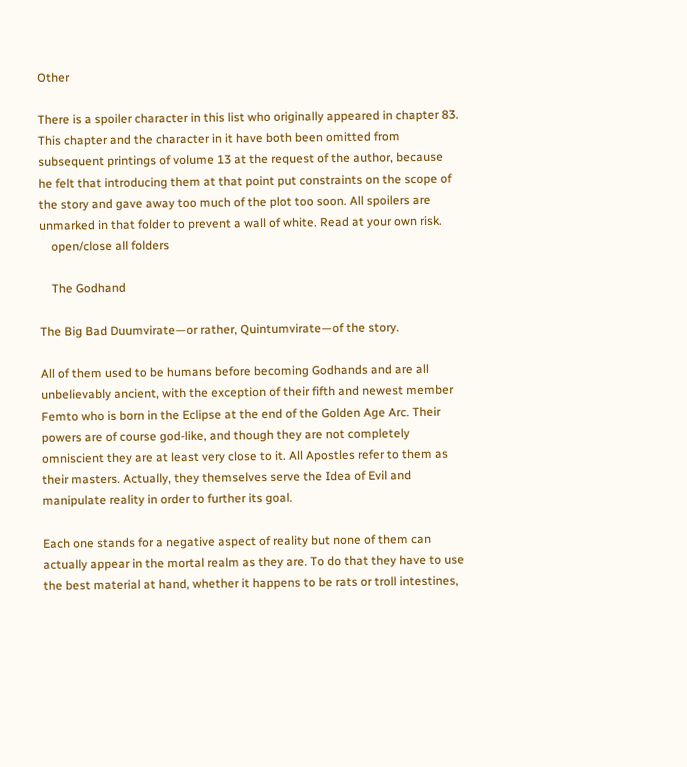Other

There is a spoiler character in this list who originally appeared in chapter 83. This chapter and the character in it have both been omitted from subsequent printings of volume 13 at the request of the author, because he felt that introducing them at that point put constraints on the scope of the story and gave away too much of the plot too soon. All spoilers are unmarked in that folder to prevent a wall of white. Read at your own risk.
    open/close all folders

    The Godhand

The Big Bad Duumvirate—or rather, Quintumvirate—of the story.

All of them used to be humans before becoming Godhands and are all unbelievably ancient, with the exception of their fifth and newest member Femto who is born in the Eclipse at the end of the Golden Age Arc. Their powers are of course god-like, and though they are not completely omniscient they are at least very close to it. All Apostles refer to them as their masters. Actually, they themselves serve the Idea of Evil and manipulate reality in order to further its goal.

Each one stands for a negative aspect of reality but none of them can actually appear in the mortal realm as they are. To do that they have to use the best material at hand, whether it happens to be rats or troll intestines,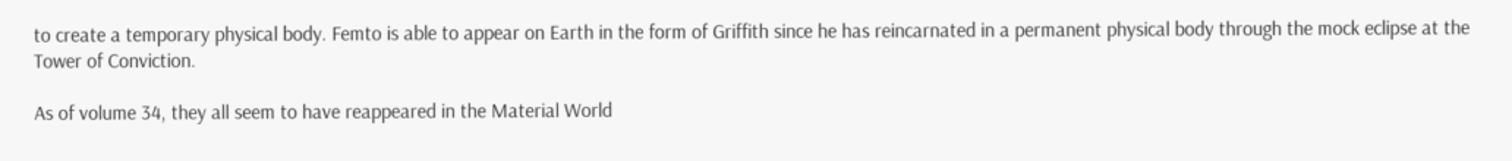to create a temporary physical body. Femto is able to appear on Earth in the form of Griffith since he has reincarnated in a permanent physical body through the mock eclipse at the Tower of Conviction.

As of volume 34, they all seem to have reappeared in the Material World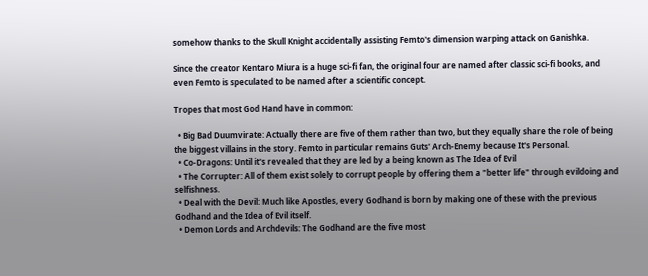somehow thanks to the Skull Knight accidentally assisting Femto's dimension warping attack on Ganishka.

Since the creator Kentaro Miura is a huge sci-fi fan, the original four are named after classic sci-fi books, and even Femto is speculated to be named after a scientific concept.

Tropes that most God Hand have in common:

  • Big Bad Duumvirate: Actually there are five of them rather than two, but they equally share the role of being the biggest villains in the story. Femto in particular remains Guts' Arch-Enemy because It's Personal.
  • Co-Dragons: Until it's revealed that they are led by a being known as The Idea of Evil
  • The Corrupter: All of them exist solely to corrupt people by offering them a "better life" through evildoing and selfishness.
  • Deal with the Devil: Much like Apostles, every Godhand is born by making one of these with the previous Godhand and the Idea of Evil itself.
  • Demon Lords and Archdevils: The Godhand are the five most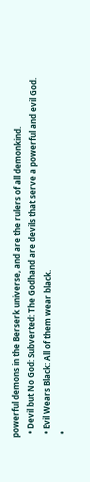powerful demons in the Berserk universe, and are the rulers of all demonkind.
  • Devil but No God: Subverted: The Godhand are devils that serve a powerful and evil God.
  • Evil Wears Black: All of them wear black.
  •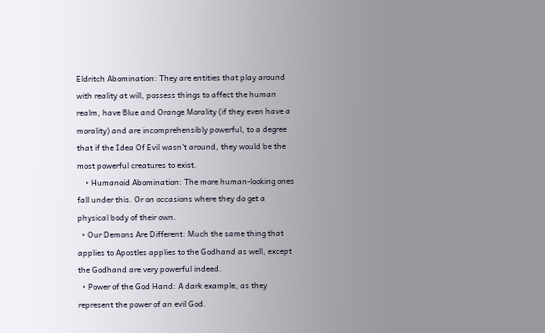Eldritch Abomination: They are entities that play around with reality at will, possess things to affect the human realm, have Blue and Orange Morality (if they even have a morality) and are incomprehensibly powerful, to a degree that if the Idea Of Evil wasn't around, they would be the most powerful creatures to exist.
    • Humanoid Abomination: The more human-looking ones fall under this. Or on occasions where they do get a physical body of their own.
  • Our Demons Are Different: Much the same thing that applies to Apostles applies to the Godhand as well, except the Godhand are very powerful indeed.
  • Power of the God Hand: A dark example, as they represent the power of an evil God.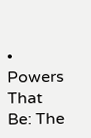• Powers That Be: The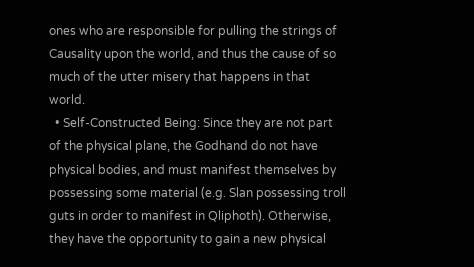ones who are responsible for pulling the strings of Causality upon the world, and thus the cause of so much of the utter misery that happens in that world.
  • Self-Constructed Being: Since they are not part of the physical plane, the Godhand do not have physical bodies, and must manifest themselves by possessing some material (e.g. Slan possessing troll guts in order to manifest in Qliphoth). Otherwise, they have the opportunity to gain a new physical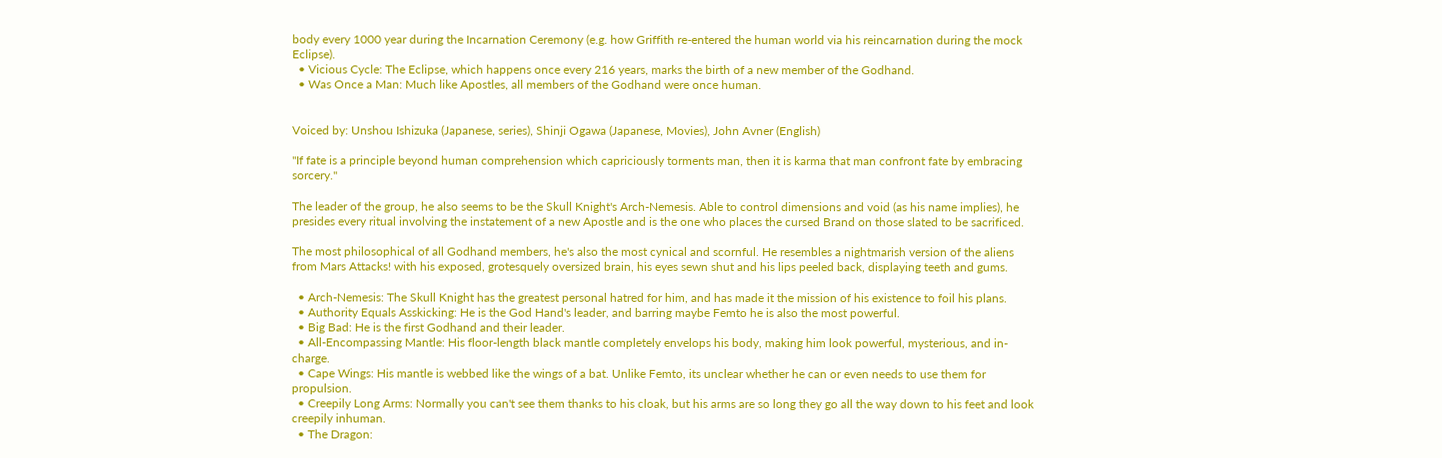body every 1000 year during the Incarnation Ceremony (e.g. how Griffith re-entered the human world via his reincarnation during the mock Eclipse).
  • Vicious Cycle: The Eclipse, which happens once every 216 years, marks the birth of a new member of the Godhand.
  • Was Once a Man: Much like Apostles, all members of the Godhand were once human.


Voiced by: Unshou Ishizuka (Japanese, series), Shinji Ogawa (Japanese, Movies), John Avner (English)

"If fate is a principle beyond human comprehension which capriciously torments man, then it is karma that man confront fate by embracing sorcery."

The leader of the group, he also seems to be the Skull Knight's Arch-Nemesis. Able to control dimensions and void (as his name implies), he presides every ritual involving the instatement of a new Apostle and is the one who places the cursed Brand on those slated to be sacrificed.

The most philosophical of all Godhand members, he's also the most cynical and scornful. He resembles a nightmarish version of the aliens from Mars Attacks! with his exposed, grotesquely oversized brain, his eyes sewn shut and his lips peeled back, displaying teeth and gums.

  • Arch-Nemesis: The Skull Knight has the greatest personal hatred for him, and has made it the mission of his existence to foil his plans.
  • Authority Equals Asskicking: He is the God Hand's leader, and barring maybe Femto he is also the most powerful.
  • Big Bad: He is the first Godhand and their leader.
  • All-Encompassing Mantle: His floor-length black mantle completely envelops his body, making him look powerful, mysterious, and in-charge.
  • Cape Wings: His mantle is webbed like the wings of a bat. Unlike Femto, its unclear whether he can or even needs to use them for propulsion.
  • Creepily Long Arms: Normally you can't see them thanks to his cloak, but his arms are so long they go all the way down to his feet and look creepily inhuman.
  • The Dragon: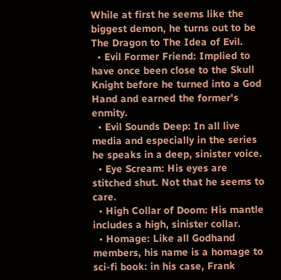While at first he seems like the biggest demon, he turns out to be The Dragon to The Idea of Evil.
  • Evil Former Friend: Implied to have once been close to the Skull Knight before he turned into a God Hand and earned the former's enmity.
  • Evil Sounds Deep: In all live media and especially in the series he speaks in a deep, sinister voice.
  • Eye Scream: His eyes are stitched shut. Not that he seems to care.
  • High Collar of Doom: His mantle includes a high, sinister collar.
  • Homage: Like all Godhand members, his name is a homage to sci-fi book: in his case, Frank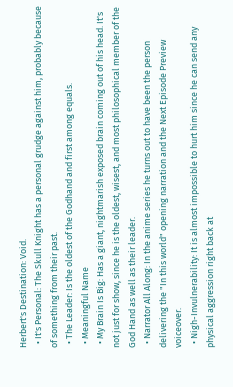Herbert's Destination: Void.
  • It's Personal: The Skull Knight has a personal grudge against him, probably because of something from their past.
  • The Leader: Is the oldest of the Godhand and first among equals.
  • Meaningful Name
  • My Brain Is Big: Has a giant, nightmarish exposed brain coming out of his head. It's not just for show, since he is the oldest, wisest, and most philosophical member of the God Hand as well as their leader.
  • Narrator All Along: In the anime series he turns out to have been the person delivering the "In this world" opening narration and the Next Episode Preview voiceover.
  • Nigh-Invulnerability: It is almost impossible to hurt him since he can send any physical aggression right back at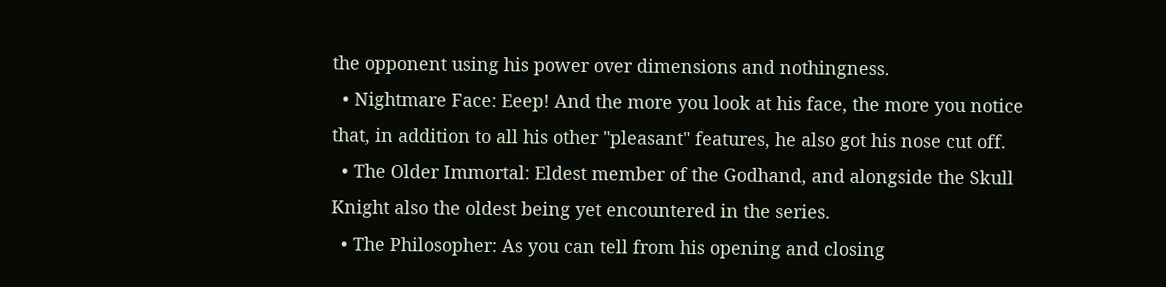the opponent using his power over dimensions and nothingness.
  • Nightmare Face: Eeep! And the more you look at his face, the more you notice that, in addition to all his other "pleasant" features, he also got his nose cut off.
  • The Older Immortal: Eldest member of the Godhand, and alongside the Skull Knight also the oldest being yet encountered in the series.
  • The Philosopher: As you can tell from his opening and closing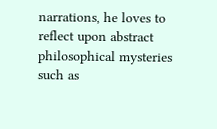narrations, he loves to reflect upon abstract philosophical mysteries such as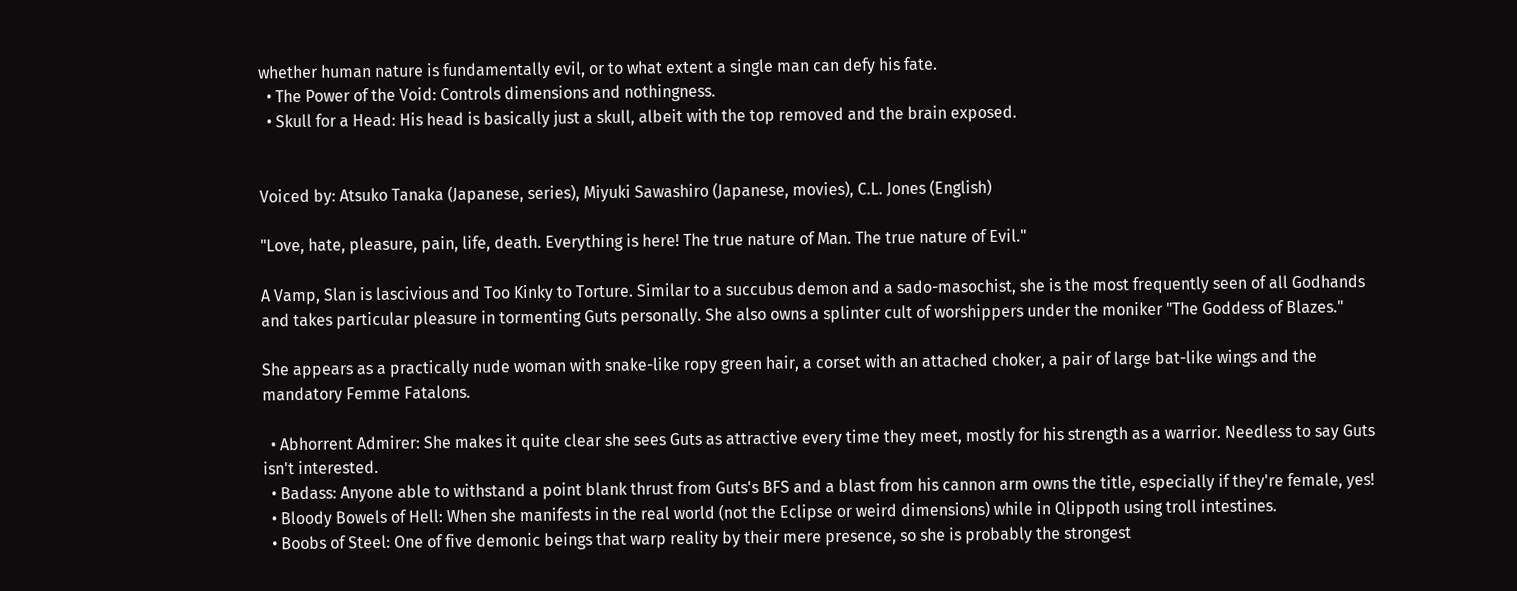whether human nature is fundamentally evil, or to what extent a single man can defy his fate.
  • The Power of the Void: Controls dimensions and nothingness.
  • Skull for a Head: His head is basically just a skull, albeit with the top removed and the brain exposed.


Voiced by: Atsuko Tanaka (Japanese, series), Miyuki Sawashiro (Japanese, movies), C.L. Jones (English)

"Love, hate, pleasure, pain, life, death. Everything is here! The true nature of Man. The true nature of Evil."

A Vamp, Slan is lascivious and Too Kinky to Torture. Similar to a succubus demon and a sado-masochist, she is the most frequently seen of all Godhands and takes particular pleasure in tormenting Guts personally. She also owns a splinter cult of worshippers under the moniker "The Goddess of Blazes."

She appears as a practically nude woman with snake-like ropy green hair, a corset with an attached choker, a pair of large bat-like wings and the mandatory Femme Fatalons.

  • Abhorrent Admirer: She makes it quite clear she sees Guts as attractive every time they meet, mostly for his strength as a warrior. Needless to say Guts isn't interested.
  • Badass: Anyone able to withstand a point blank thrust from Guts's BFS and a blast from his cannon arm owns the title, especially if they're female, yes!
  • Bloody Bowels of Hell: When she manifests in the real world (not the Eclipse or weird dimensions) while in Qlippoth using troll intestines.
  • Boobs of Steel: One of five demonic beings that warp reality by their mere presence, so she is probably the strongest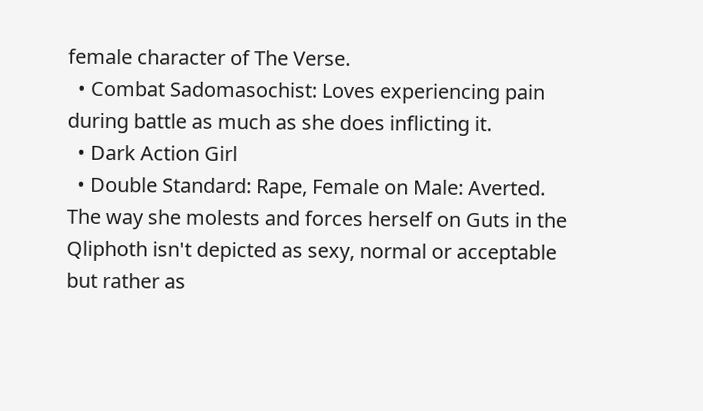female character of The Verse.
  • Combat Sadomasochist: Loves experiencing pain during battle as much as she does inflicting it.
  • Dark Action Girl
  • Double Standard: Rape, Female on Male: Averted. The way she molests and forces herself on Guts in the Qliphoth isn't depicted as sexy, normal or acceptable but rather as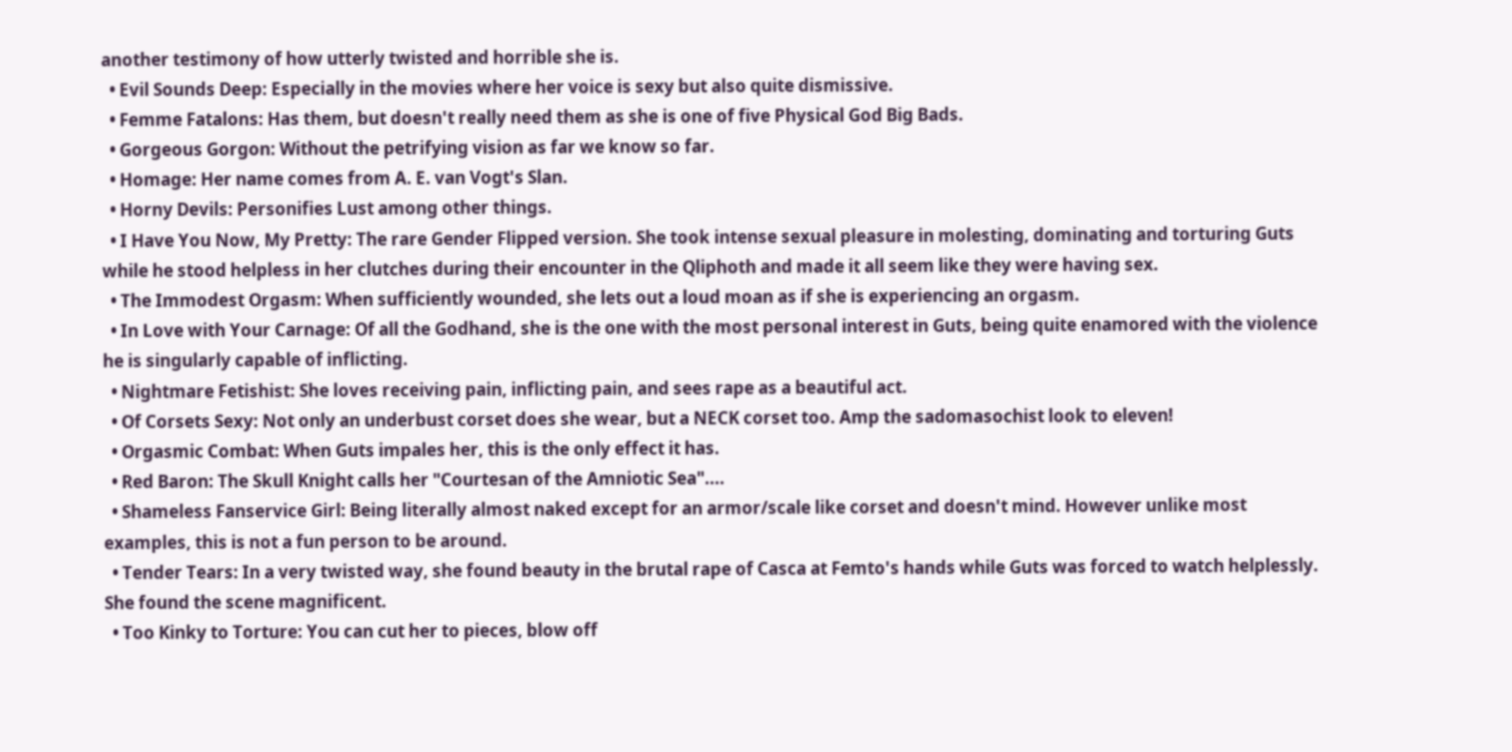another testimony of how utterly twisted and horrible she is.
  • Evil Sounds Deep: Especially in the movies where her voice is sexy but also quite dismissive.
  • Femme Fatalons: Has them, but doesn't really need them as she is one of five Physical God Big Bads.
  • Gorgeous Gorgon: Without the petrifying vision as far we know so far.
  • Homage: Her name comes from A. E. van Vogt's Slan.
  • Horny Devils: Personifies Lust among other things.
  • I Have You Now, My Pretty: The rare Gender Flipped version. She took intense sexual pleasure in molesting, dominating and torturing Guts while he stood helpless in her clutches during their encounter in the Qliphoth and made it all seem like they were having sex.
  • The Immodest Orgasm: When sufficiently wounded, she lets out a loud moan as if she is experiencing an orgasm.
  • In Love with Your Carnage: Of all the Godhand, she is the one with the most personal interest in Guts, being quite enamored with the violence he is singularly capable of inflicting.
  • Nightmare Fetishist: She loves receiving pain, inflicting pain, and sees rape as a beautiful act.
  • Of Corsets Sexy: Not only an underbust corset does she wear, but a NECK corset too. Amp the sadomasochist look to eleven!
  • Orgasmic Combat: When Guts impales her, this is the only effect it has.
  • Red Baron: The Skull Knight calls her "Courtesan of the Amniotic Sea"....
  • Shameless Fanservice Girl: Being literally almost naked except for an armor/scale like corset and doesn't mind. However unlike most examples, this is not a fun person to be around.
  • Tender Tears: In a very twisted way, she found beauty in the brutal rape of Casca at Femto's hands while Guts was forced to watch helplessly. She found the scene magnificent.
  • Too Kinky to Torture: You can cut her to pieces, blow off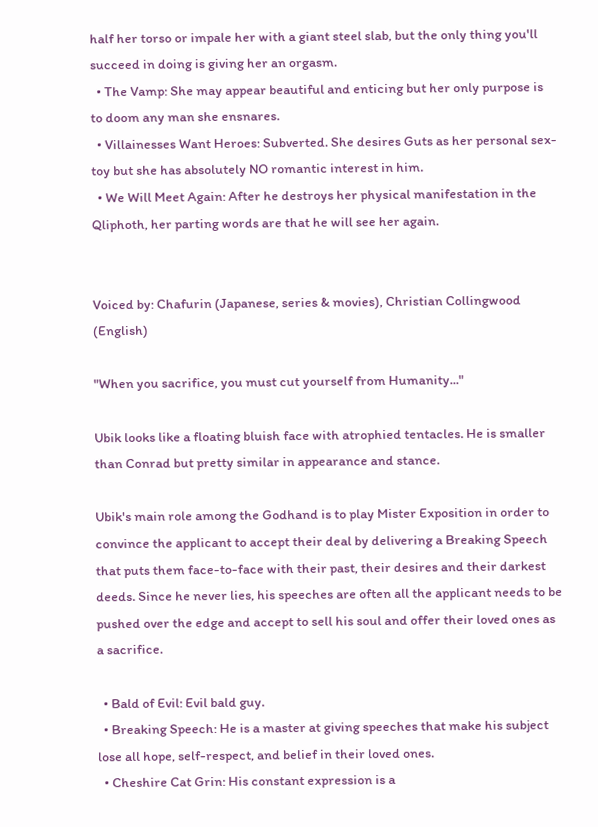half her torso or impale her with a giant steel slab, but the only thing you'll succeed in doing is giving her an orgasm.
  • The Vamp: She may appear beautiful and enticing but her only purpose is to doom any man she ensnares.
  • Villainesses Want Heroes: Subverted. She desires Guts as her personal sex-toy but she has absolutely NO romantic interest in him.
  • We Will Meet Again: After he destroys her physical manifestation in the Qliphoth, her parting words are that he will see her again.


Voiced by: Chafurin (Japanese, series & movies), Christian Collingwood (English)

"When you sacrifice, you must cut yourself from Humanity..."

Ubik looks like a floating bluish face with atrophied tentacles. He is smaller than Conrad but pretty similar in appearance and stance.

Ubik's main role among the Godhand is to play Mister Exposition in order to convince the applicant to accept their deal by delivering a Breaking Speech that puts them face-to-face with their past, their desires and their darkest deeds. Since he never lies, his speeches are often all the applicant needs to be pushed over the edge and accept to sell his soul and offer their loved ones as a sacrifice.

  • Bald of Evil: Evil bald guy.
  • Breaking Speech: He is a master at giving speeches that make his subject lose all hope, self-respect, and belief in their loved ones.
  • Cheshire Cat Grin: His constant expression is a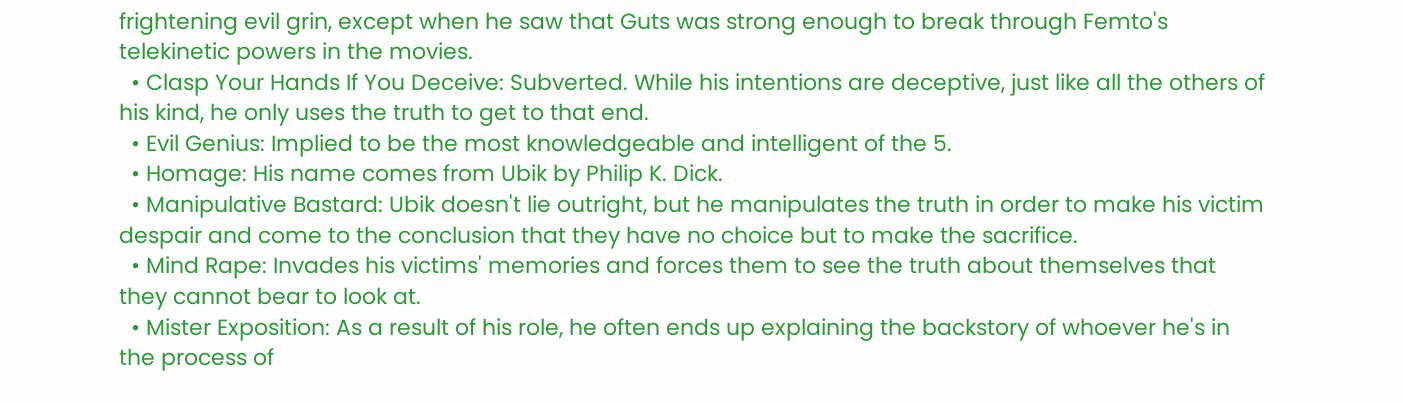frightening evil grin, except when he saw that Guts was strong enough to break through Femto's telekinetic powers in the movies.
  • Clasp Your Hands If You Deceive: Subverted. While his intentions are deceptive, just like all the others of his kind, he only uses the truth to get to that end.
  • Evil Genius: Implied to be the most knowledgeable and intelligent of the 5.
  • Homage: His name comes from Ubik by Philip K. Dick.
  • Manipulative Bastard: Ubik doesn't lie outright, but he manipulates the truth in order to make his victim despair and come to the conclusion that they have no choice but to make the sacrifice.
  • Mind Rape: Invades his victims' memories and forces them to see the truth about themselves that they cannot bear to look at.
  • Mister Exposition: As a result of his role, he often ends up explaining the backstory of whoever he's in the process of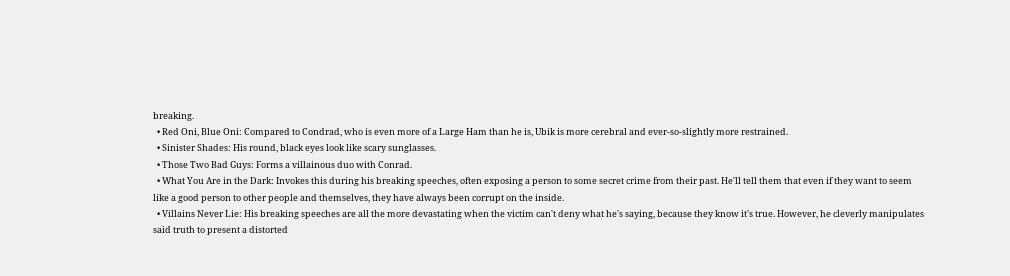breaking.
  • Red Oni, Blue Oni: Compared to Condrad, who is even more of a Large Ham than he is, Ubik is more cerebral and ever-so-slightly more restrained.
  • Sinister Shades: His round, black eyes look like scary sunglasses.
  • Those Two Bad Guys: Forms a villainous duo with Conrad.
  • What You Are in the Dark: Invokes this during his breaking speeches, often exposing a person to some secret crime from their past. He'll tell them that even if they want to seem like a good person to other people and themselves, they have always been corrupt on the inside.
  • Villains Never Lie: His breaking speeches are all the more devastating when the victim can't deny what he's saying, because they know it's true. However, he cleverly manipulates said truth to present a distorted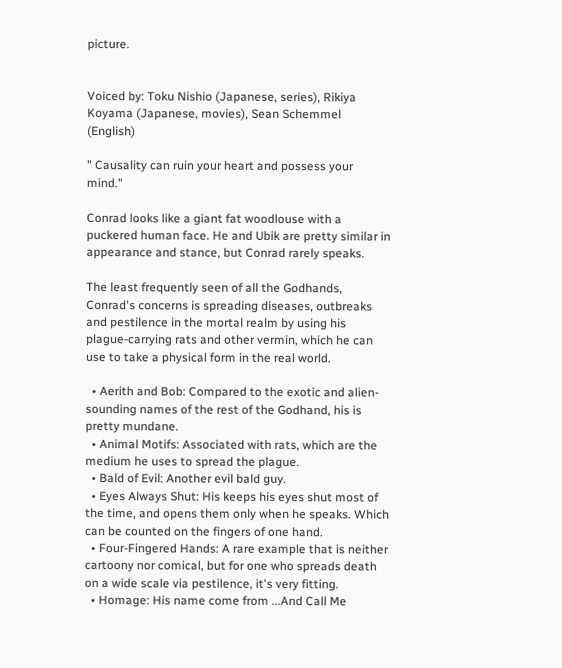picture.


Voiced by: Toku Nishio (Japanese, series), Rikiya Koyama (Japanese, movies), Sean Schemmel (English)

" Causality can ruin your heart and possess your mind."

Conrad looks like a giant fat woodlouse with a puckered human face. He and Ubik are pretty similar in appearance and stance, but Conrad rarely speaks.

The least frequently seen of all the Godhands, Conrad's concerns is spreading diseases, outbreaks and pestilence in the mortal realm by using his plague-carrying rats and other vermin, which he can use to take a physical form in the real world.

  • Aerith and Bob: Compared to the exotic and alien-sounding names of the rest of the Godhand, his is pretty mundane.
  • Animal Motifs: Associated with rats, which are the medium he uses to spread the plague.
  • Bald of Evil: Another evil bald guy.
  • Eyes Always Shut: His keeps his eyes shut most of the time, and opens them only when he speaks. Which can be counted on the fingers of one hand.
  • Four-Fingered Hands: A rare example that is neither cartoony nor comical, but for one who spreads death on a wide scale via pestilence, it's very fitting.
  • Homage: His name come from ...And Call Me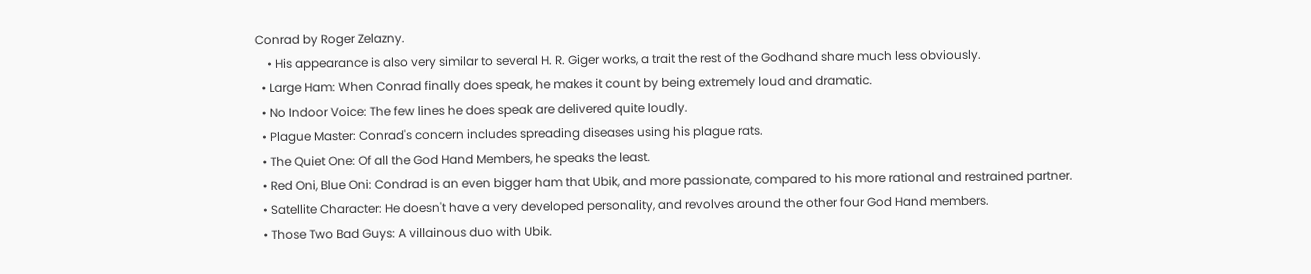Conrad by Roger Zelazny.
    • His appearance is also very similar to several H. R. Giger works, a trait the rest of the Godhand share much less obviously.
  • Large Ham: When Conrad finally does speak, he makes it count by being extremely loud and dramatic.
  • No Indoor Voice: The few lines he does speak are delivered quite loudly.
  • Plague Master: Conrad's concern includes spreading diseases using his plague rats.
  • The Quiet One: Of all the God Hand Members, he speaks the least.
  • Red Oni, Blue Oni: Condrad is an even bigger ham that Ubik, and more passionate, compared to his more rational and restrained partner.
  • Satellite Character: He doesn't have a very developed personality, and revolves around the other four God Hand members.
  • Those Two Bad Guys: A villainous duo with Ubik.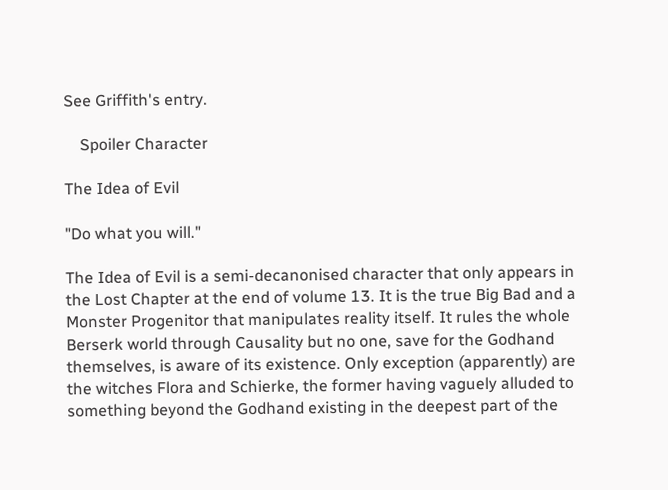See Griffith's entry.

    Spoiler Character

The Idea of Evil

"Do what you will."

The Idea of Evil is a semi-decanonised character that only appears in the Lost Chapter at the end of volume 13. It is the true Big Bad and a Monster Progenitor that manipulates reality itself. It rules the whole Berserk world through Causality but no one, save for the Godhand themselves, is aware of its existence. Only exception (apparently) are the witches Flora and Schierke, the former having vaguely alluded to something beyond the Godhand existing in the deepest part of the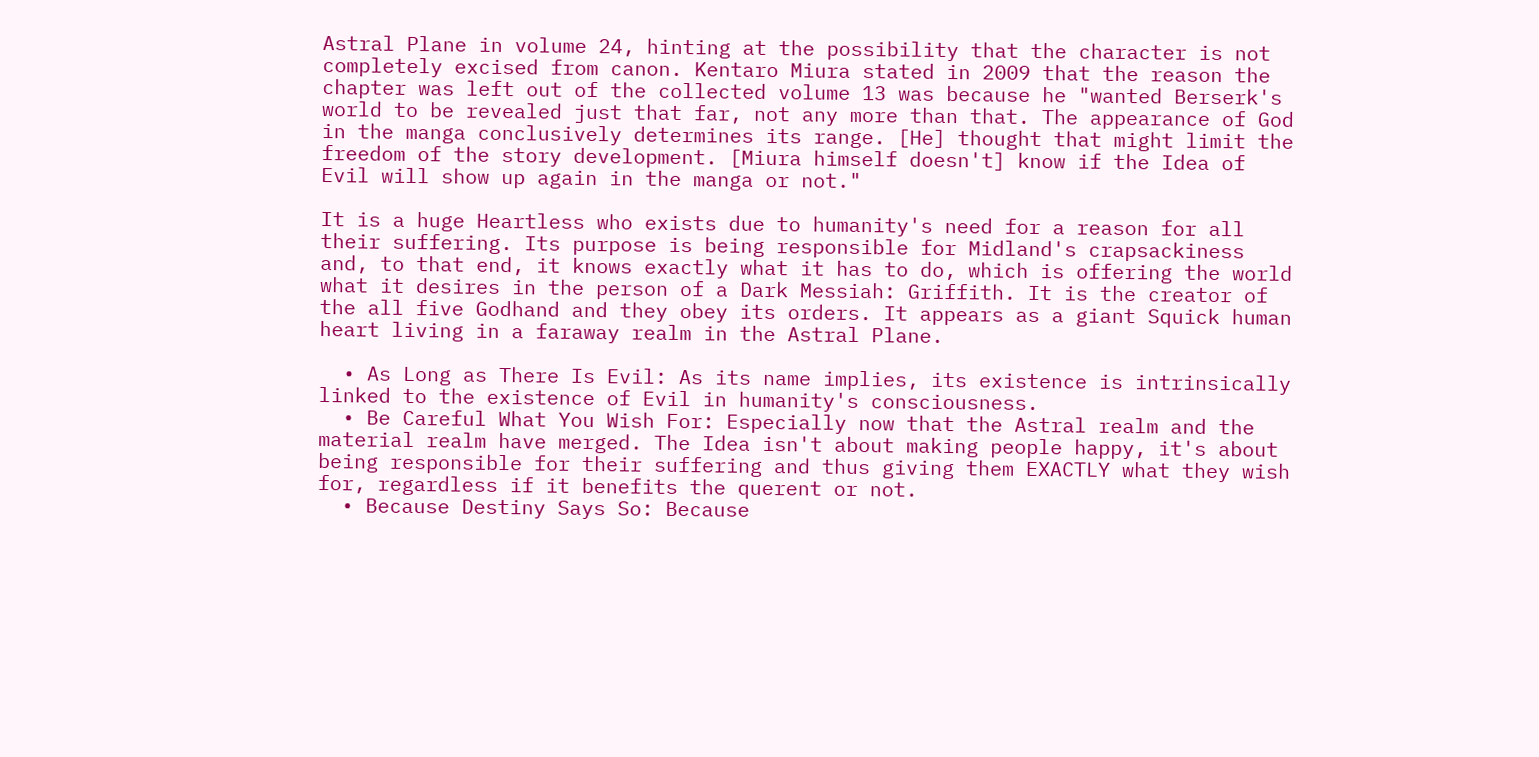Astral Plane in volume 24, hinting at the possibility that the character is not completely excised from canon. Kentaro Miura stated in 2009 that the reason the chapter was left out of the collected volume 13 was because he "wanted Berserk's world to be revealed just that far, not any more than that. The appearance of God in the manga conclusively determines its range. [He] thought that might limit the freedom of the story development. [Miura himself doesn't] know if the Idea of Evil will show up again in the manga or not."

It is a huge Heartless who exists due to humanity's need for a reason for all their suffering. Its purpose is being responsible for Midland's crapsackiness and, to that end, it knows exactly what it has to do, which is offering the world what it desires in the person of a Dark Messiah: Griffith. It is the creator of the all five Godhand and they obey its orders. It appears as a giant Squick human heart living in a faraway realm in the Astral Plane.

  • As Long as There Is Evil: As its name implies, its existence is intrinsically linked to the existence of Evil in humanity's consciousness.
  • Be Careful What You Wish For: Especially now that the Astral realm and the material realm have merged. The Idea isn't about making people happy, it's about being responsible for their suffering and thus giving them EXACTLY what they wish for, regardless if it benefits the querent or not.
  • Because Destiny Says So: Because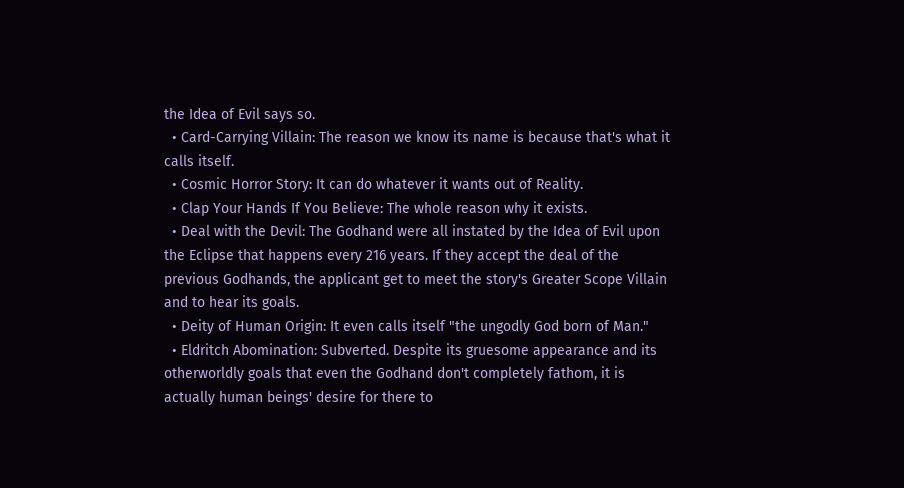the Idea of Evil says so.
  • Card-Carrying Villain: The reason we know its name is because that's what it calls itself.
  • Cosmic Horror Story: It can do whatever it wants out of Reality.
  • Clap Your Hands If You Believe: The whole reason why it exists.
  • Deal with the Devil: The Godhand were all instated by the Idea of Evil upon the Eclipse that happens every 216 years. If they accept the deal of the previous Godhands, the applicant get to meet the story's Greater Scope Villain and to hear its goals.
  • Deity of Human Origin: It even calls itself "the ungodly God born of Man."
  • Eldritch Abomination: Subverted. Despite its gruesome appearance and its otherworldly goals that even the Godhand don't completely fathom, it is actually human beings' desire for there to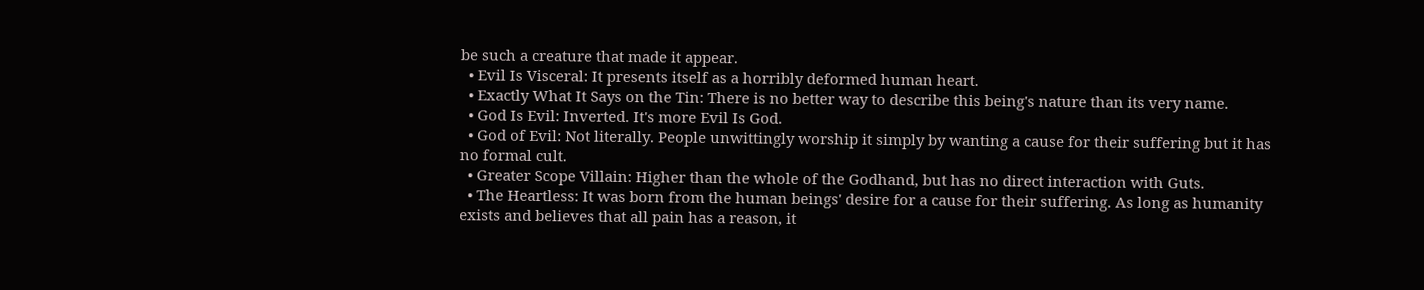be such a creature that made it appear.
  • Evil Is Visceral: It presents itself as a horribly deformed human heart.
  • Exactly What It Says on the Tin: There is no better way to describe this being's nature than its very name.
  • God Is Evil: Inverted. It's more Evil Is God.
  • God of Evil: Not literally. People unwittingly worship it simply by wanting a cause for their suffering but it has no formal cult.
  • Greater Scope Villain: Higher than the whole of the Godhand, but has no direct interaction with Guts.
  • The Heartless: It was born from the human beings' desire for a cause for their suffering. As long as humanity exists and believes that all pain has a reason, it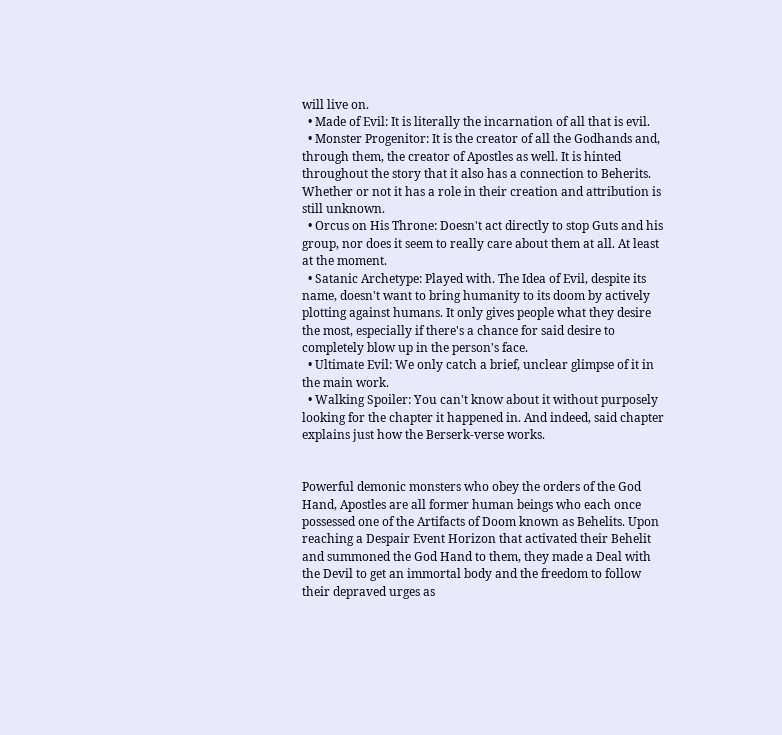will live on.
  • Made of Evil: It is literally the incarnation of all that is evil.
  • Monster Progenitor: It is the creator of all the Godhands and, through them, the creator of Apostles as well. It is hinted throughout the story that it also has a connection to Beherits. Whether or not it has a role in their creation and attribution is still unknown.
  • Orcus on His Throne: Doesn't act directly to stop Guts and his group, nor does it seem to really care about them at all. At least at the moment.
  • Satanic Archetype: Played with. The Idea of Evil, despite its name, doesn't want to bring humanity to its doom by actively plotting against humans. It only gives people what they desire the most, especially if there's a chance for said desire to completely blow up in the person's face.
  • Ultimate Evil: We only catch a brief, unclear glimpse of it in the main work.
  • Walking Spoiler: You can't know about it without purposely looking for the chapter it happened in. And indeed, said chapter explains just how the Berserk-verse works.


Powerful demonic monsters who obey the orders of the God Hand, Apostles are all former human beings who each once possessed one of the Artifacts of Doom known as Behelits. Upon reaching a Despair Event Horizon that activated their Behelit and summoned the God Hand to them, they made a Deal with the Devil to get an immortal body and the freedom to follow their depraved urges as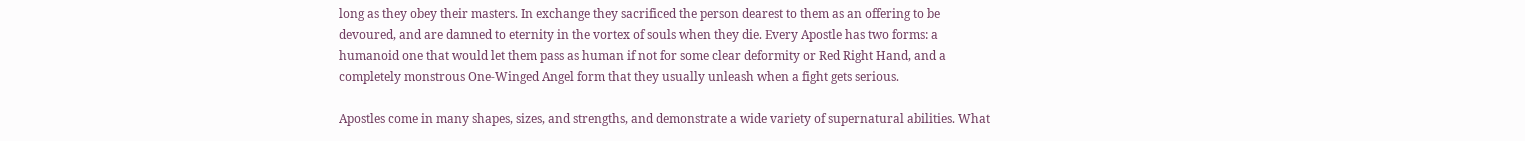long as they obey their masters. In exchange they sacrificed the person dearest to them as an offering to be devoured, and are damned to eternity in the vortex of souls when they die. Every Apostle has two forms: a humanoid one that would let them pass as human if not for some clear deformity or Red Right Hand, and a completely monstrous One-Winged Angel form that they usually unleash when a fight gets serious.

Apostles come in many shapes, sizes, and strengths, and demonstrate a wide variety of supernatural abilities. What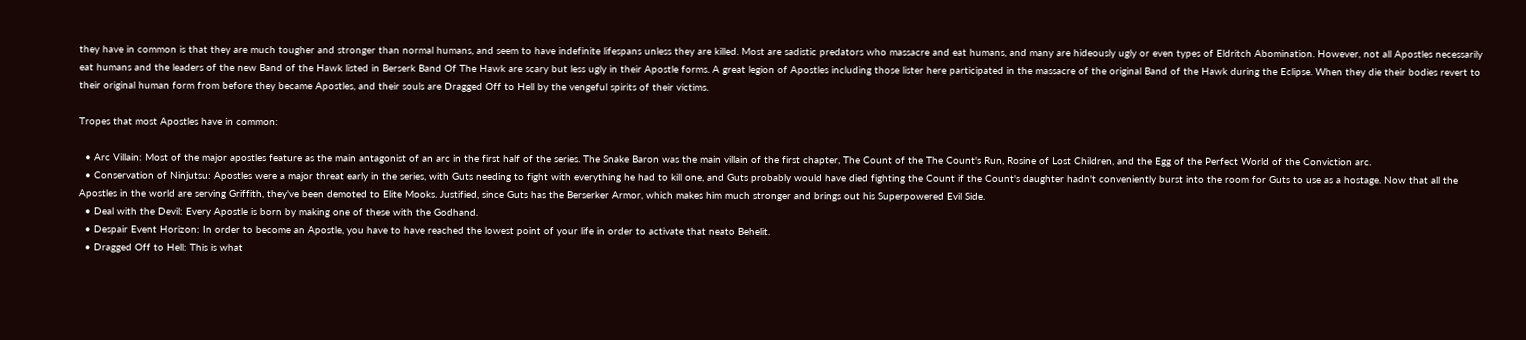they have in common is that they are much tougher and stronger than normal humans, and seem to have indefinite lifespans unless they are killed. Most are sadistic predators who massacre and eat humans, and many are hideously ugly or even types of Eldritch Abomination. However, not all Apostles necessarily eat humans and the leaders of the new Band of the Hawk listed in Berserk Band Of The Hawk are scary but less ugly in their Apostle forms. A great legion of Apostles including those lister here participated in the massacre of the original Band of the Hawk during the Eclipse. When they die their bodies revert to their original human form from before they became Apostles, and their souls are Dragged Off to Hell by the vengeful spirits of their victims.

Tropes that most Apostles have in common:

  • Arc Villain: Most of the major apostles feature as the main antagonist of an arc in the first half of the series. The Snake Baron was the main villain of the first chapter, The Count of the The Count's Run, Rosine of Lost Children, and the Egg of the Perfect World of the Conviction arc.
  • Conservation of Ninjutsu: Apostles were a major threat early in the series, with Guts needing to fight with everything he had to kill one, and Guts probably would have died fighting the Count if the Count's daughter hadn't conveniently burst into the room for Guts to use as a hostage. Now that all the Apostles in the world are serving Griffith, they've been demoted to Elite Mooks. Justified, since Guts has the Berserker Armor, which makes him much stronger and brings out his Superpowered Evil Side.
  • Deal with the Devil: Every Apostle is born by making one of these with the Godhand.
  • Despair Event Horizon: In order to become an Apostle, you have to have reached the lowest point of your life in order to activate that neato Behelit.
  • Dragged Off to Hell: This is what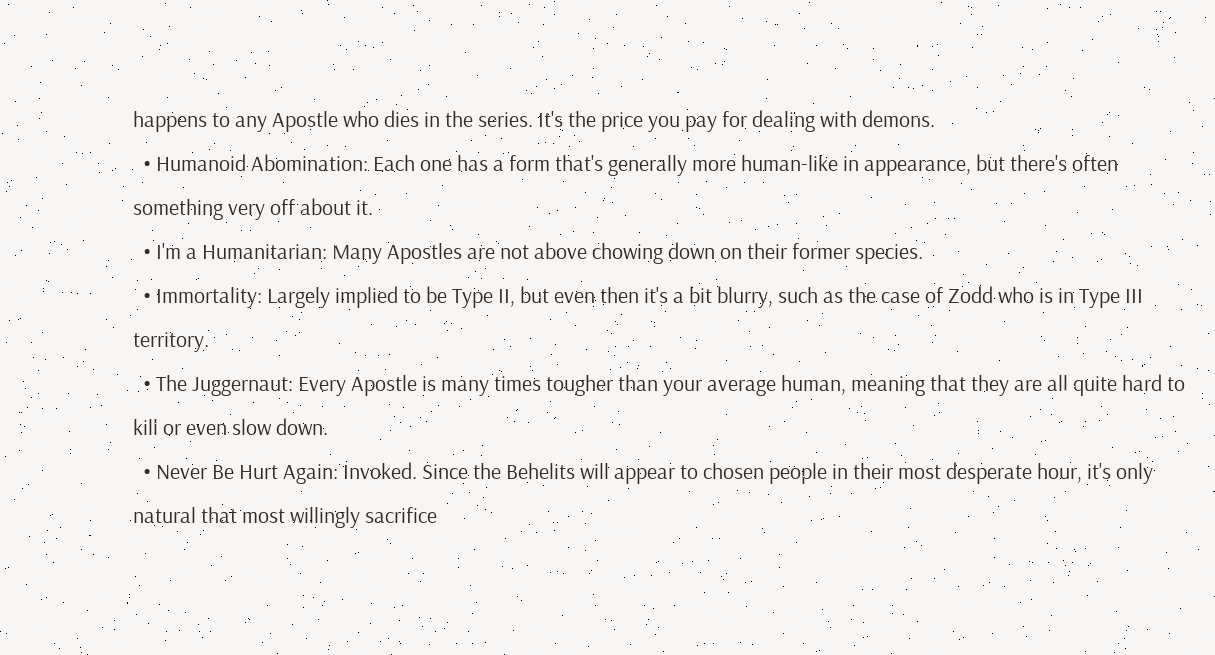happens to any Apostle who dies in the series. It's the price you pay for dealing with demons.
  • Humanoid Abomination: Each one has a form that's generally more human-like in appearance, but there's often something very off about it.
  • I'm a Humanitarian: Many Apostles are not above chowing down on their former species.
  • Immortality: Largely implied to be Type II, but even then it's a bit blurry, such as the case of Zodd who is in Type III territory.
  • The Juggernaut: Every Apostle is many times tougher than your average human, meaning that they are all quite hard to kill or even slow down.
  • Never Be Hurt Again: Invoked. Since the Behelits will appear to chosen people in their most desperate hour, it's only natural that most willingly sacrifice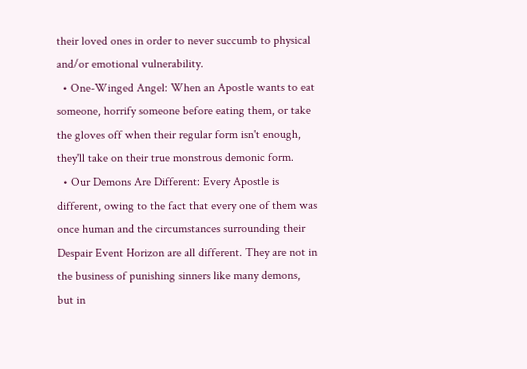their loved ones in order to never succumb to physical and/or emotional vulnerability.
  • One-Winged Angel: When an Apostle wants to eat someone, horrify someone before eating them, or take the gloves off when their regular form isn't enough, they'll take on their true monstrous demonic form.
  • Our Demons Are Different: Every Apostle is different, owing to the fact that every one of them was once human and the circumstances surrounding their Despair Event Horizon are all different. They are not in the business of punishing sinners like many demons, but in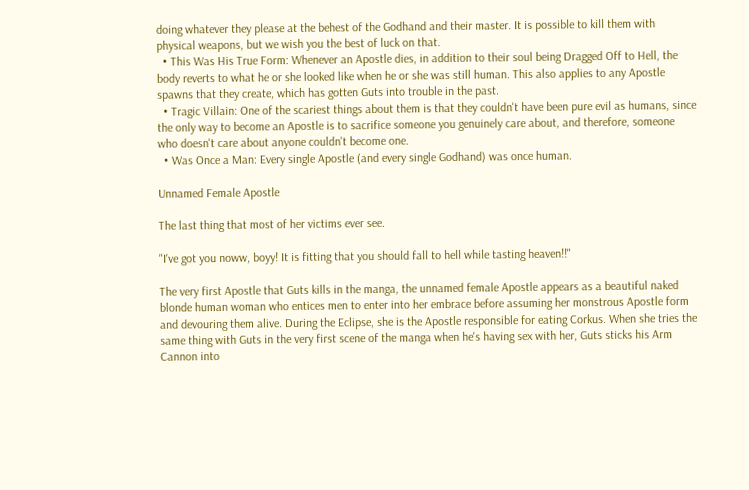doing whatever they please at the behest of the Godhand and their master. It is possible to kill them with physical weapons, but we wish you the best of luck on that.
  • This Was His True Form: Whenever an Apostle dies, in addition to their soul being Dragged Off to Hell, the body reverts to what he or she looked like when he or she was still human. This also applies to any Apostle spawns that they create, which has gotten Guts into trouble in the past.
  • Tragic Villain: One of the scariest things about them is that they couldn't have been pure evil as humans, since the only way to become an Apostle is to sacrifice someone you genuinely care about, and therefore, someone who doesn't care about anyone couldn't become one.
  • Was Once a Man: Every single Apostle (and every single Godhand) was once human.

Unnamed Female Apostle

The last thing that most of her victims ever see.

"I've got you noww, boyy! It is fitting that you should fall to hell while tasting heaven!!"

The very first Apostle that Guts kills in the manga, the unnamed female Apostle appears as a beautiful naked blonde human woman who entices men to enter into her embrace before assuming her monstrous Apostle form and devouring them alive. During the Eclipse, she is the Apostle responsible for eating Corkus. When she tries the same thing with Guts in the very first scene of the manga when he's having sex with her, Guts sticks his Arm Cannon into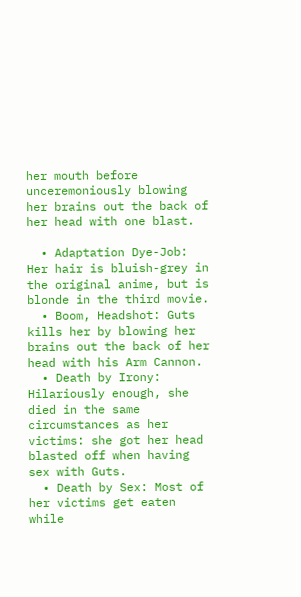her mouth before unceremoniously blowing her brains out the back of her head with one blast.

  • Adaptation Dye-Job: Her hair is bluish-grey in the original anime, but is blonde in the third movie.
  • Boom, Headshot: Guts kills her by blowing her brains out the back of her head with his Arm Cannon.
  • Death by Irony: Hilariously enough, she died in the same circumstances as her victims: she got her head blasted off when having sex with Guts.
  • Death by Sex: Most of her victims get eaten while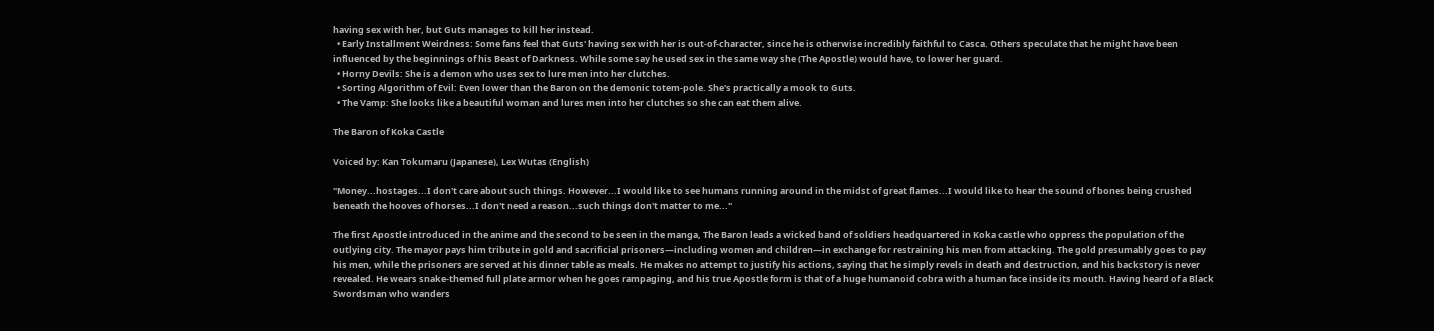having sex with her, but Guts manages to kill her instead.
  • Early Installment Weirdness: Some fans feel that Guts' having sex with her is out-of-character, since he is otherwise incredibly faithful to Casca. Others speculate that he might have been influenced by the beginnings of his Beast of Darkness. While some say he used sex in the same way she (The Apostle) would have, to lower her guard.
  • Horny Devils: She is a demon who uses sex to lure men into her clutches.
  • Sorting Algorithm of Evil: Even lower than the Baron on the demonic totem-pole. She's practically a mook to Guts.
  • The Vamp: She looks like a beautiful woman and lures men into her clutches so she can eat them alive.

The Baron of Koka Castle

Voiced by: Kan Tokumaru (Japanese), Lex Wutas (English)

"Money...hostages...I don't care about such things. However...I would like to see humans running around in the midst of great flames...I would like to hear the sound of bones being crushed beneath the hooves of horses...I don't need a reason...such things don't matter to me..."

The first Apostle introduced in the anime and the second to be seen in the manga, The Baron leads a wicked band of soldiers headquartered in Koka castle who oppress the population of the outlying city. The mayor pays him tribute in gold and sacrificial prisoners—including women and children—in exchange for restraining his men from attacking. The gold presumably goes to pay his men, while the prisoners are served at his dinner table as meals. He makes no attempt to justify his actions, saying that he simply revels in death and destruction, and his backstory is never revealed. He wears snake-themed full plate armor when he goes rampaging, and his true Apostle form is that of a huge humanoid cobra with a human face inside its mouth. Having heard of a Black Swordsman who wanders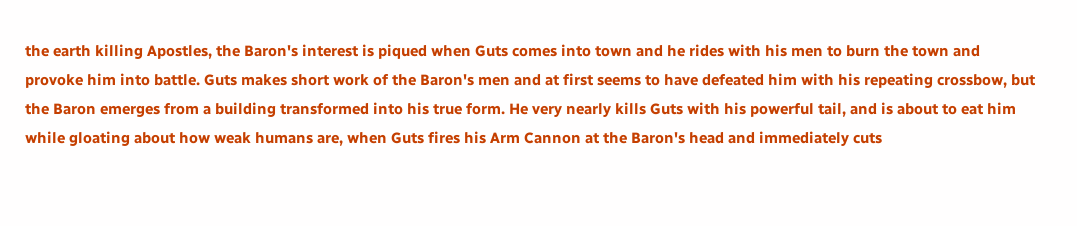the earth killing Apostles, the Baron's interest is piqued when Guts comes into town and he rides with his men to burn the town and provoke him into battle. Guts makes short work of the Baron's men and at first seems to have defeated him with his repeating crossbow, but the Baron emerges from a building transformed into his true form. He very nearly kills Guts with his powerful tail, and is about to eat him while gloating about how weak humans are, when Guts fires his Arm Cannon at the Baron's head and immediately cuts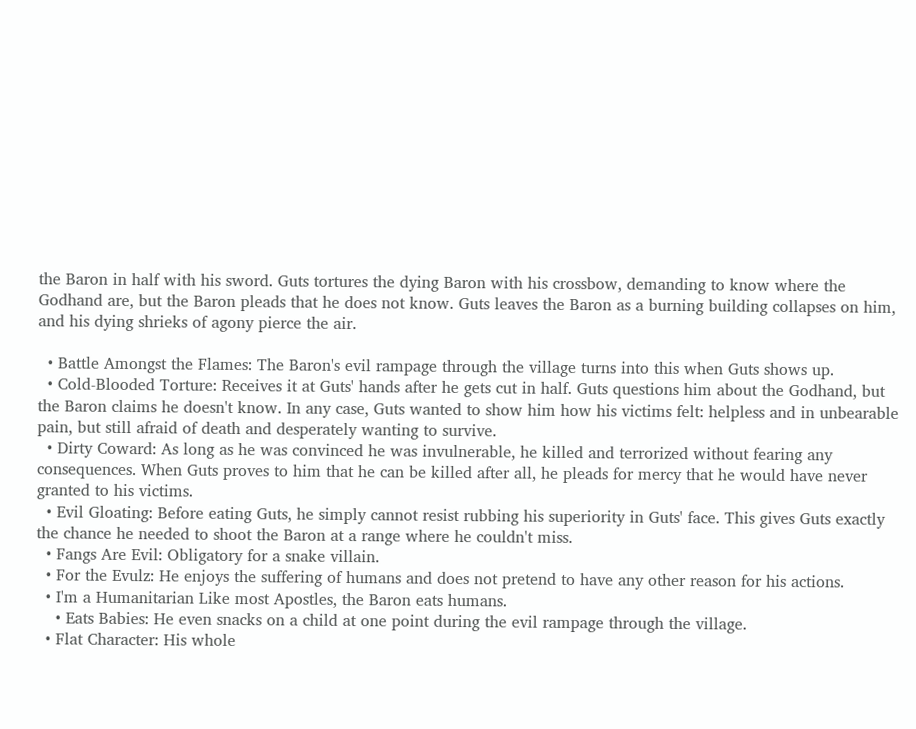the Baron in half with his sword. Guts tortures the dying Baron with his crossbow, demanding to know where the Godhand are, but the Baron pleads that he does not know. Guts leaves the Baron as a burning building collapses on him, and his dying shrieks of agony pierce the air.

  • Battle Amongst the Flames: The Baron's evil rampage through the village turns into this when Guts shows up.
  • Cold-Blooded Torture: Receives it at Guts' hands after he gets cut in half. Guts questions him about the Godhand, but the Baron claims he doesn't know. In any case, Guts wanted to show him how his victims felt: helpless and in unbearable pain, but still afraid of death and desperately wanting to survive.
  • Dirty Coward: As long as he was convinced he was invulnerable, he killed and terrorized without fearing any consequences. When Guts proves to him that he can be killed after all, he pleads for mercy that he would have never granted to his victims.
  • Evil Gloating: Before eating Guts, he simply cannot resist rubbing his superiority in Guts' face. This gives Guts exactly the chance he needed to shoot the Baron at a range where he couldn't miss.
  • Fangs Are Evil: Obligatory for a snake villain.
  • For the Evulz: He enjoys the suffering of humans and does not pretend to have any other reason for his actions.
  • I'm a Humanitarian Like most Apostles, the Baron eats humans.
    • Eats Babies: He even snacks on a child at one point during the evil rampage through the village.
  • Flat Character: His whole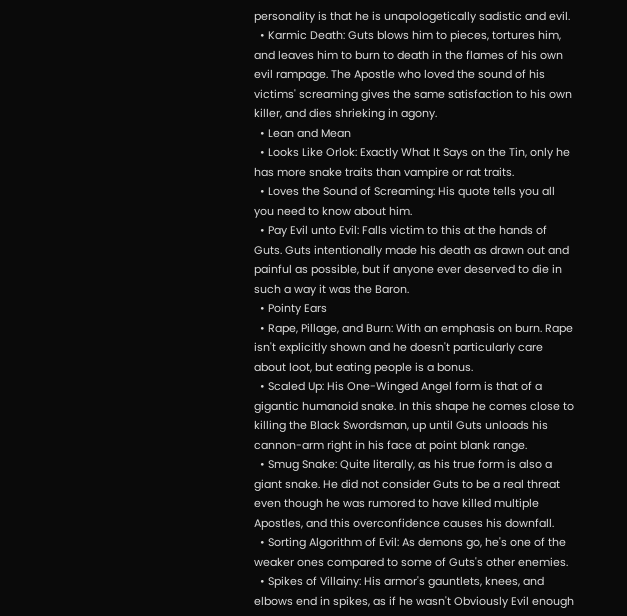personality is that he is unapologetically sadistic and evil.
  • Karmic Death: Guts blows him to pieces, tortures him, and leaves him to burn to death in the flames of his own evil rampage. The Apostle who loved the sound of his victims' screaming gives the same satisfaction to his own killer, and dies shrieking in agony.
  • Lean and Mean
  • Looks Like Orlok: Exactly What It Says on the Tin, only he has more snake traits than vampire or rat traits.
  • Loves the Sound of Screaming: His quote tells you all you need to know about him.
  • Pay Evil unto Evil: Falls victim to this at the hands of Guts. Guts intentionally made his death as drawn out and painful as possible, but if anyone ever deserved to die in such a way it was the Baron.
  • Pointy Ears
  • Rape, Pillage, and Burn: With an emphasis on burn. Rape isn't explicitly shown and he doesn't particularly care about loot, but eating people is a bonus.
  • Scaled Up: His One-Winged Angel form is that of a gigantic humanoid snake. In this shape he comes close to killing the Black Swordsman, up until Guts unloads his cannon-arm right in his face at point blank range.
  • Smug Snake: Quite literally, as his true form is also a giant snake. He did not consider Guts to be a real threat even though he was rumored to have killed multiple Apostles, and this overconfidence causes his downfall.
  • Sorting Algorithm of Evil: As demons go, he's one of the weaker ones compared to some of Guts's other enemies.
  • Spikes of Villainy: His armor's gauntlets, knees, and elbows end in spikes, as if he wasn't Obviously Evil enough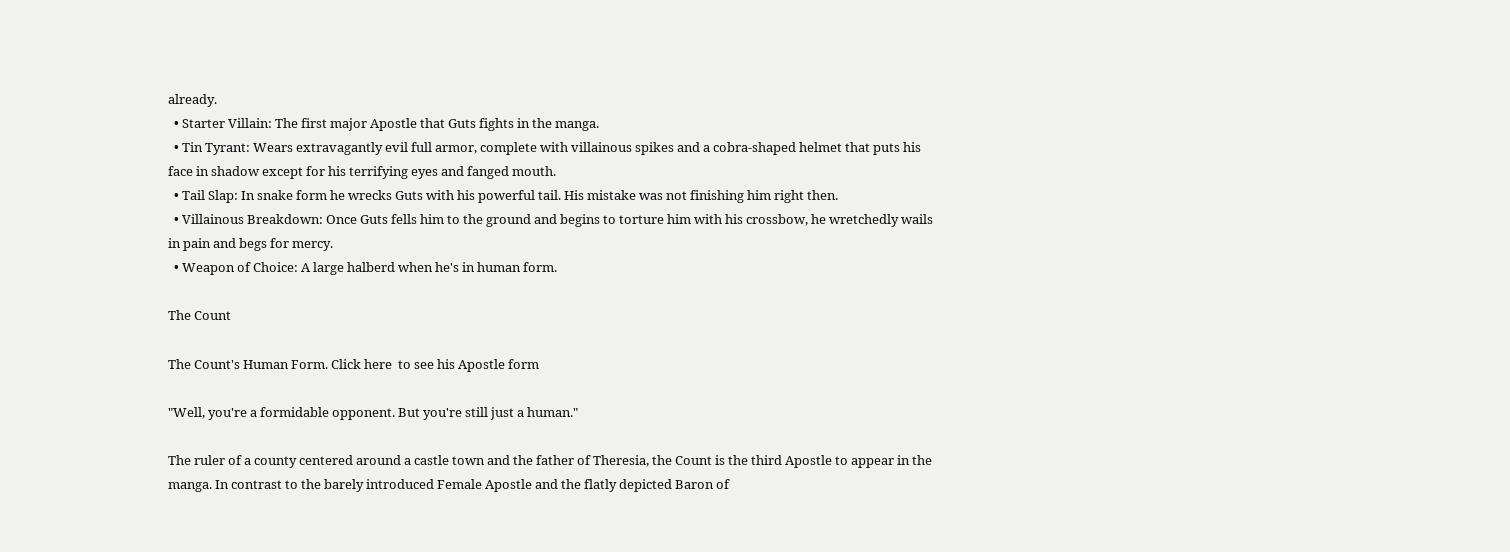already.
  • Starter Villain: The first major Apostle that Guts fights in the manga.
  • Tin Tyrant: Wears extravagantly evil full armor, complete with villainous spikes and a cobra-shaped helmet that puts his face in shadow except for his terrifying eyes and fanged mouth.
  • Tail Slap: In snake form he wrecks Guts with his powerful tail. His mistake was not finishing him right then.
  • Villainous Breakdown: Once Guts fells him to the ground and begins to torture him with his crossbow, he wretchedly wails in pain and begs for mercy.
  • Weapon of Choice: A large halberd when he's in human form.

The Count

The Count's Human Form. Click here  to see his Apostle form

"Well, you're a formidable opponent. But you're still just a human."

The ruler of a county centered around a castle town and the father of Theresia, the Count is the third Apostle to appear in the manga. In contrast to the barely introduced Female Apostle and the flatly depicted Baron of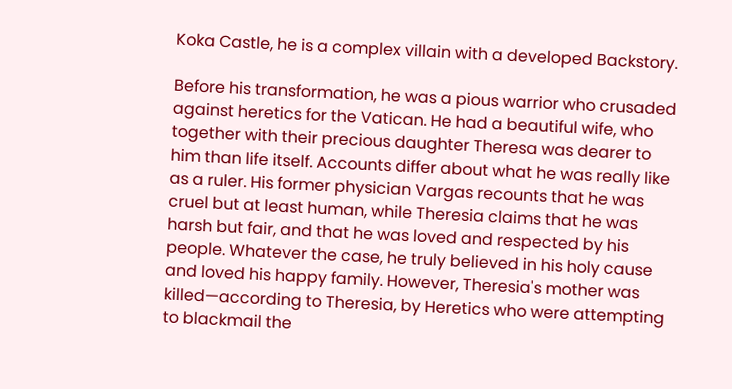Koka Castle, he is a complex villain with a developed Backstory.

Before his transformation, he was a pious warrior who crusaded against heretics for the Vatican. He had a beautiful wife, who together with their precious daughter Theresa was dearer to him than life itself. Accounts differ about what he was really like as a ruler. His former physician Vargas recounts that he was cruel but at least human, while Theresia claims that he was harsh but fair, and that he was loved and respected by his people. Whatever the case, he truly believed in his holy cause and loved his happy family. However, Theresia's mother was killed—according to Theresia, by Heretics who were attempting to blackmail the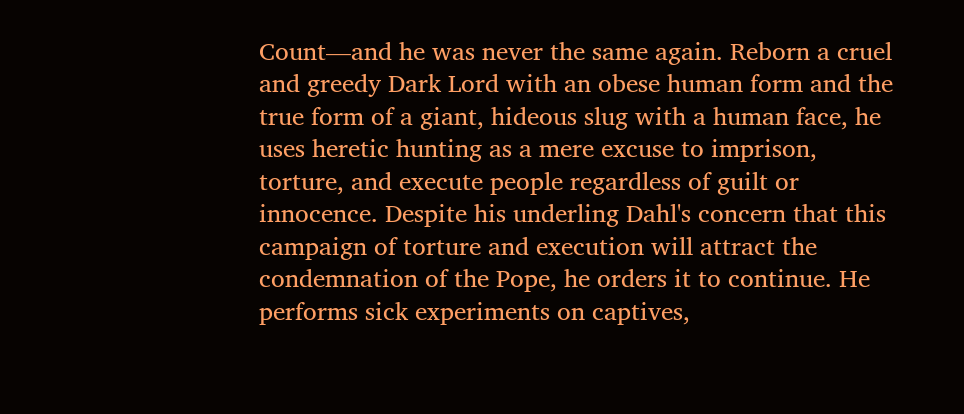Count—and he was never the same again. Reborn a cruel and greedy Dark Lord with an obese human form and the true form of a giant, hideous slug with a human face, he uses heretic hunting as a mere excuse to imprison, torture, and execute people regardless of guilt or innocence. Despite his underling Dahl's concern that this campaign of torture and execution will attract the condemnation of the Pope, he orders it to continue. He performs sick experiments on captives,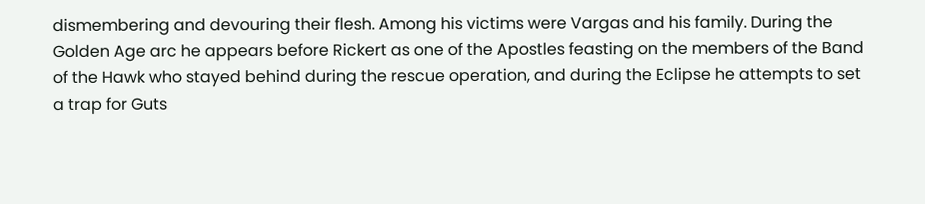dismembering and devouring their flesh. Among his victims were Vargas and his family. During the Golden Age arc he appears before Rickert as one of the Apostles feasting on the members of the Band of the Hawk who stayed behind during the rescue operation, and during the Eclipse he attempts to set a trap for Guts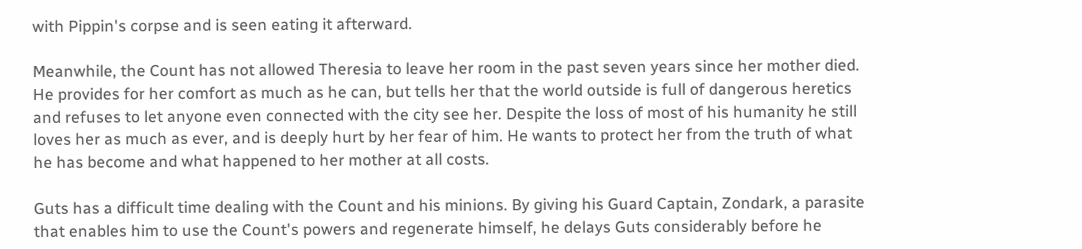with Pippin's corpse and is seen eating it afterward.

Meanwhile, the Count has not allowed Theresia to leave her room in the past seven years since her mother died. He provides for her comfort as much as he can, but tells her that the world outside is full of dangerous heretics and refuses to let anyone even connected with the city see her. Despite the loss of most of his humanity he still loves her as much as ever, and is deeply hurt by her fear of him. He wants to protect her from the truth of what he has become and what happened to her mother at all costs.

Guts has a difficult time dealing with the Count and his minions. By giving his Guard Captain, Zondark, a parasite that enables him to use the Count's powers and regenerate himself, he delays Guts considerably before he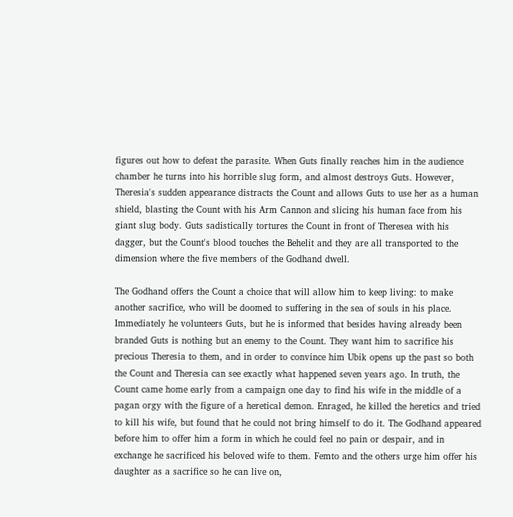figures out how to defeat the parasite. When Guts finally reaches him in the audience chamber he turns into his horrible slug form, and almost destroys Guts. However, Theresia's sudden appearance distracts the Count and allows Guts to use her as a human shield, blasting the Count with his Arm Cannon and slicing his human face from his giant slug body. Guts sadistically tortures the Count in front of Theresea with his dagger, but the Count's blood touches the Behelit and they are all transported to the dimension where the five members of the Godhand dwell.

The Godhand offers the Count a choice that will allow him to keep living: to make another sacrifice, who will be doomed to suffering in the sea of souls in his place. Immediately he volunteers Guts, but he is informed that besides having already been branded Guts is nothing but an enemy to the Count. They want him to sacrifice his precious Theresia to them, and in order to convince him Ubik opens up the past so both the Count and Theresia can see exactly what happened seven years ago. In truth, the Count came home early from a campaign one day to find his wife in the middle of a pagan orgy with the figure of a heretical demon. Enraged, he killed the heretics and tried to kill his wife, but found that he could not bring himself to do it. The Godhand appeared before him to offer him a form in which he could feel no pain or despair, and in exchange he sacrificed his beloved wife to them. Femto and the others urge him offer his daughter as a sacrifice so he can live on,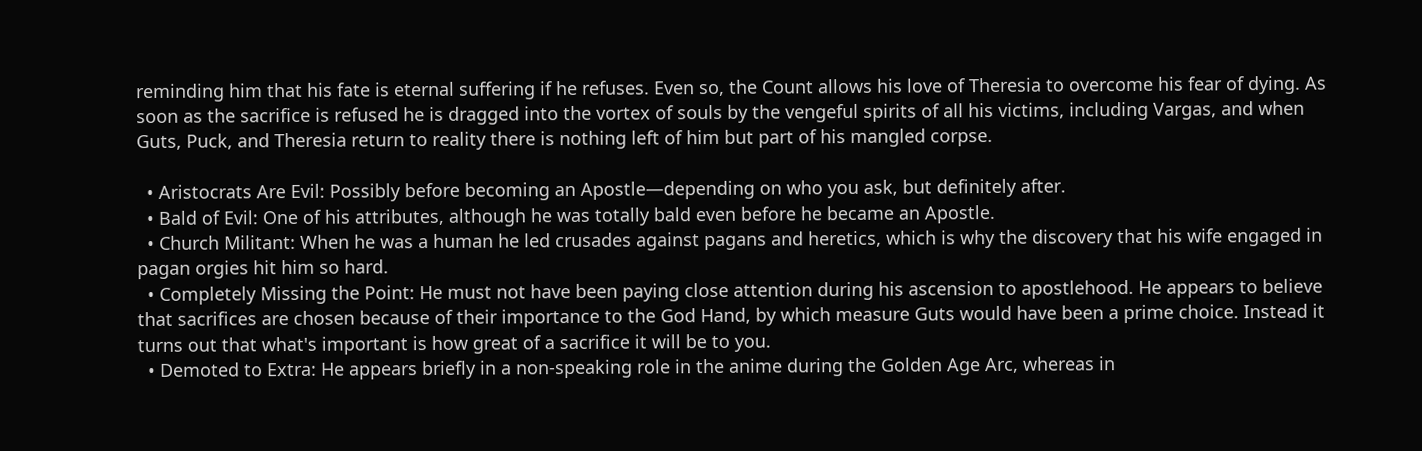reminding him that his fate is eternal suffering if he refuses. Even so, the Count allows his love of Theresia to overcome his fear of dying. As soon as the sacrifice is refused he is dragged into the vortex of souls by the vengeful spirits of all his victims, including Vargas, and when Guts, Puck, and Theresia return to reality there is nothing left of him but part of his mangled corpse.

  • Aristocrats Are Evil: Possibly before becoming an Apostle—depending on who you ask, but definitely after.
  • Bald of Evil: One of his attributes, although he was totally bald even before he became an Apostle.
  • Church Militant: When he was a human he led crusades against pagans and heretics, which is why the discovery that his wife engaged in pagan orgies hit him so hard.
  • Completely Missing the Point: He must not have been paying close attention during his ascension to apostlehood. He appears to believe that sacrifices are chosen because of their importance to the God Hand, by which measure Guts would have been a prime choice. Instead it turns out that what's important is how great of a sacrifice it will be to you.
  • Demoted to Extra: He appears briefly in a non-speaking role in the anime during the Golden Age Arc, whereas in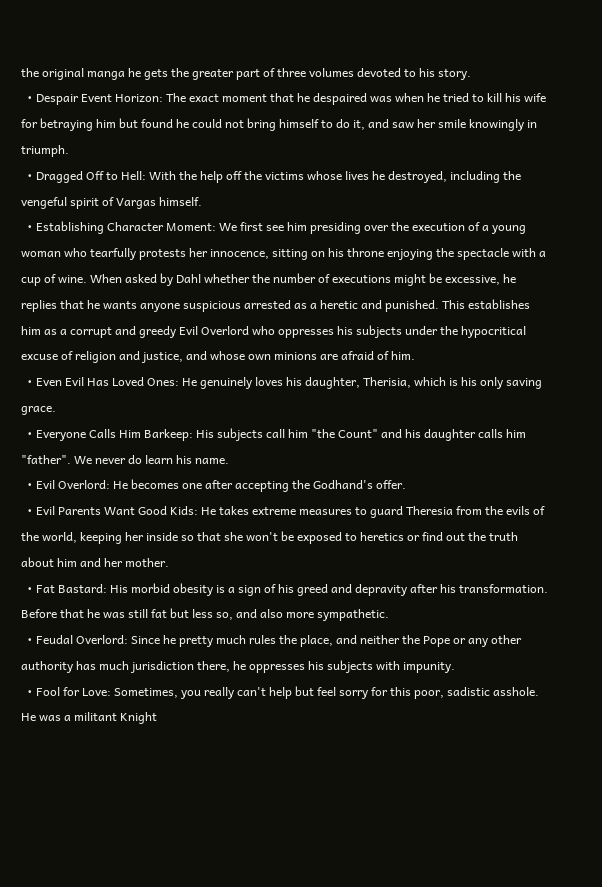the original manga he gets the greater part of three volumes devoted to his story.
  • Despair Event Horizon: The exact moment that he despaired was when he tried to kill his wife for betraying him but found he could not bring himself to do it, and saw her smile knowingly in triumph.
  • Dragged Off to Hell: With the help off the victims whose lives he destroyed, including the vengeful spirit of Vargas himself.
  • Establishing Character Moment: We first see him presiding over the execution of a young woman who tearfully protests her innocence, sitting on his throne enjoying the spectacle with a cup of wine. When asked by Dahl whether the number of executions might be excessive, he replies that he wants anyone suspicious arrested as a heretic and punished. This establishes him as a corrupt and greedy Evil Overlord who oppresses his subjects under the hypocritical excuse of religion and justice, and whose own minions are afraid of him.
  • Even Evil Has Loved Ones: He genuinely loves his daughter, Therisia, which is his only saving grace.
  • Everyone Calls Him Barkeep: His subjects call him "the Count" and his daughter calls him "father". We never do learn his name.
  • Evil Overlord: He becomes one after accepting the Godhand's offer.
  • Evil Parents Want Good Kids: He takes extreme measures to guard Theresia from the evils of the world, keeping her inside so that she won't be exposed to heretics or find out the truth about him and her mother.
  • Fat Bastard: His morbid obesity is a sign of his greed and depravity after his transformation. Before that he was still fat but less so, and also more sympathetic.
  • Feudal Overlord: Since he pretty much rules the place, and neither the Pope or any other authority has much jurisdiction there, he oppresses his subjects with impunity.
  • Fool for Love: Sometimes, you really can't help but feel sorry for this poor, sadistic asshole. He was a militant Knight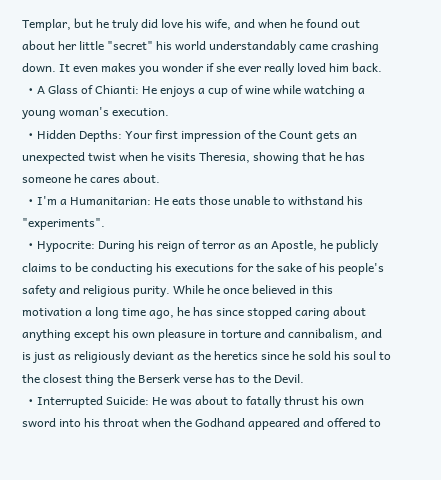Templar, but he truly did love his wife, and when he found out about her little "secret" his world understandably came crashing down. It even makes you wonder if she ever really loved him back.
  • A Glass of Chianti: He enjoys a cup of wine while watching a young woman's execution.
  • Hidden Depths: Your first impression of the Count gets an unexpected twist when he visits Theresia, showing that he has someone he cares about.
  • I'm a Humanitarian: He eats those unable to withstand his "experiments".
  • Hypocrite: During his reign of terror as an Apostle, he publicly claims to be conducting his executions for the sake of his people's safety and religious purity. While he once believed in this motivation a long time ago, he has since stopped caring about anything except his own pleasure in torture and cannibalism, and is just as religiously deviant as the heretics since he sold his soul to the closest thing the Berserk verse has to the Devil.
  • Interrupted Suicide: He was about to fatally thrust his own sword into his throat when the Godhand appeared and offered to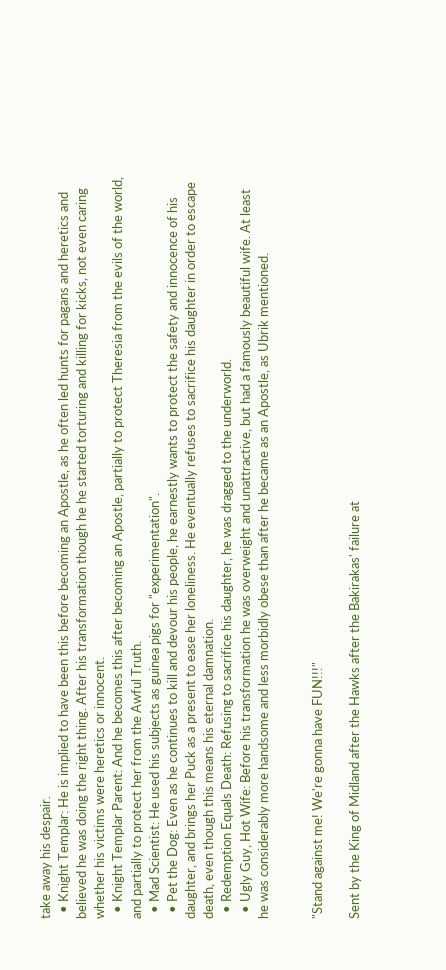take away his despair.
  • Knight Templar: He is implied to have been this before becoming an Apostle, as he often led hunts for pagans and heretics and believed he was doing the right thing. After his transformation though he he started torturing and killing for kicks, not even caring whether his victims were heretics or innocent.
  • Knight Templar Parent: And he becomes this after becoming an Apostle, partially to protect Theresia from the evils of the world, and partially to protect her from the Awful Truth.
  • Mad Scientist: He used his subjects as guinea pigs for "experimentation".
  • Pet the Dog: Even as he continues to kill and devour his people, he earnestly wants to protect the safety and innocence of his daughter, and brings her Puck as a present to ease her loneliness. He eventually refuses to sacrifice his daughter in order to escape death, even though this means his eternal damnation.
  • Redemption Equals Death: Refusing to sacrifice his daughter, he was dragged to the underworld.
  • Ugly Guy, Hot Wife: Before his transformation he was overweight and unattractive, but had a famously beautiful wife. At least he was considerably more handsome and less morbidly obese than after he became as an Apostle, as Ubrik mentioned.


"Stand against me! We're gonna have FUN!!!"

Sent by the King of Midland after the Hawks after the Bakirakas' failure at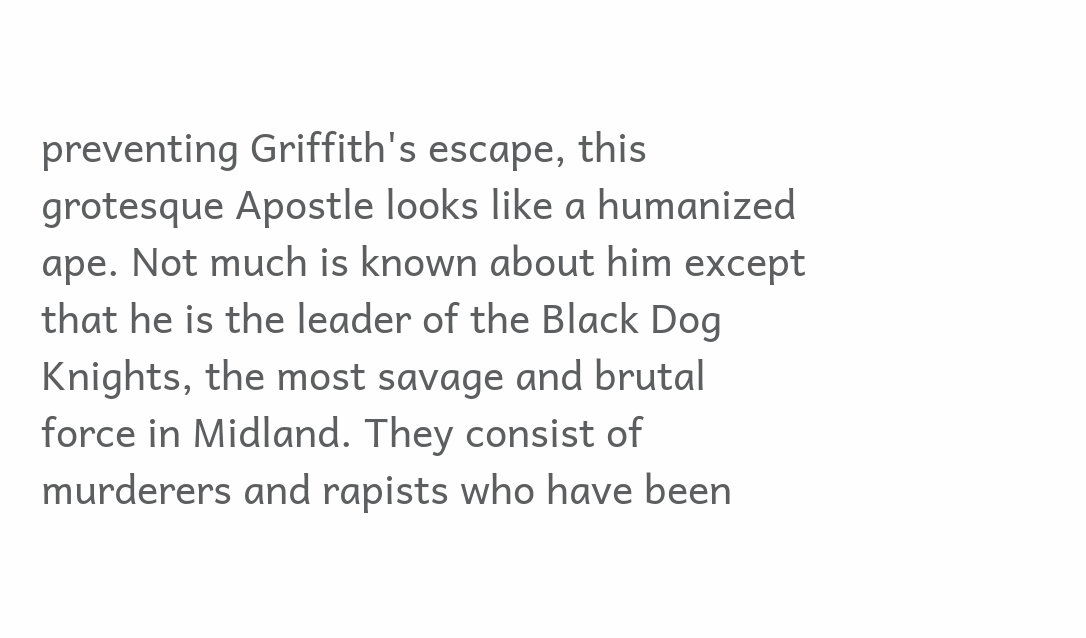preventing Griffith's escape, this grotesque Apostle looks like a humanized ape. Not much is known about him except that he is the leader of the Black Dog Knights, the most savage and brutal force in Midland. They consist of murderers and rapists who have been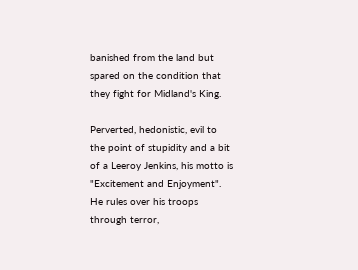banished from the land but spared on the condition that they fight for Midland's King.

Perverted, hedonistic, evil to the point of stupidity and a bit of a Leeroy Jenkins, his motto is "Excitement and Enjoyment". He rules over his troops through terror,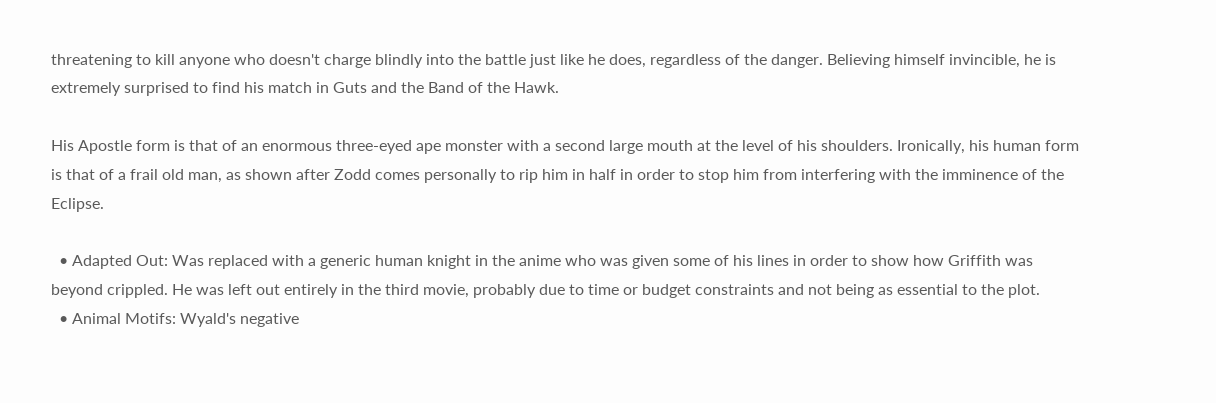threatening to kill anyone who doesn't charge blindly into the battle just like he does, regardless of the danger. Believing himself invincible, he is extremely surprised to find his match in Guts and the Band of the Hawk.

His Apostle form is that of an enormous three-eyed ape monster with a second large mouth at the level of his shoulders. Ironically, his human form is that of a frail old man, as shown after Zodd comes personally to rip him in half in order to stop him from interfering with the imminence of the Eclipse.

  • Adapted Out: Was replaced with a generic human knight in the anime who was given some of his lines in order to show how Griffith was beyond crippled. He was left out entirely in the third movie, probably due to time or budget constraints and not being as essential to the plot.
  • Animal Motifs: Wyald's negative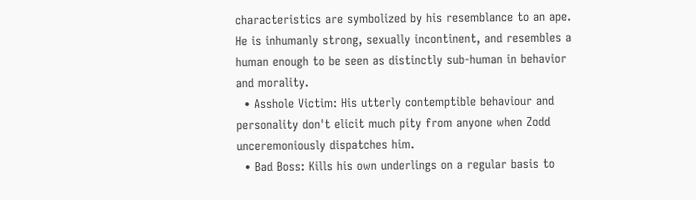characteristics are symbolized by his resemblance to an ape. He is inhumanly strong, sexually incontinent, and resembles a human enough to be seen as distinctly sub-human in behavior and morality.
  • Asshole Victim: His utterly contemptible behaviour and personality don't elicit much pity from anyone when Zodd unceremoniously dispatches him.
  • Bad Boss: Kills his own underlings on a regular basis to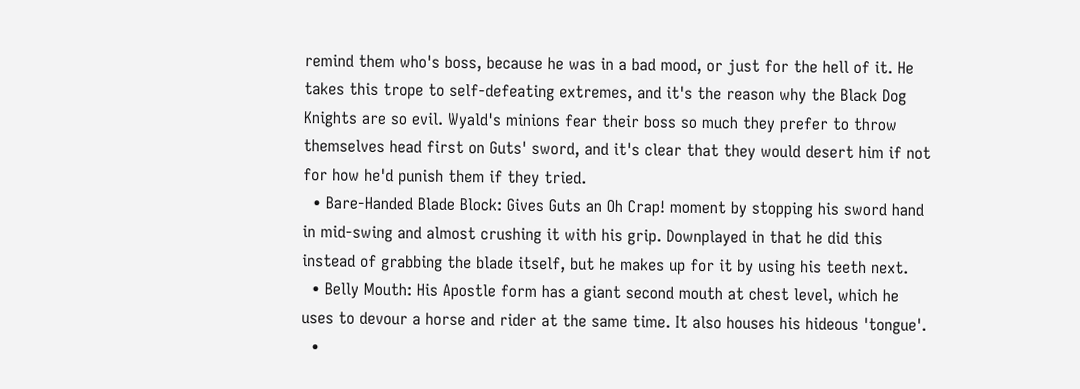remind them who's boss, because he was in a bad mood, or just for the hell of it. He takes this trope to self-defeating extremes, and it's the reason why the Black Dog Knights are so evil. Wyald's minions fear their boss so much they prefer to throw themselves head first on Guts' sword, and it's clear that they would desert him if not for how he'd punish them if they tried.
  • Bare-Handed Blade Block: Gives Guts an Oh Crap! moment by stopping his sword hand in mid-swing and almost crushing it with his grip. Downplayed in that he did this instead of grabbing the blade itself, but he makes up for it by using his teeth next.
  • Belly Mouth: His Apostle form has a giant second mouth at chest level, which he uses to devour a horse and rider at the same time. It also houses his hideous 'tongue'.
  •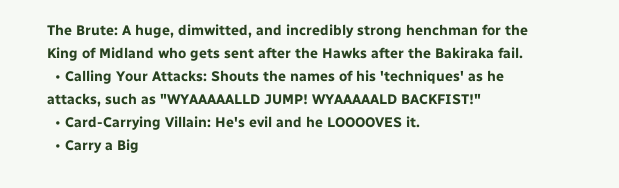The Brute: A huge, dimwitted, and incredibly strong henchman for the King of Midland who gets sent after the Hawks after the Bakiraka fail.
  • Calling Your Attacks: Shouts the names of his 'techniques' as he attacks, such as "WYAAAAALLD JUMP! WYAAAAALD BACKFIST!"
  • Card-Carrying Villain: He's evil and he LOOOOVES it.
  • Carry a Big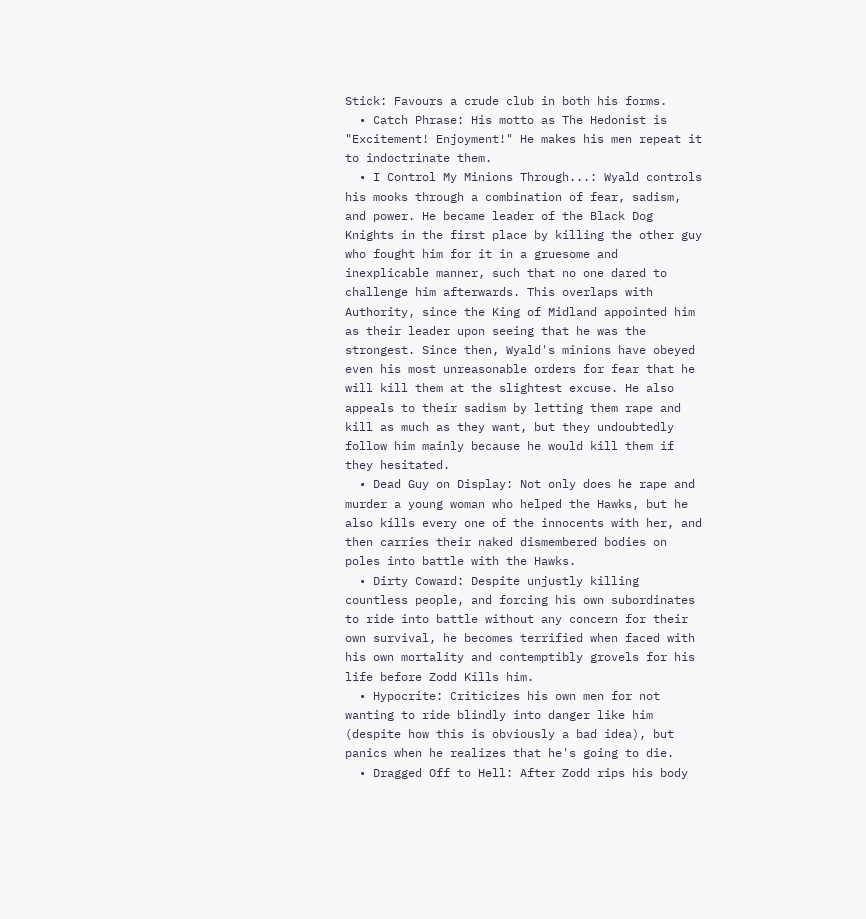Stick: Favours a crude club in both his forms.
  • Catch Phrase: His motto as The Hedonist is "Excitement! Enjoyment!" He makes his men repeat it to indoctrinate them.
  • I Control My Minions Through...: Wyald controls his mooks through a combination of fear, sadism, and power. He became leader of the Black Dog Knights in the first place by killing the other guy who fought him for it in a gruesome and inexplicable manner, such that no one dared to challenge him afterwards. This overlaps with Authority, since the King of Midland appointed him as their leader upon seeing that he was the strongest. Since then, Wyald's minions have obeyed even his most unreasonable orders for fear that he will kill them at the slightest excuse. He also appeals to their sadism by letting them rape and kill as much as they want, but they undoubtedly follow him mainly because he would kill them if they hesitated.
  • Dead Guy on Display: Not only does he rape and murder a young woman who helped the Hawks, but he also kills every one of the innocents with her, and then carries their naked dismembered bodies on poles into battle with the Hawks.
  • Dirty Coward: Despite unjustly killing countless people, and forcing his own subordinates to ride into battle without any concern for their own survival, he becomes terrified when faced with his own mortality and contemptibly grovels for his life before Zodd Kills him.
  • Hypocrite: Criticizes his own men for not wanting to ride blindly into danger like him (despite how this is obviously a bad idea), but panics when he realizes that he's going to die.
  • Dragged Off to Hell: After Zodd rips his body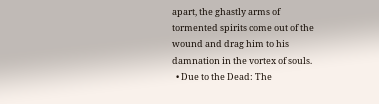apart, the ghastly arms of tormented spirits come out of the wound and drag him to his damnation in the vortex of souls.
  • Due to the Dead: The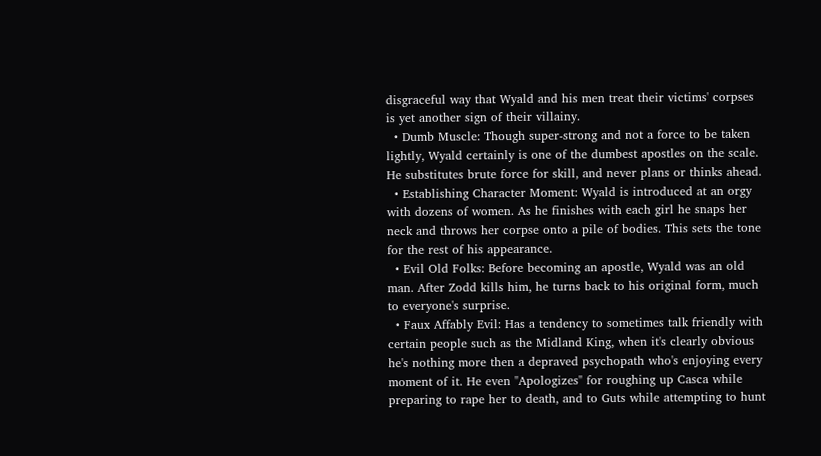disgraceful way that Wyald and his men treat their victims' corpses is yet another sign of their villainy.
  • Dumb Muscle: Though super-strong and not a force to be taken lightly, Wyald certainly is one of the dumbest apostles on the scale. He substitutes brute force for skill, and never plans or thinks ahead.
  • Establishing Character Moment: Wyald is introduced at an orgy with dozens of women. As he finishes with each girl he snaps her neck and throws her corpse onto a pile of bodies. This sets the tone for the rest of his appearance.
  • Evil Old Folks: Before becoming an apostle, Wyald was an old man. After Zodd kills him, he turns back to his original form, much to everyone's surprise.
  • Faux Affably Evil: Has a tendency to sometimes talk friendly with certain people such as the Midland King, when it's clearly obvious he's nothing more then a depraved psychopath who's enjoying every moment of it. He even "Apologizes" for roughing up Casca while preparing to rape her to death, and to Guts while attempting to hunt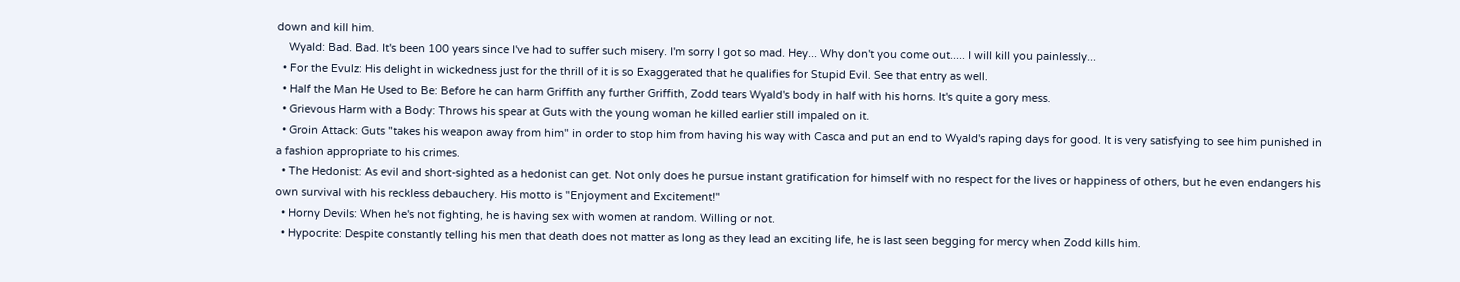down and kill him.
    Wyald: Bad. Bad. It's been 100 years since I've had to suffer such misery. I'm sorry I got so mad. Hey... Why don't you come out..... I will kill you painlessly...
  • For the Evulz: His delight in wickedness just for the thrill of it is so Exaggerated that he qualifies for Stupid Evil. See that entry as well.
  • Half the Man He Used to Be: Before he can harm Griffith any further Griffith, Zodd tears Wyald's body in half with his horns. It's quite a gory mess.
  • Grievous Harm with a Body: Throws his spear at Guts with the young woman he killed earlier still impaled on it.
  • Groin Attack: Guts "takes his weapon away from him" in order to stop him from having his way with Casca and put an end to Wyald's raping days for good. It is very satisfying to see him punished in a fashion appropriate to his crimes.
  • The Hedonist: As evil and short-sighted as a hedonist can get. Not only does he pursue instant gratification for himself with no respect for the lives or happiness of others, but he even endangers his own survival with his reckless debauchery. His motto is "Enjoyment and Excitement!"
  • Horny Devils: When he's not fighting, he is having sex with women at random. Willing or not.
  • Hypocrite: Despite constantly telling his men that death does not matter as long as they lead an exciting life, he is last seen begging for mercy when Zodd kills him.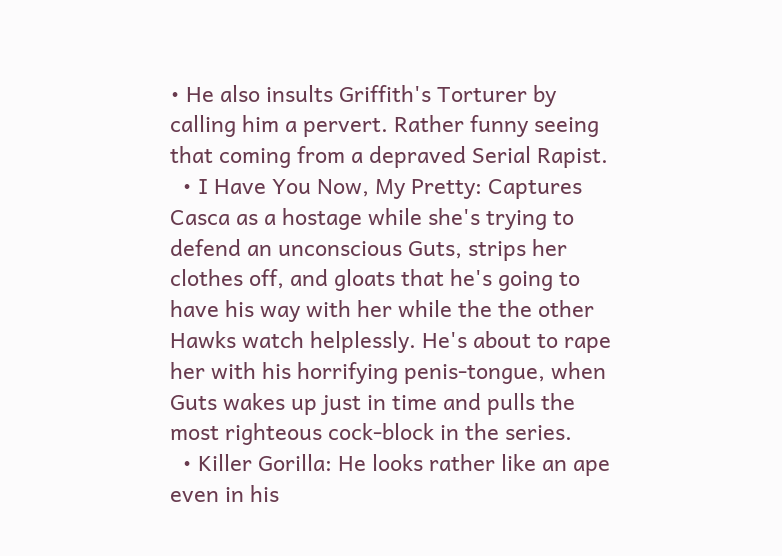• He also insults Griffith's Torturer by calling him a pervert. Rather funny seeing that coming from a depraved Serial Rapist.
  • I Have You Now, My Pretty: Captures Casca as a hostage while she's trying to defend an unconscious Guts, strips her clothes off, and gloats that he's going to have his way with her while the the other Hawks watch helplessly. He's about to rape her with his horrifying penis-tongue, when Guts wakes up just in time and pulls the most righteous cock-block in the series.
  • Killer Gorilla: He looks rather like an ape even in his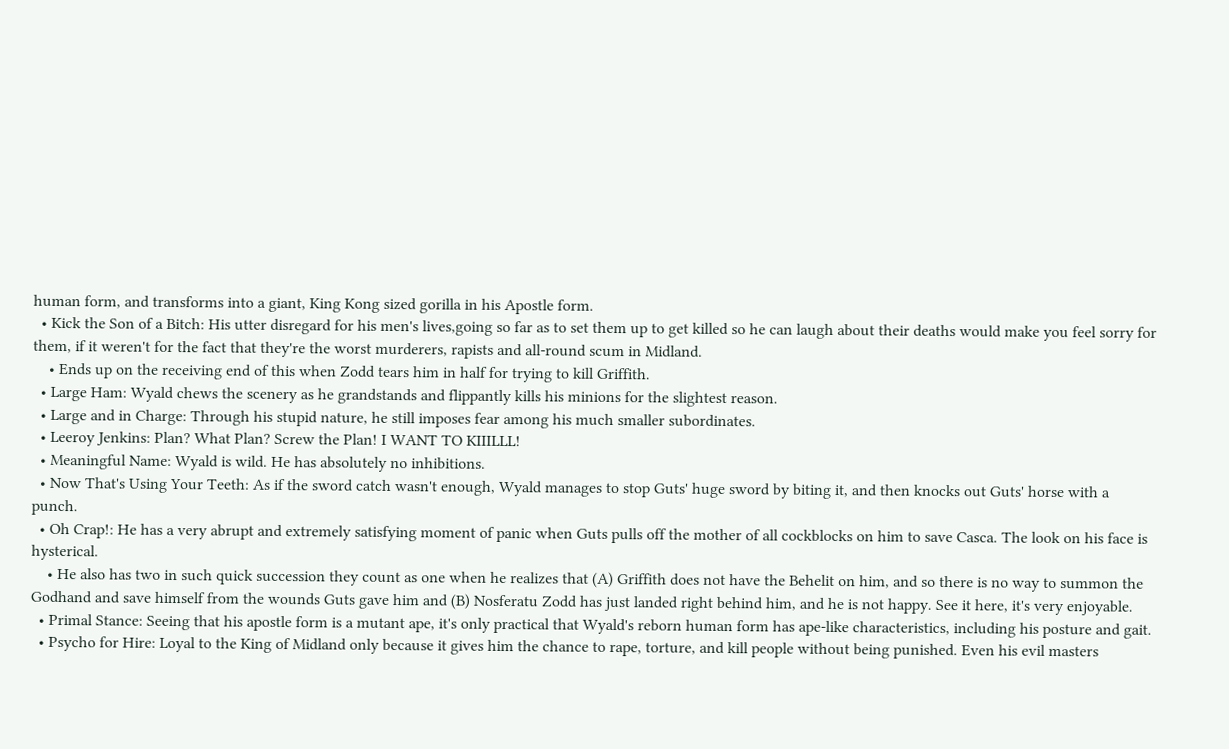human form, and transforms into a giant, King Kong sized gorilla in his Apostle form.
  • Kick the Son of a Bitch: His utter disregard for his men's lives,going so far as to set them up to get killed so he can laugh about their deaths would make you feel sorry for them, if it weren't for the fact that they're the worst murderers, rapists and all-round scum in Midland.
    • Ends up on the receiving end of this when Zodd tears him in half for trying to kill Griffith.
  • Large Ham: Wyald chews the scenery as he grandstands and flippantly kills his minions for the slightest reason.
  • Large and in Charge: Through his stupid nature, he still imposes fear among his much smaller subordinates.
  • Leeroy Jenkins: Plan? What Plan? Screw the Plan! I WANT TO KIIILLL!
  • Meaningful Name: Wyald is wild. He has absolutely no inhibitions.
  • Now That's Using Your Teeth: As if the sword catch wasn't enough, Wyald manages to stop Guts' huge sword by biting it, and then knocks out Guts' horse with a punch.
  • Oh Crap!: He has a very abrupt and extremely satisfying moment of panic when Guts pulls off the mother of all cockblocks on him to save Casca. The look on his face is hysterical.
    • He also has two in such quick succession they count as one when he realizes that (A) Griffith does not have the Behelit on him, and so there is no way to summon the Godhand and save himself from the wounds Guts gave him and (B) Nosferatu Zodd has just landed right behind him, and he is not happy. See it here, it's very enjoyable.
  • Primal Stance: Seeing that his apostle form is a mutant ape, it's only practical that Wyald's reborn human form has ape-like characteristics, including his posture and gait.
  • Psycho for Hire: Loyal to the King of Midland only because it gives him the chance to rape, torture, and kill people without being punished. Even his evil masters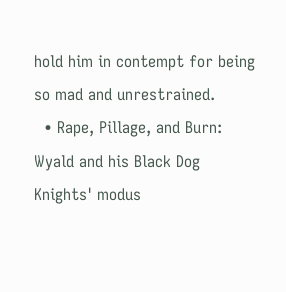hold him in contempt for being so mad and unrestrained.
  • Rape, Pillage, and Burn: Wyald and his Black Dog Knights' modus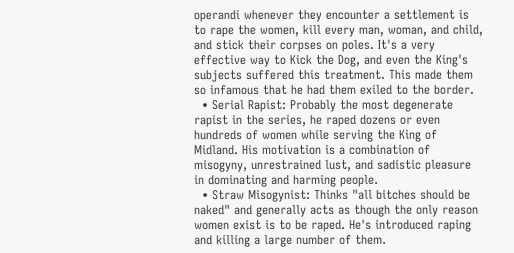operandi whenever they encounter a settlement is to rape the women, kill every man, woman, and child, and stick their corpses on poles. It's a very effective way to Kick the Dog, and even the King's subjects suffered this treatment. This made them so infamous that he had them exiled to the border.
  • Serial Rapist: Probably the most degenerate rapist in the series, he raped dozens or even hundreds of women while serving the King of Midland. His motivation is a combination of misogyny, unrestrained lust, and sadistic pleasure in dominating and harming people.
  • Straw Misogynist: Thinks "all bitches should be naked" and generally acts as though the only reason women exist is to be raped. He's introduced raping and killing a large number of them.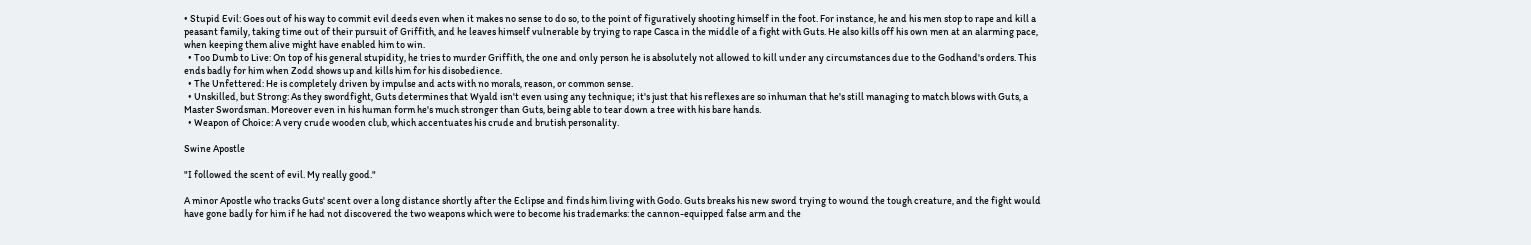• Stupid Evil: Goes out of his way to commit evil deeds even when it makes no sense to do so, to the point of figuratively shooting himself in the foot. For instance, he and his men stop to rape and kill a peasant family, taking time out of their pursuit of Griffith, and he leaves himself vulnerable by trying to rape Casca in the middle of a fight with Guts. He also kills off his own men at an alarming pace, when keeping them alive might have enabled him to win.
  • Too Dumb to Live: On top of his general stupidity, he tries to murder Griffith, the one and only person he is absolutely not allowed to kill under any circumstances due to the Godhand's orders. This ends badly for him when Zodd shows up and kills him for his disobedience.
  • The Unfettered: He is completely driven by impulse and acts with no morals, reason, or common sense.
  • Unskilled, but Strong: As they swordfight, Guts determines that Wyald isn't even using any technique; it's just that his reflexes are so inhuman that he's still managing to match blows with Guts, a Master Swordsman. Moreover even in his human form he's much stronger than Guts, being able to tear down a tree with his bare hands.
  • Weapon of Choice: A very crude wooden club, which accentuates his crude and brutish personality.

Swine Apostle

"I followed the scent of evil. My really good."

A minor Apostle who tracks Guts' scent over a long distance shortly after the Eclipse and finds him living with Godo. Guts breaks his new sword trying to wound the tough creature, and the fight would have gone badly for him if he had not discovered the two weapons which were to become his trademarks: the cannon-equipped false arm and the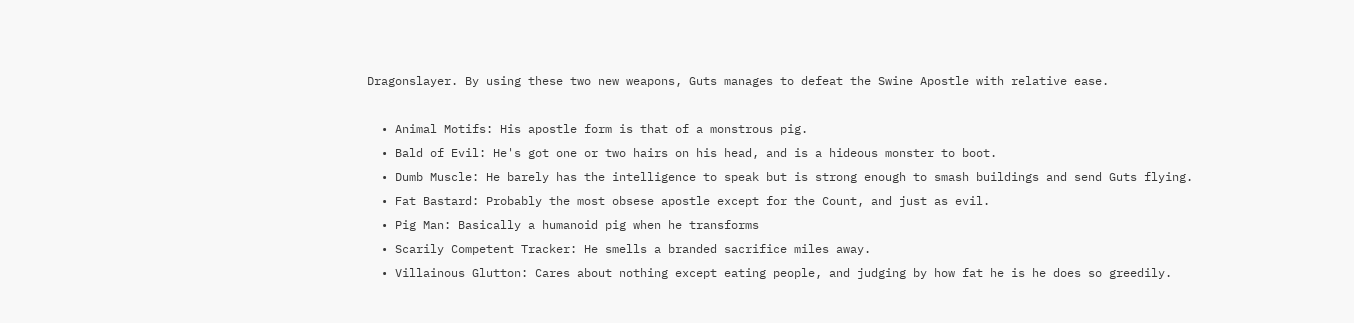Dragonslayer. By using these two new weapons, Guts manages to defeat the Swine Apostle with relative ease.

  • Animal Motifs: His apostle form is that of a monstrous pig.
  • Bald of Evil: He's got one or two hairs on his head, and is a hideous monster to boot.
  • Dumb Muscle: He barely has the intelligence to speak but is strong enough to smash buildings and send Guts flying.
  • Fat Bastard: Probably the most obsese apostle except for the Count, and just as evil.
  • Pig Man: Basically a humanoid pig when he transforms
  • Scarily Competent Tracker: He smells a branded sacrifice miles away.
  • Villainous Glutton: Cares about nothing except eating people, and judging by how fat he is he does so greedily.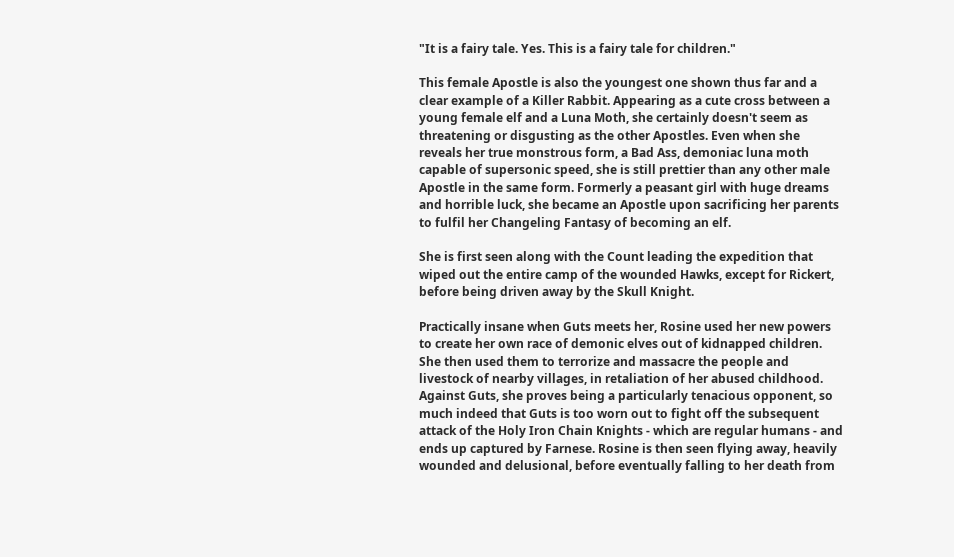"It is a fairy tale. Yes. This is a fairy tale for children."

This female Apostle is also the youngest one shown thus far and a clear example of a Killer Rabbit. Appearing as a cute cross between a young female elf and a Luna Moth, she certainly doesn't seem as threatening or disgusting as the other Apostles. Even when she reveals her true monstrous form, a Bad Ass, demoniac luna moth capable of supersonic speed, she is still prettier than any other male Apostle in the same form. Formerly a peasant girl with huge dreams and horrible luck, she became an Apostle upon sacrificing her parents to fulfil her Changeling Fantasy of becoming an elf.

She is first seen along with the Count leading the expedition that wiped out the entire camp of the wounded Hawks, except for Rickert, before being driven away by the Skull Knight.

Practically insane when Guts meets her, Rosine used her new powers to create her own race of demonic elves out of kidnapped children. She then used them to terrorize and massacre the people and livestock of nearby villages, in retaliation of her abused childhood. Against Guts, she proves being a particularly tenacious opponent, so much indeed that Guts is too worn out to fight off the subsequent attack of the Holy Iron Chain Knights - which are regular humans - and ends up captured by Farnese. Rosine is then seen flying away, heavily wounded and delusional, before eventually falling to her death from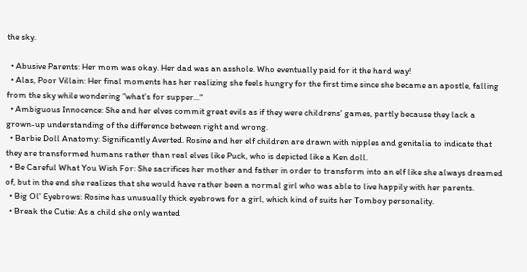the sky.

  • Abusive Parents: Her mom was okay. Her dad was an asshole. Who eventually paid for it the hard way!
  • Alas, Poor Villain: Her final moments has her realizing she feels hungry for the first time since she became an apostle, falling from the sky while wondering "what's for supper..."
  • Ambiguous Innocence: She and her elves commit great evils as if they were childrens' games, partly because they lack a grown-up understanding of the difference between right and wrong.
  • Barbie Doll Anatomy: Significantly Averted. Rosine and her elf children are drawn with nipples and genitalia to indicate that they are transformed humans rather than real elves like Puck, who is depicted like a Ken doll.
  • Be Careful What You Wish For: She sacrifices her mother and father in order to transform into an elf like she always dreamed of, but in the end she realizes that she would have rather been a normal girl who was able to live happily with her parents.
  • Big Ol' Eyebrows: Rosine has unusually thick eyebrows for a girl, which kind of suits her Tomboy personality.
  • Break the Cutie: As a child she only wanted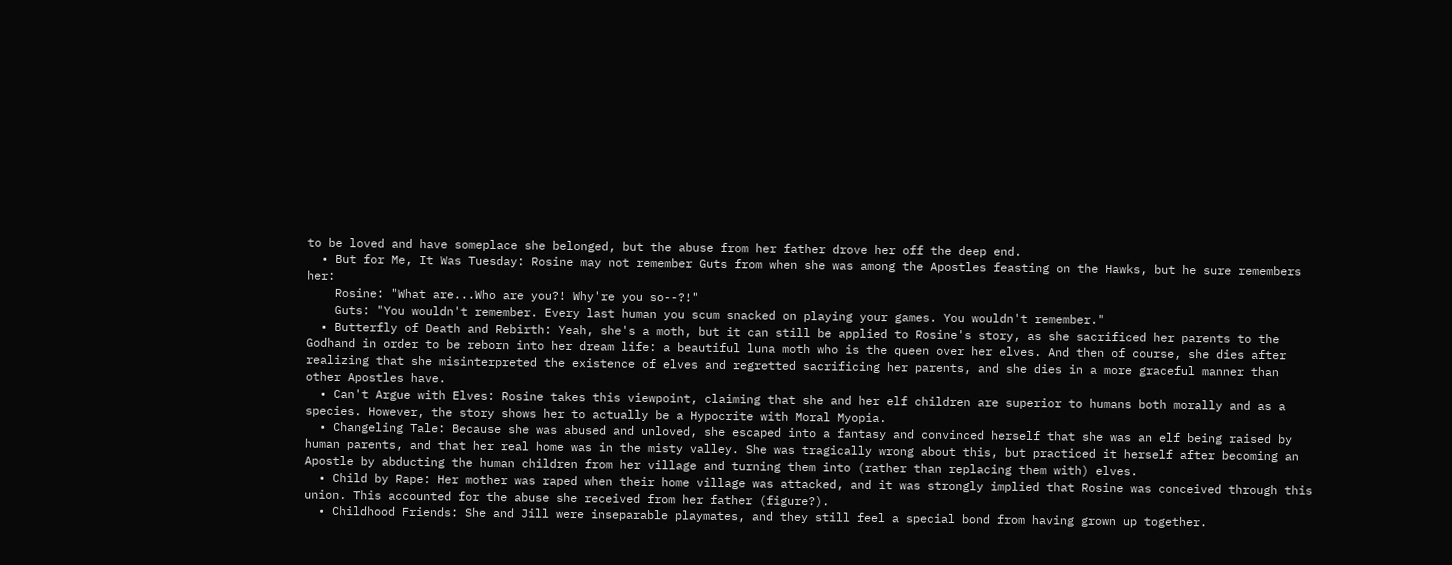to be loved and have someplace she belonged, but the abuse from her father drove her off the deep end.
  • But for Me, It Was Tuesday: Rosine may not remember Guts from when she was among the Apostles feasting on the Hawks, but he sure remembers her:
    Rosine: "What are...Who are you?! Why're you so--?!"
    Guts: "You wouldn't remember. Every last human you scum snacked on playing your games. You wouldn't remember."
  • Butterfly of Death and Rebirth: Yeah, she's a moth, but it can still be applied to Rosine's story, as she sacrificed her parents to the Godhand in order to be reborn into her dream life: a beautiful luna moth who is the queen over her elves. And then of course, she dies after realizing that she misinterpreted the existence of elves and regretted sacrificing her parents, and she dies in a more graceful manner than other Apostles have.
  • Can't Argue with Elves: Rosine takes this viewpoint, claiming that she and her elf children are superior to humans both morally and as a species. However, the story shows her to actually be a Hypocrite with Moral Myopia.
  • Changeling Tale: Because she was abused and unloved, she escaped into a fantasy and convinced herself that she was an elf being raised by human parents, and that her real home was in the misty valley. She was tragically wrong about this, but practiced it herself after becoming an Apostle by abducting the human children from her village and turning them into (rather than replacing them with) elves.
  • Child by Rape: Her mother was raped when their home village was attacked, and it was strongly implied that Rosine was conceived through this union. This accounted for the abuse she received from her father (figure?).
  • Childhood Friends: She and Jill were inseparable playmates, and they still feel a special bond from having grown up together.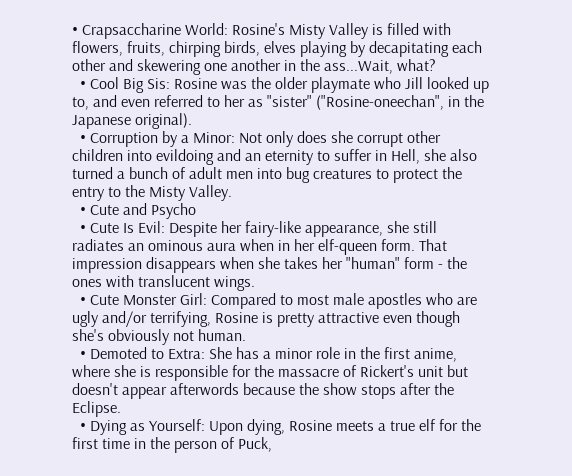• Crapsaccharine World: Rosine's Misty Valley is filled with flowers, fruits, chirping birds, elves playing by decapitating each other and skewering one another in the ass...Wait, what?
  • Cool Big Sis: Rosine was the older playmate who Jill looked up to, and even referred to her as "sister" ("Rosine-oneechan", in the Japanese original).
  • Corruption by a Minor: Not only does she corrupt other children into evildoing and an eternity to suffer in Hell, she also turned a bunch of adult men into bug creatures to protect the entry to the Misty Valley.
  • Cute and Psycho
  • Cute Is Evil: Despite her fairy-like appearance, she still radiates an ominous aura when in her elf-queen form. That impression disappears when she takes her "human" form - the ones with translucent wings.
  • Cute Monster Girl: Compared to most male apostles who are ugly and/or terrifying, Rosine is pretty attractive even though she's obviously not human.
  • Demoted to Extra: She has a minor role in the first anime, where she is responsible for the massacre of Rickert's unit but doesn't appear afterwords because the show stops after the Eclipse.
  • Dying as Yourself: Upon dying, Rosine meets a true elf for the first time in the person of Puck,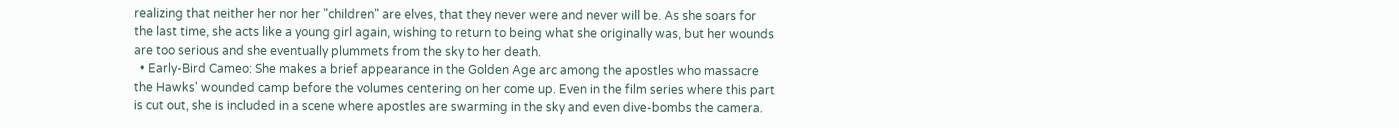realizing that neither her nor her "children" are elves, that they never were and never will be. As she soars for the last time, she acts like a young girl again, wishing to return to being what she originally was, but her wounds are too serious and she eventually plummets from the sky to her death.
  • Early-Bird Cameo: She makes a brief appearance in the Golden Age arc among the apostles who massacre the Hawks' wounded camp before the volumes centering on her come up. Even in the film series where this part is cut out, she is included in a scene where apostles are swarming in the sky and even dive-bombs the camera.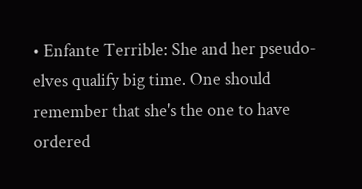• Enfante Terrible: She and her pseudo-elves qualify big time. One should remember that she's the one to have ordered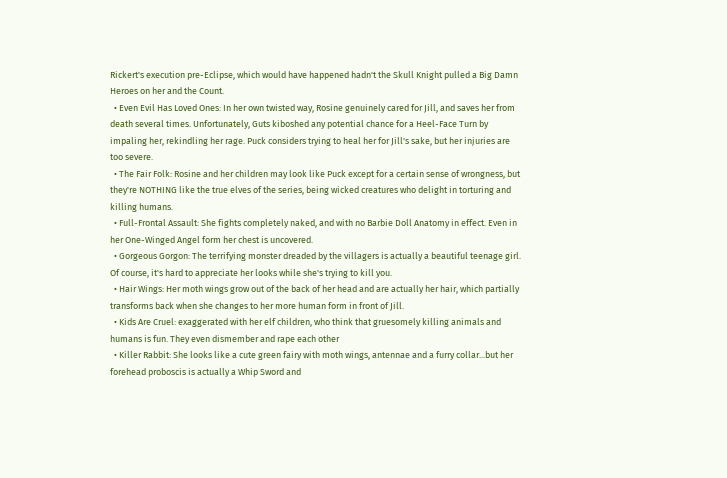Rickert's execution pre-Eclipse, which would have happened hadn't the Skull Knight pulled a Big Damn Heroes on her and the Count.
  • Even Evil Has Loved Ones: In her own twisted way, Rosine genuinely cared for Jill, and saves her from death several times. Unfortunately, Guts kiboshed any potential chance for a Heel-Face Turn by impaling her, rekindling her rage. Puck considers trying to heal her for Jill's sake, but her injuries are too severe.
  • The Fair Folk: Rosine and her children may look like Puck except for a certain sense of wrongness, but they're NOTHING like the true elves of the series, being wicked creatures who delight in torturing and killing humans.
  • Full-Frontal Assault: She fights completely naked, and with no Barbie Doll Anatomy in effect. Even in her One-Winged Angel form her chest is uncovered.
  • Gorgeous Gorgon: The terrifying monster dreaded by the villagers is actually a beautiful teenage girl. Of course, it's hard to appreciate her looks while she's trying to kill you.
  • Hair Wings: Her moth wings grow out of the back of her head and are actually her hair, which partially transforms back when she changes to her more human form in front of Jill.
  • Kids Are Cruel: exaggerated with her elf children, who think that gruesomely killing animals and humans is fun. They even dismember and rape each other
  • Killer Rabbit: She looks like a cute green fairy with moth wings, antennae and a furry collar...but her forehead proboscis is actually a Whip Sword and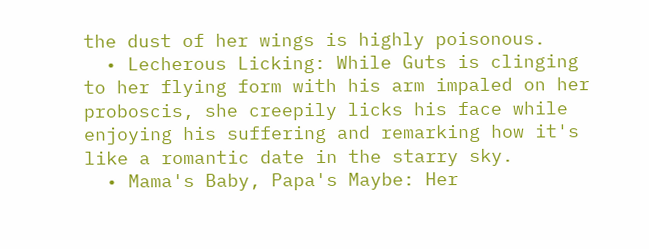the dust of her wings is highly poisonous.
  • Lecherous Licking: While Guts is clinging to her flying form with his arm impaled on her proboscis, she creepily licks his face while enjoying his suffering and remarking how it's like a romantic date in the starry sky.
  • Mama's Baby, Papa's Maybe: Her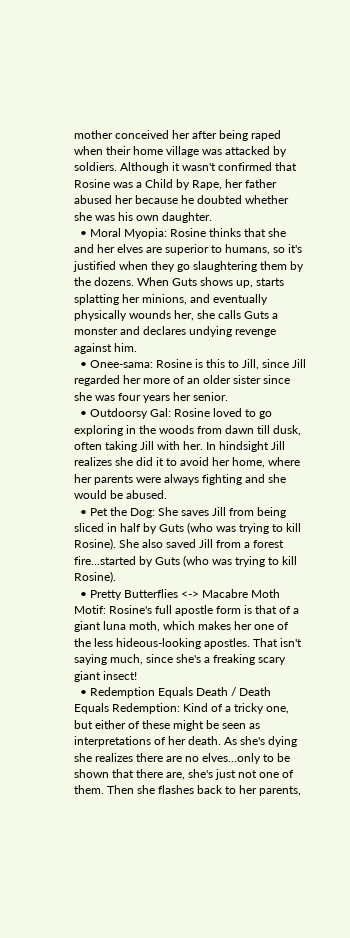mother conceived her after being raped when their home village was attacked by soldiers. Although it wasn't confirmed that Rosine was a Child by Rape, her father abused her because he doubted whether she was his own daughter.
  • Moral Myopia: Rosine thinks that she and her elves are superior to humans, so it's justified when they go slaughtering them by the dozens. When Guts shows up, starts splatting her minions, and eventually physically wounds her, she calls Guts a monster and declares undying revenge against him.
  • Onee-sama: Rosine is this to Jill, since Jill regarded her more of an older sister since she was four years her senior.
  • Outdoorsy Gal: Rosine loved to go exploring in the woods from dawn till dusk, often taking Jill with her. In hindsight Jill realizes she did it to avoid her home, where her parents were always fighting and she would be abused.
  • Pet the Dog: She saves Jill from being sliced in half by Guts (who was trying to kill Rosine). She also saved Jill from a forest fire...started by Guts (who was trying to kill Rosine).
  • Pretty Butterflies <-> Macabre Moth Motif: Rosine's full apostle form is that of a giant luna moth, which makes her one of the less hideous-looking apostles. That isn't saying much, since she's a freaking scary giant insect!
  • Redemption Equals Death / Death Equals Redemption: Kind of a tricky one, but either of these might be seen as interpretations of her death. As she's dying she realizes there are no elves...only to be shown that there are, she's just not one of them. Then she flashes back to her parents,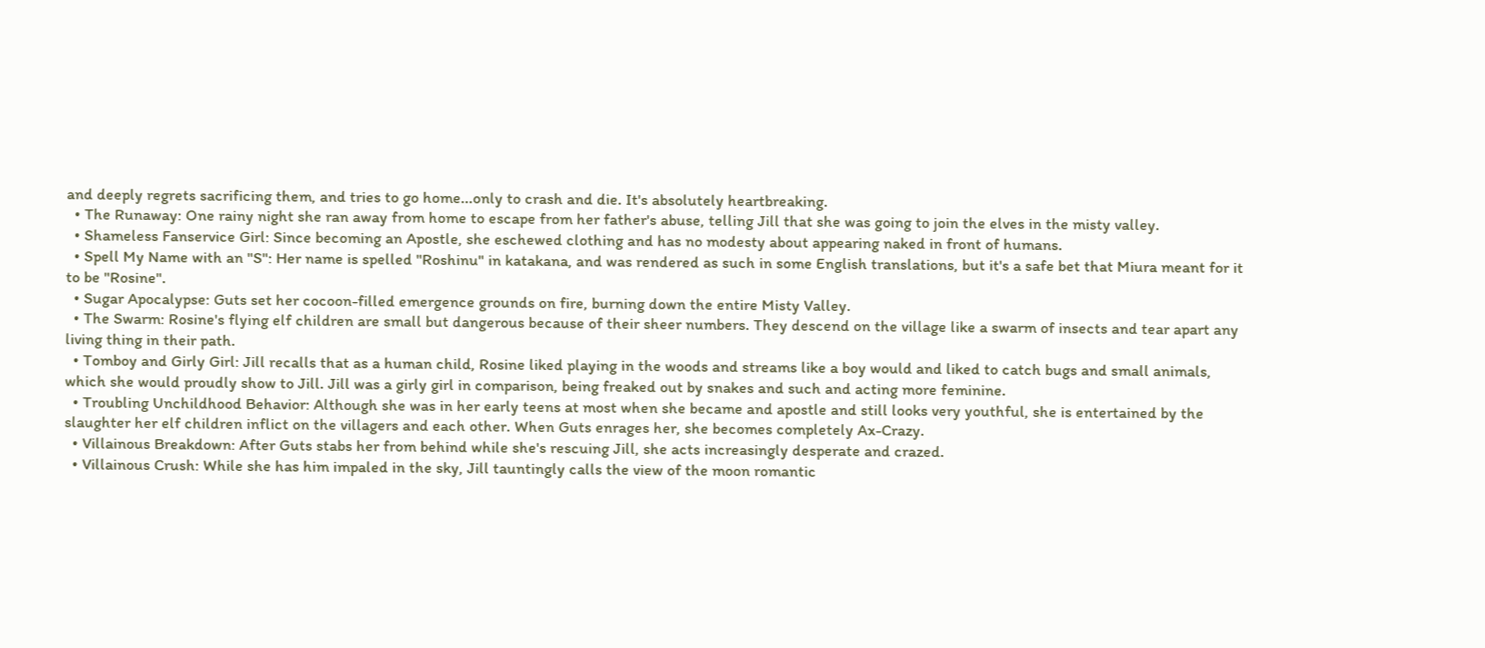and deeply regrets sacrificing them, and tries to go home...only to crash and die. It's absolutely heartbreaking.
  • The Runaway: One rainy night she ran away from home to escape from her father's abuse, telling Jill that she was going to join the elves in the misty valley.
  • Shameless Fanservice Girl: Since becoming an Apostle, she eschewed clothing and has no modesty about appearing naked in front of humans.
  • Spell My Name with an "S": Her name is spelled "Roshinu" in katakana, and was rendered as such in some English translations, but it's a safe bet that Miura meant for it to be "Rosine".
  • Sugar Apocalypse: Guts set her cocoon-filled emergence grounds on fire, burning down the entire Misty Valley.
  • The Swarm: Rosine's flying elf children are small but dangerous because of their sheer numbers. They descend on the village like a swarm of insects and tear apart any living thing in their path.
  • Tomboy and Girly Girl: Jill recalls that as a human child, Rosine liked playing in the woods and streams like a boy would and liked to catch bugs and small animals, which she would proudly show to Jill. Jill was a girly girl in comparison, being freaked out by snakes and such and acting more feminine.
  • Troubling Unchildhood Behavior: Although she was in her early teens at most when she became and apostle and still looks very youthful, she is entertained by the slaughter her elf children inflict on the villagers and each other. When Guts enrages her, she becomes completely Ax-Crazy.
  • Villainous Breakdown: After Guts stabs her from behind while she's rescuing Jill, she acts increasingly desperate and crazed.
  • Villainous Crush: While she has him impaled in the sky, Jill tauntingly calls the view of the moon romantic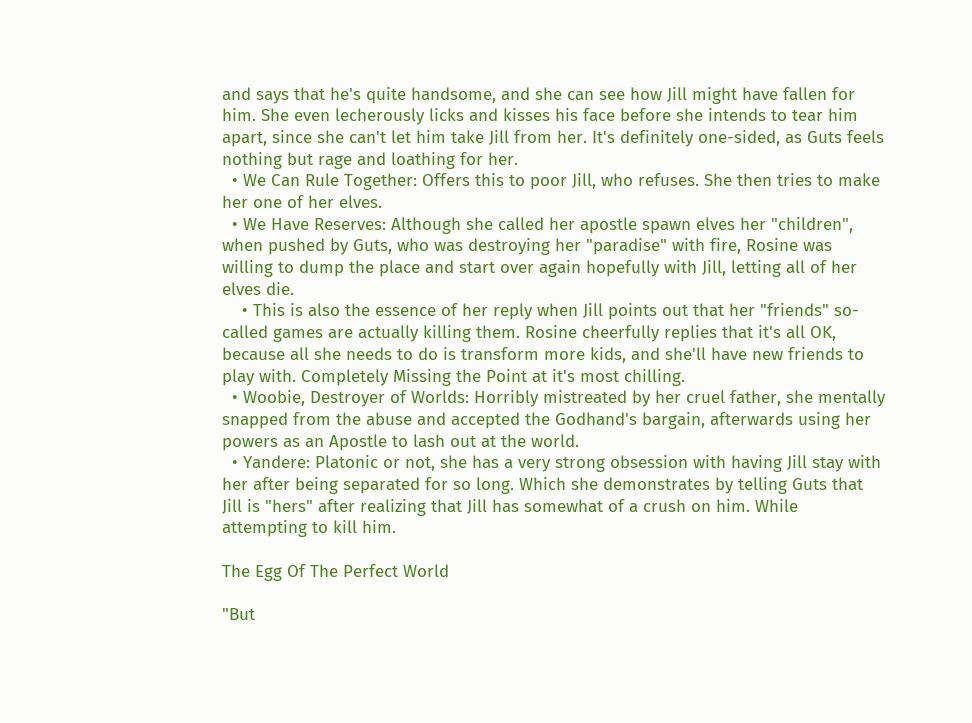and says that he's quite handsome, and she can see how Jill might have fallen for him. She even lecherously licks and kisses his face before she intends to tear him apart, since she can't let him take Jill from her. It's definitely one-sided, as Guts feels nothing but rage and loathing for her.
  • We Can Rule Together: Offers this to poor Jill, who refuses. She then tries to make her one of her elves.
  • We Have Reserves: Although she called her apostle spawn elves her "children", when pushed by Guts, who was destroying her "paradise" with fire, Rosine was willing to dump the place and start over again hopefully with Jill, letting all of her elves die.
    • This is also the essence of her reply when Jill points out that her "friends" so-called games are actually killing them. Rosine cheerfully replies that it's all OK, because all she needs to do is transform more kids, and she'll have new friends to play with. Completely Missing the Point at it's most chilling.
  • Woobie, Destroyer of Worlds: Horribly mistreated by her cruel father, she mentally snapped from the abuse and accepted the Godhand's bargain, afterwards using her powers as an Apostle to lash out at the world.
  • Yandere: Platonic or not, she has a very strong obsession with having Jill stay with her after being separated for so long. Which she demonstrates by telling Guts that Jill is "hers" after realizing that Jill has somewhat of a crush on him. While attempting to kill him.

The Egg Of The Perfect World

"But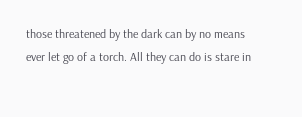those threatened by the dark can by no means ever let go of a torch. All they can do is stare in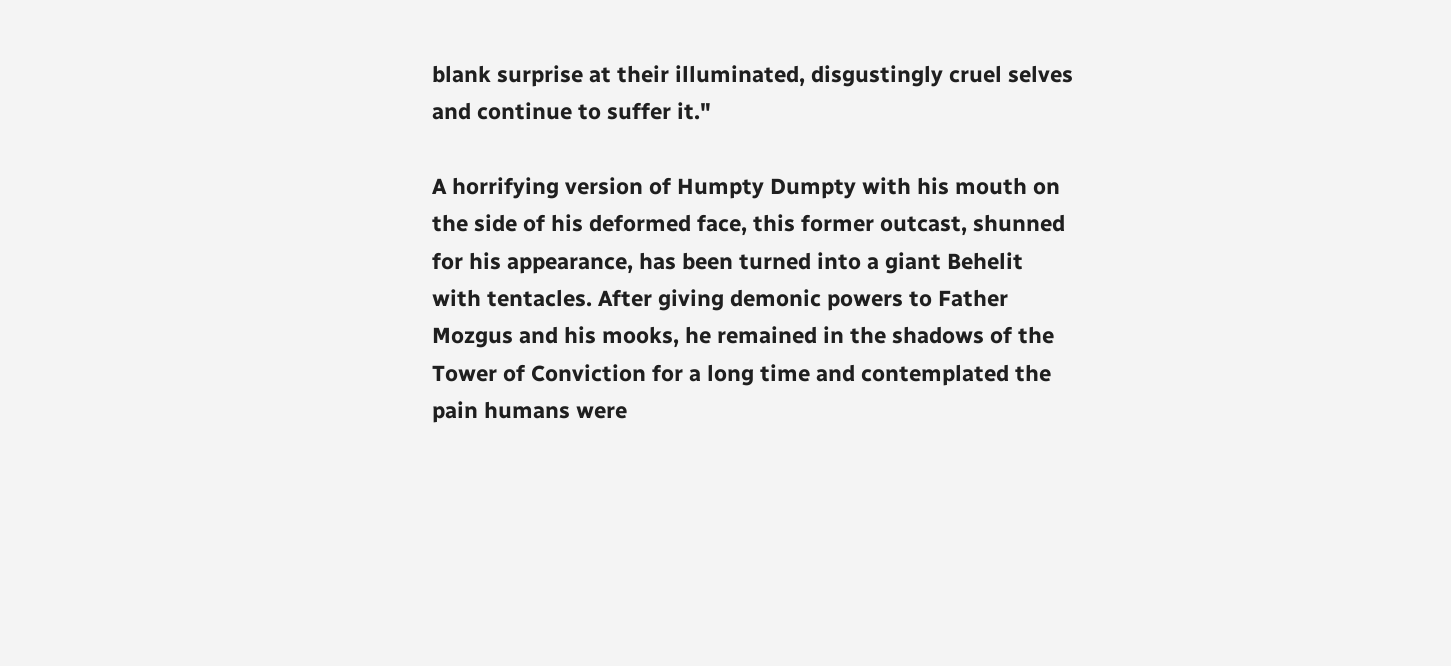blank surprise at their illuminated, disgustingly cruel selves and continue to suffer it."

A horrifying version of Humpty Dumpty with his mouth on the side of his deformed face, this former outcast, shunned for his appearance, has been turned into a giant Behelit with tentacles. After giving demonic powers to Father Mozgus and his mooks, he remained in the shadows of the Tower of Conviction for a long time and contemplated the pain humans were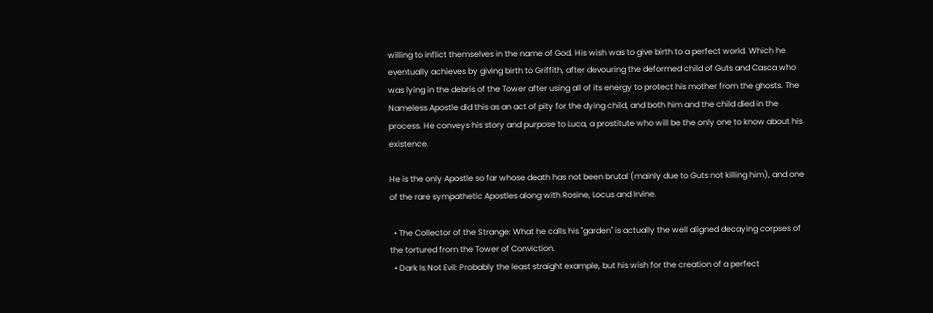willing to inflict themselves in the name of God. His wish was to give birth to a perfect world. Which he eventually achieves by giving birth to Griffith, after devouring the deformed child of Guts and Casca who was lying in the debris of the Tower after using all of its energy to protect his mother from the ghosts. The Nameless Apostle did this as an act of pity for the dying child, and both him and the child died in the process. He conveys his story and purpose to Luca, a prostitute who will be the only one to know about his existence.

He is the only Apostle so far whose death has not been brutal (mainly due to Guts not killing him), and one of the rare sympathetic Apostles along with Rosine, Locus and Irvine.

  • The Collector of the Strange: What he calls his "garden" is actually the well aligned decaying corpses of the tortured from the Tower of Conviction.
  • Dark Is Not Evil: Probably the least straight example, but his wish for the creation of a perfect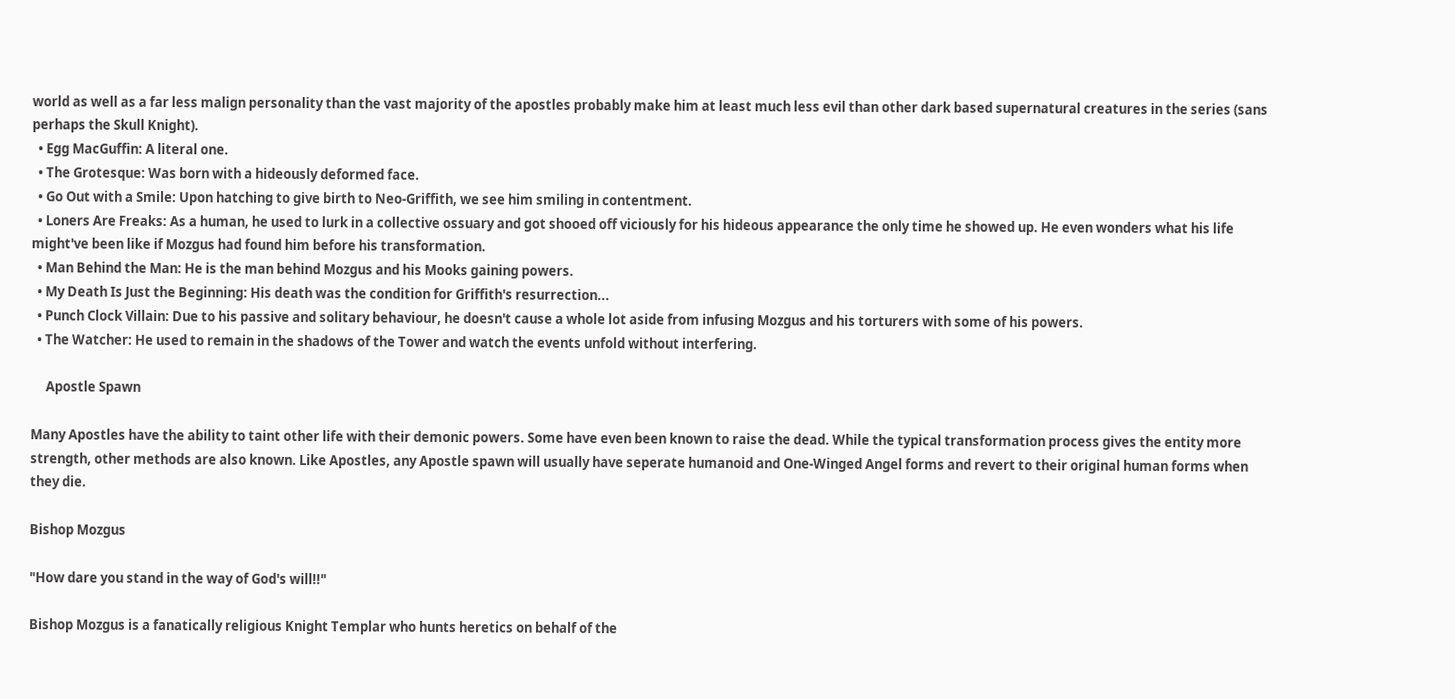world as well as a far less malign personality than the vast majority of the apostles probably make him at least much less evil than other dark based supernatural creatures in the series (sans perhaps the Skull Knight).
  • Egg MacGuffin: A literal one.
  • The Grotesque: Was born with a hideously deformed face.
  • Go Out with a Smile: Upon hatching to give birth to Neo-Griffith, we see him smiling in contentment.
  • Loners Are Freaks: As a human, he used to lurk in a collective ossuary and got shooed off viciously for his hideous appearance the only time he showed up. He even wonders what his life might've been like if Mozgus had found him before his transformation.
  • Man Behind the Man: He is the man behind Mozgus and his Mooks gaining powers.
  • My Death Is Just the Beginning: His death was the condition for Griffith's resurrection...
  • Punch Clock Villain: Due to his passive and solitary behaviour, he doesn't cause a whole lot aside from infusing Mozgus and his torturers with some of his powers.
  • The Watcher: He used to remain in the shadows of the Tower and watch the events unfold without interfering.

     Apostle Spawn

Many Apostles have the ability to taint other life with their demonic powers. Some have even been known to raise the dead. While the typical transformation process gives the entity more strength, other methods are also known. Like Apostles, any Apostle spawn will usually have seperate humanoid and One-Winged Angel forms and revert to their original human forms when they die.

Bishop Mozgus

"How dare you stand in the way of God's will!!"

Bishop Mozgus is a fanatically religious Knight Templar who hunts heretics on behalf of the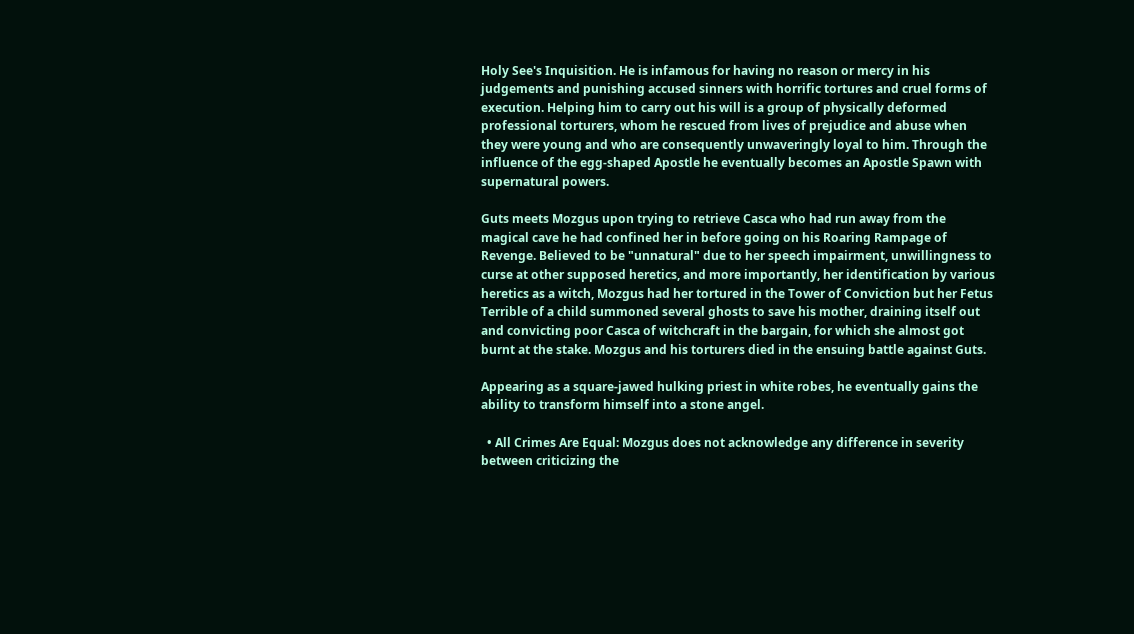Holy See's Inquisition. He is infamous for having no reason or mercy in his judgements and punishing accused sinners with horrific tortures and cruel forms of execution. Helping him to carry out his will is a group of physically deformed professional torturers, whom he rescued from lives of prejudice and abuse when they were young and who are consequently unwaveringly loyal to him. Through the influence of the egg-shaped Apostle he eventually becomes an Apostle Spawn with supernatural powers.

Guts meets Mozgus upon trying to retrieve Casca who had run away from the magical cave he had confined her in before going on his Roaring Rampage of Revenge. Believed to be "unnatural" due to her speech impairment, unwillingness to curse at other supposed heretics, and more importantly, her identification by various heretics as a witch, Mozgus had her tortured in the Tower of Conviction but her Fetus Terrible of a child summoned several ghosts to save his mother, draining itself out and convicting poor Casca of witchcraft in the bargain, for which she almost got burnt at the stake. Mozgus and his torturers died in the ensuing battle against Guts.

Appearing as a square-jawed hulking priest in white robes, he eventually gains the ability to transform himself into a stone angel.

  • All Crimes Are Equal: Mozgus does not acknowledge any difference in severity between criticizing the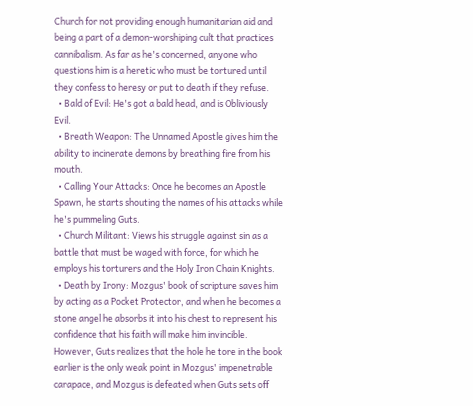Church for not providing enough humanitarian aid and being a part of a demon-worshiping cult that practices cannibalism. As far as he's concerned, anyone who questions him is a heretic who must be tortured until they confess to heresy or put to death if they refuse.
  • Bald of Evil: He's got a bald head, and is Obliviously Evil.
  • Breath Weapon: The Unnamed Apostle gives him the ability to incinerate demons by breathing fire from his mouth.
  • Calling Your Attacks: Once he becomes an Apostle Spawn, he starts shouting the names of his attacks while he's pummeling Guts.
  • Church Militant: Views his struggle against sin as a battle that must be waged with force, for which he employs his torturers and the Holy Iron Chain Knights.
  • Death by Irony: Mozgus' book of scripture saves him by acting as a Pocket Protector, and when he becomes a stone angel he absorbs it into his chest to represent his confidence that his faith will make him invincible. However, Guts realizes that the hole he tore in the book earlier is the only weak point in Mozgus' impenetrable carapace, and Mozgus is defeated when Guts sets off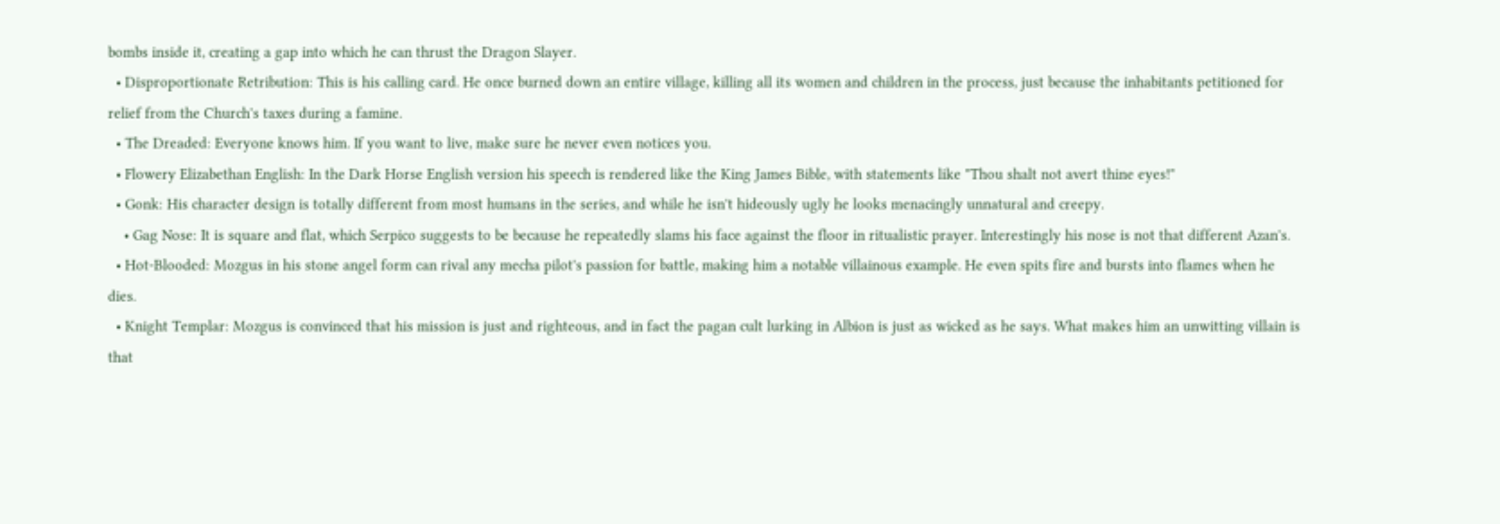bombs inside it, creating a gap into which he can thrust the Dragon Slayer.
  • Disproportionate Retribution: This is his calling card. He once burned down an entire village, killing all its women and children in the process, just because the inhabitants petitioned for relief from the Church's taxes during a famine.
  • The Dreaded: Everyone knows him. If you want to live, make sure he never even notices you.
  • Flowery Elizabethan English: In the Dark Horse English version his speech is rendered like the King James Bible, with statements like "Thou shalt not avert thine eyes!"
  • Gonk: His character design is totally different from most humans in the series, and while he isn't hideously ugly he looks menacingly unnatural and creepy.
    • Gag Nose: It is square and flat, which Serpico suggests to be because he repeatedly slams his face against the floor in ritualistic prayer. Interestingly his nose is not that different Azan's.
  • Hot-Blooded: Mozgus in his stone angel form can rival any mecha pilot's passion for battle, making him a notable villainous example. He even spits fire and bursts into flames when he dies.
  • Knight Templar: Mozgus is convinced that his mission is just and righteous, and in fact the pagan cult lurking in Albion is just as wicked as he says. What makes him an unwitting villain is that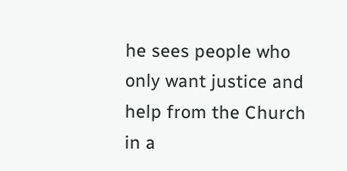he sees people who only want justice and help from the Church in a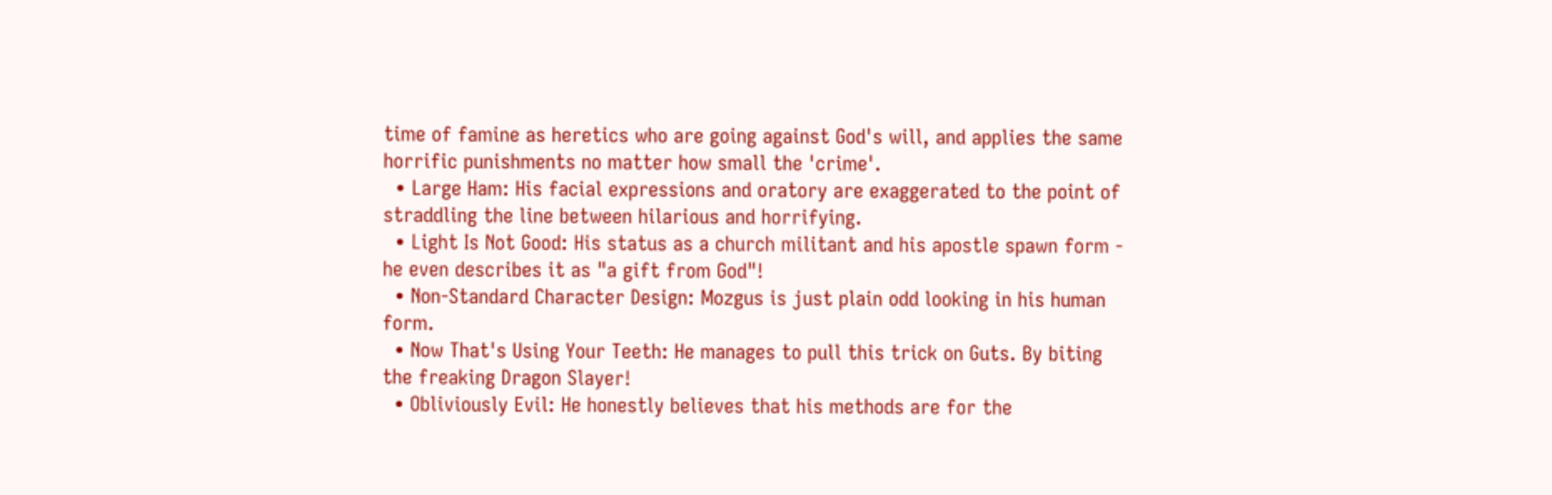time of famine as heretics who are going against God's will, and applies the same horrific punishments no matter how small the 'crime'.
  • Large Ham: His facial expressions and oratory are exaggerated to the point of straddling the line between hilarious and horrifying.
  • Light Is Not Good: His status as a church militant and his apostle spawn form - he even describes it as "a gift from God"!
  • Non-Standard Character Design: Mozgus is just plain odd looking in his human form.
  • Now That's Using Your Teeth: He manages to pull this trick on Guts. By biting the freaking Dragon Slayer!
  • Obliviously Evil: He honestly believes that his methods are for the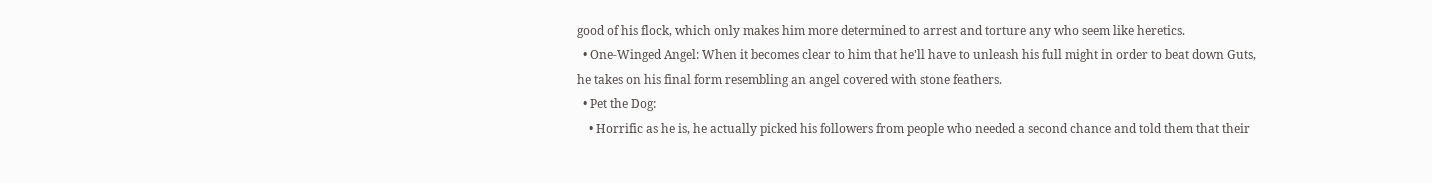good of his flock, which only makes him more determined to arrest and torture any who seem like heretics.
  • One-Winged Angel: When it becomes clear to him that he'll have to unleash his full might in order to beat down Guts, he takes on his final form resembling an angel covered with stone feathers.
  • Pet the Dog:
    • Horrific as he is, he actually picked his followers from people who needed a second chance and told them that their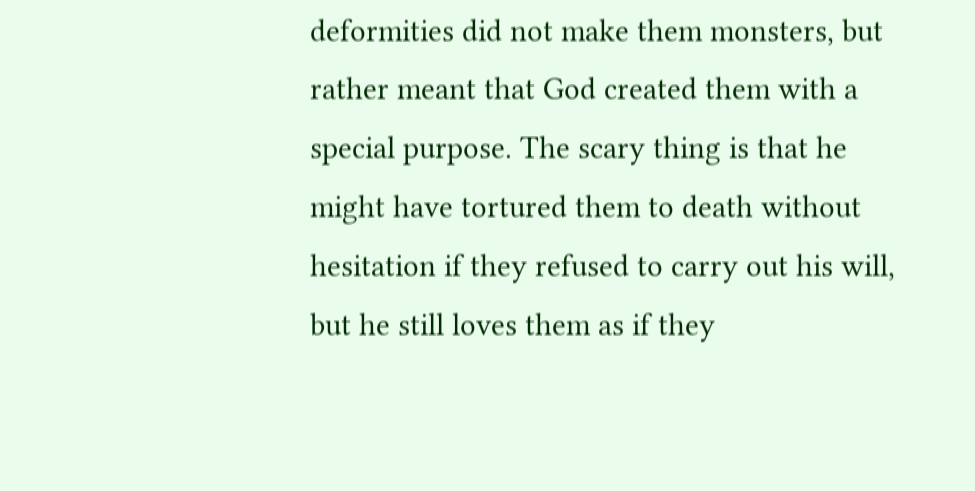deformities did not make them monsters, but rather meant that God created them with a special purpose. The scary thing is that he might have tortured them to death without hesitation if they refused to carry out his will, but he still loves them as if they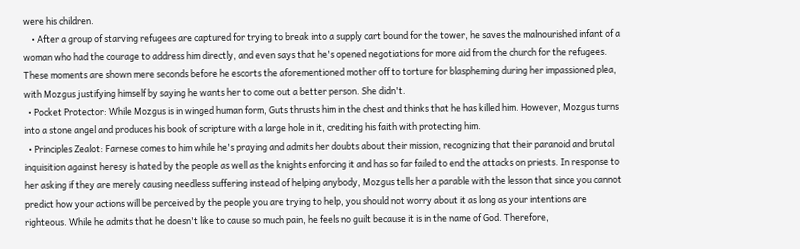were his children.
    • After a group of starving refugees are captured for trying to break into a supply cart bound for the tower, he saves the malnourished infant of a woman who had the courage to address him directly, and even says that he's opened negotiations for more aid from the church for the refugees. These moments are shown mere seconds before he escorts the aforementioned mother off to torture for blaspheming during her impassioned plea, with Mozgus justifying himself by saying he wants her to come out a better person. She didn't.
  • Pocket Protector: While Mozgus is in winged human form, Guts thrusts him in the chest and thinks that he has killed him. However, Mozgus turns into a stone angel and produces his book of scripture with a large hole in it, crediting his faith with protecting him.
  • Principles Zealot: Farnese comes to him while he's praying and admits her doubts about their mission, recognizing that their paranoid and brutal inquisition against heresy is hated by the people as well as the knights enforcing it and has so far failed to end the attacks on priests. In response to her asking if they are merely causing needless suffering instead of helping anybody, Mozgus tells her a parable with the lesson that since you cannot predict how your actions will be perceived by the people you are trying to help, you should not worry about it as long as your intentions are righteous. While he admits that he doesn't like to cause so much pain, he feels no guilt because it is in the name of God. Therefore,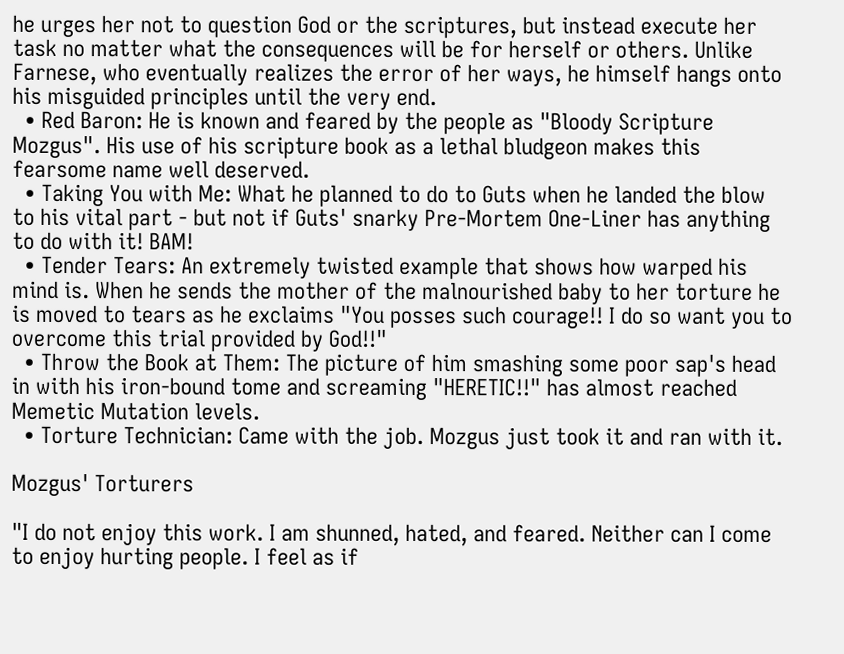he urges her not to question God or the scriptures, but instead execute her task no matter what the consequences will be for herself or others. Unlike Farnese, who eventually realizes the error of her ways, he himself hangs onto his misguided principles until the very end.
  • Red Baron: He is known and feared by the people as "Bloody Scripture Mozgus". His use of his scripture book as a lethal bludgeon makes this fearsome name well deserved.
  • Taking You with Me: What he planned to do to Guts when he landed the blow to his vital part - but not if Guts' snarky Pre-Mortem One-Liner has anything to do with it! BAM!
  • Tender Tears: An extremely twisted example that shows how warped his mind is. When he sends the mother of the malnourished baby to her torture he is moved to tears as he exclaims "You posses such courage!! I do so want you to overcome this trial provided by God!!"
  • Throw the Book at Them: The picture of him smashing some poor sap's head in with his iron-bound tome and screaming "HERETIC!!" has almost reached Memetic Mutation levels.
  • Torture Technician: Came with the job. Mozgus just took it and ran with it.

Mozgus' Torturers

"I do not enjoy this work. I am shunned, hated, and feared. Neither can I come to enjoy hurting people. I feel as if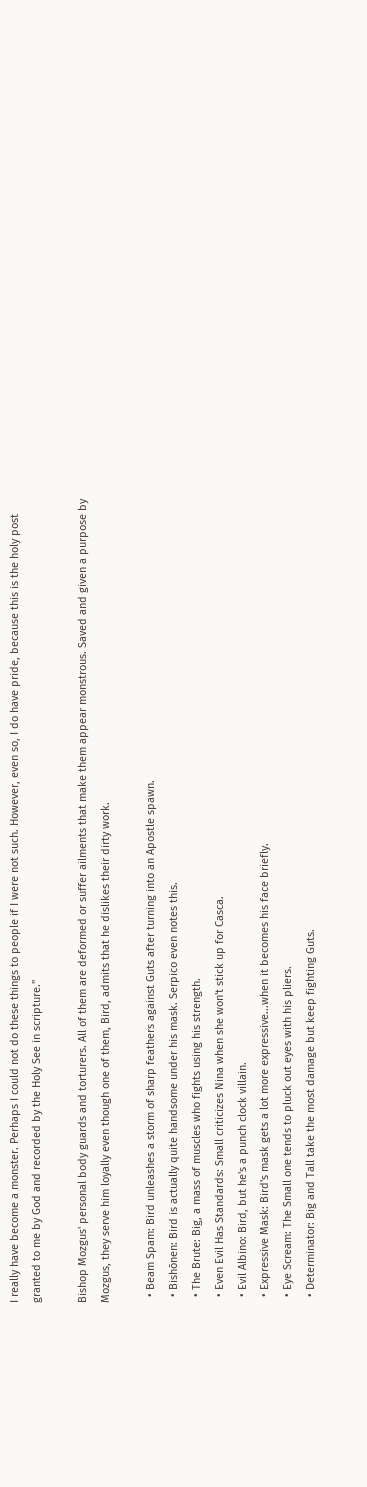I really have become a monster. Perhaps I could not do these things to people if I were not such. However, even so, I do have pride, because this is the holy post granted to me by God and recorded by the Holy See in scripture."

Bishop Mozgus' personal body guards and torturers. All of them are deformed or suffer ailments that make them appear monstrous. Saved and given a purpose by Mozgus, they serve him loyally even though one of them, Bird, admits that he dislikes their dirty work.

  • Beam Spam: Bird unleashes a storm of sharp feathers against Guts after turning into an Apostle spawn.
  • Bishōnen: Bird is actually quite handsome under his mask. Serpico even notes this.
  • The Brute: Big, a mass of muscles who fights using his strength.
  • Even Evil Has Standards: Small criticizes Nina when she won't stick up for Casca.
  • Evil Albino: Bird, but he's a punch clock villain.
  • Expressive Mask: Bird's mask gets a lot more expressive...when it becomes his face briefly.
  • Eye Scream: The Small one tends to pluck out eyes with his pliers.
  • Determinator: Big and Tall take the most damage but keep fighting Guts.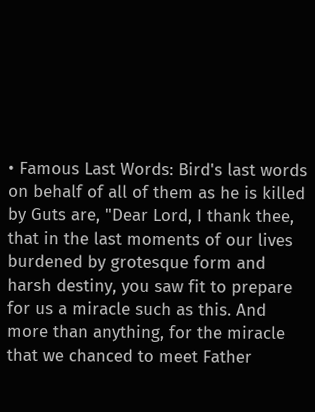• Famous Last Words: Bird's last words on behalf of all of them as he is killed by Guts are, "Dear Lord, I thank thee, that in the last moments of our lives burdened by grotesque form and harsh destiny, you saw fit to prepare for us a miracle such as this. And more than anything, for the miracle that we chanced to meet Father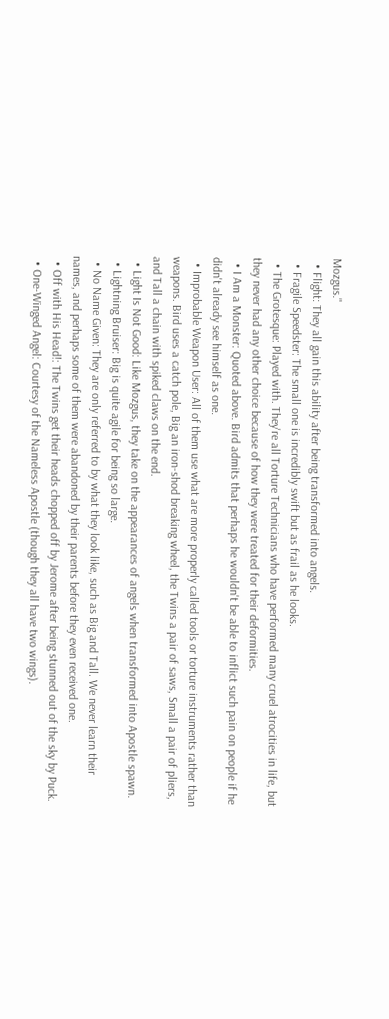Mozgus."
  • Flight: They all gain this ability after being transformed into angels.
  • Fragile Speedster: The small one is incredibly swift but as frail as he looks.
  • The Grotesque: Played with. They're all Torture Technicians who have performed many cruel atrocities in life, but they never had any other choice because of how they were treated for their deformities.
  • I Am a Monster: Quoted above. Bird admits that perhaps he wouldn't be able to inflict such pain on people if he didn't already see himself as one.
  • Improbable Weapon User: All of them use what are more properly called tools or torture instruments rather than weapons. Bird uses a catch pole, Big an iron-shod breaking wheel, the Twins a pair of saws, Small a pair of pliers, and Tall a chain with spiked claws on the end.
  • Light Is Not Good: Like Mozgus, they take on the appearances of angels when transformed into Apostle spawn.
  • Lightning Bruiser: Big is quite agile for being so large.
  • No Name Given: They are only referred to by what they look like, such as Big and Tall. We never learn their names, and perhaps some of them were abandoned by their parents before they even received one.
  • Off with His Head!: The Twins get their heads chopped off by Jerome after being stunned out of the sky by Puck.
  • One-Winged Angel: Courtesy of the Nameless Apostle (though they all have two wings).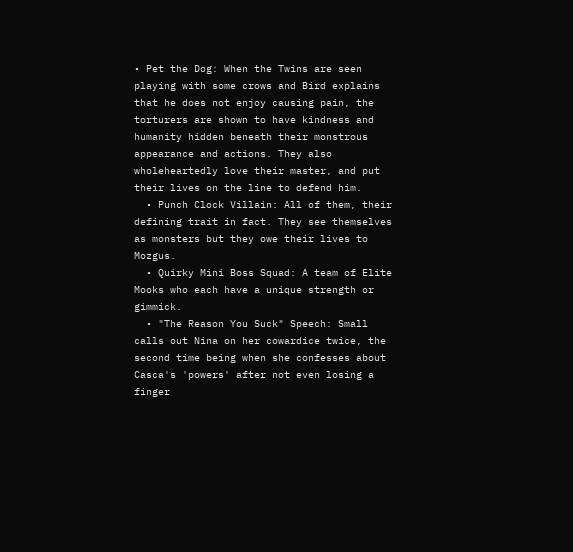• Pet the Dog: When the Twins are seen playing with some crows and Bird explains that he does not enjoy causing pain, the torturers are shown to have kindness and humanity hidden beneath their monstrous appearance and actions. They also wholeheartedly love their master, and put their lives on the line to defend him.
  • Punch Clock Villain: All of them, their defining trait in fact. They see themselves as monsters but they owe their lives to Mozgus.
  • Quirky Mini Boss Squad: A team of Elite Mooks who each have a unique strength or gimmick.
  • "The Reason You Suck" Speech: Small calls out Nina on her cowardice twice, the second time being when she confesses about Casca's 'powers' after not even losing a finger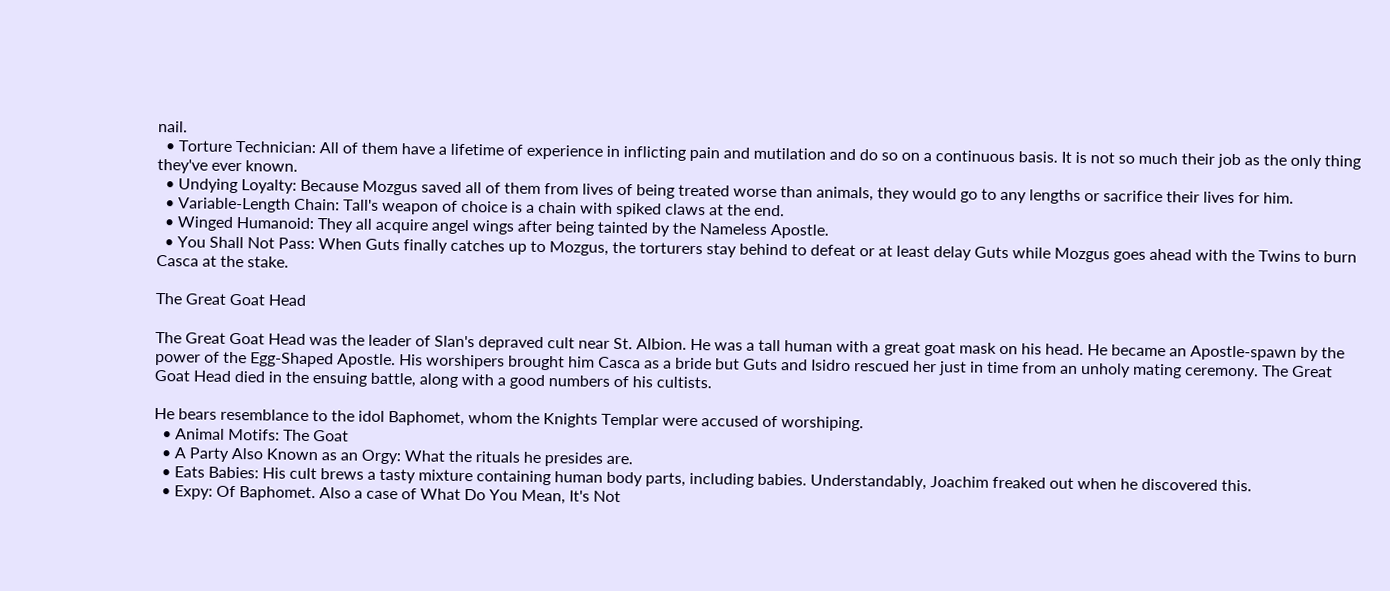nail.
  • Torture Technician: All of them have a lifetime of experience in inflicting pain and mutilation and do so on a continuous basis. It is not so much their job as the only thing they've ever known.
  • Undying Loyalty: Because Mozgus saved all of them from lives of being treated worse than animals, they would go to any lengths or sacrifice their lives for him.
  • Variable-Length Chain: Tall's weapon of choice is a chain with spiked claws at the end.
  • Winged Humanoid: They all acquire angel wings after being tainted by the Nameless Apostle.
  • You Shall Not Pass: When Guts finally catches up to Mozgus, the torturers stay behind to defeat or at least delay Guts while Mozgus goes ahead with the Twins to burn Casca at the stake.

The Great Goat Head

The Great Goat Head was the leader of Slan's depraved cult near St. Albion. He was a tall human with a great goat mask on his head. He became an Apostle-spawn by the power of the Egg-Shaped Apostle. His worshipers brought him Casca as a bride but Guts and Isidro rescued her just in time from an unholy mating ceremony. The Great Goat Head died in the ensuing battle, along with a good numbers of his cultists.

He bears resemblance to the idol Baphomet, whom the Knights Templar were accused of worshiping.
  • Animal Motifs: The Goat
  • A Party Also Known as an Orgy: What the rituals he presides are.
  • Eats Babies: His cult brews a tasty mixture containing human body parts, including babies. Understandably, Joachim freaked out when he discovered this.
  • Expy: Of Baphomet. Also a case of What Do You Mean, It's Not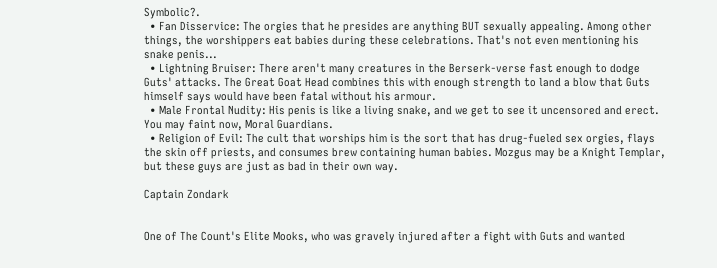Symbolic?.
  • Fan Disservice: The orgies that he presides are anything BUT sexually appealing. Among other things, the worshippers eat babies during these celebrations. That's not even mentioning his snake penis...
  • Lightning Bruiser: There aren't many creatures in the Berserk-verse fast enough to dodge Guts' attacks. The Great Goat Head combines this with enough strength to land a blow that Guts himself says would have been fatal without his armour.
  • Male Frontal Nudity: His penis is like a living snake, and we get to see it uncensored and erect. You may faint now, Moral Guardians.
  • Religion of Evil: The cult that worships him is the sort that has drug-fueled sex orgies, flays the skin off priests, and consumes brew containing human babies. Mozgus may be a Knight Templar, but these guys are just as bad in their own way.

Captain Zondark


One of The Count's Elite Mooks, who was gravely injured after a fight with Guts and wanted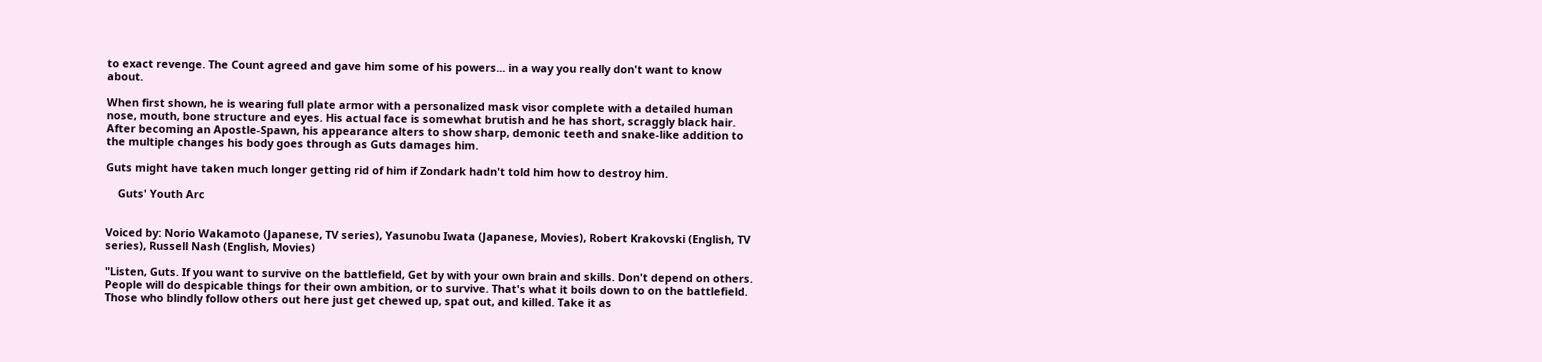to exact revenge. The Count agreed and gave him some of his powers... in a way you really don't want to know about.

When first shown, he is wearing full plate armor with a personalized mask visor complete with a detailed human nose, mouth, bone structure and eyes. His actual face is somewhat brutish and he has short, scraggly black hair. After becoming an Apostle-Spawn, his appearance alters to show sharp, demonic teeth and snake-like addition to the multiple changes his body goes through as Guts damages him.

Guts might have taken much longer getting rid of him if Zondark hadn't told him how to destroy him.

    Guts' Youth Arc


Voiced by: Norio Wakamoto (Japanese, TV series), Yasunobu Iwata (Japanese, Movies), Robert Krakovski (English, TV series), Russell Nash (English, Movies)

"Listen, Guts. If you want to survive on the battlefield, Get by with your own brain and skills. Don't depend on others. People will do despicable things for their own ambition, or to survive. That's what it boils down to on the battlefield. Those who blindly follow others out here just get chewed up, spat out, and killed. Take it as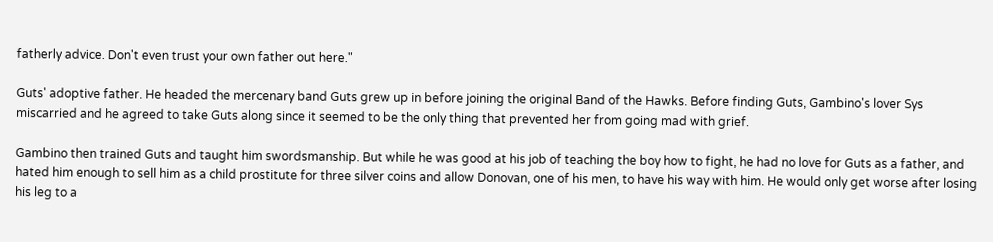fatherly advice. Don't even trust your own father out here."

Guts' adoptive father. He headed the mercenary band Guts grew up in before joining the original Band of the Hawks. Before finding Guts, Gambino's lover Sys miscarried and he agreed to take Guts along since it seemed to be the only thing that prevented her from going mad with grief.

Gambino then trained Guts and taught him swordsmanship. But while he was good at his job of teaching the boy how to fight, he had no love for Guts as a father, and hated him enough to sell him as a child prostitute for three silver coins and allow Donovan, one of his men, to have his way with him. He would only get worse after losing his leg to a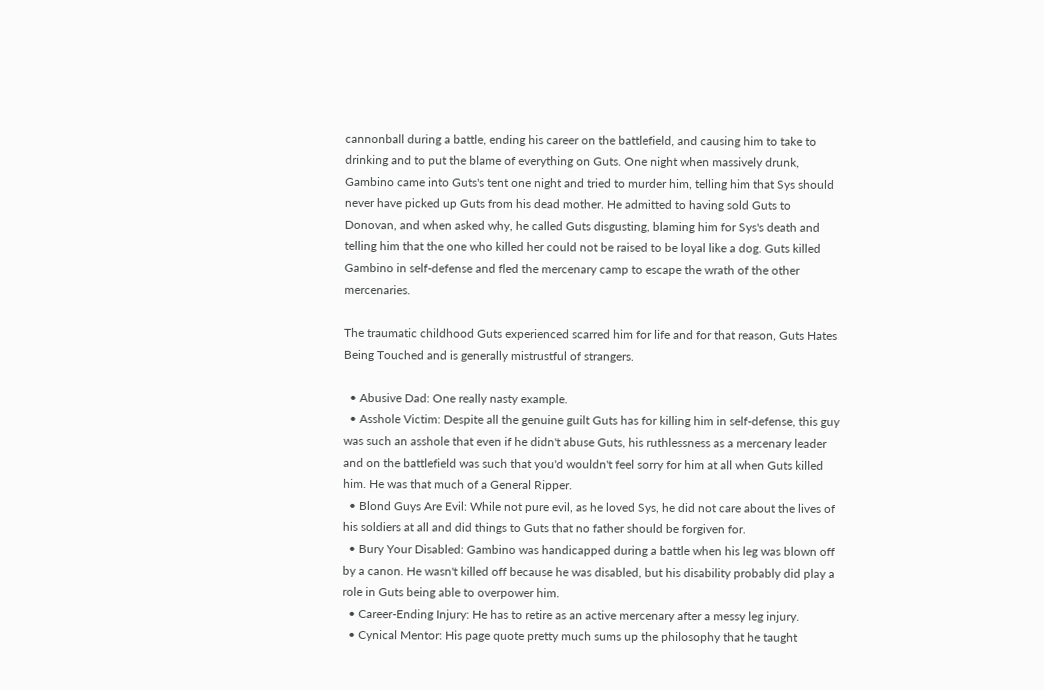cannonball during a battle, ending his career on the battlefield, and causing him to take to drinking and to put the blame of everything on Guts. One night when massively drunk, Gambino came into Guts's tent one night and tried to murder him, telling him that Sys should never have picked up Guts from his dead mother. He admitted to having sold Guts to Donovan, and when asked why, he called Guts disgusting, blaming him for Sys's death and telling him that the one who killed her could not be raised to be loyal like a dog. Guts killed Gambino in self-defense and fled the mercenary camp to escape the wrath of the other mercenaries.

The traumatic childhood Guts experienced scarred him for life and for that reason, Guts Hates Being Touched and is generally mistrustful of strangers.

  • Abusive Dad: One really nasty example.
  • Asshole Victim: Despite all the genuine guilt Guts has for killing him in self-defense, this guy was such an asshole that even if he didn't abuse Guts, his ruthlessness as a mercenary leader and on the battlefield was such that you'd wouldn't feel sorry for him at all when Guts killed him. He was that much of a General Ripper.
  • Blond Guys Are Evil: While not pure evil, as he loved Sys, he did not care about the lives of his soldiers at all and did things to Guts that no father should be forgiven for.
  • Bury Your Disabled: Gambino was handicapped during a battle when his leg was blown off by a canon. He wasn't killed off because he was disabled, but his disability probably did play a role in Guts being able to overpower him.
  • Career-Ending Injury: He has to retire as an active mercenary after a messy leg injury.
  • Cynical Mentor: His page quote pretty much sums up the philosophy that he taught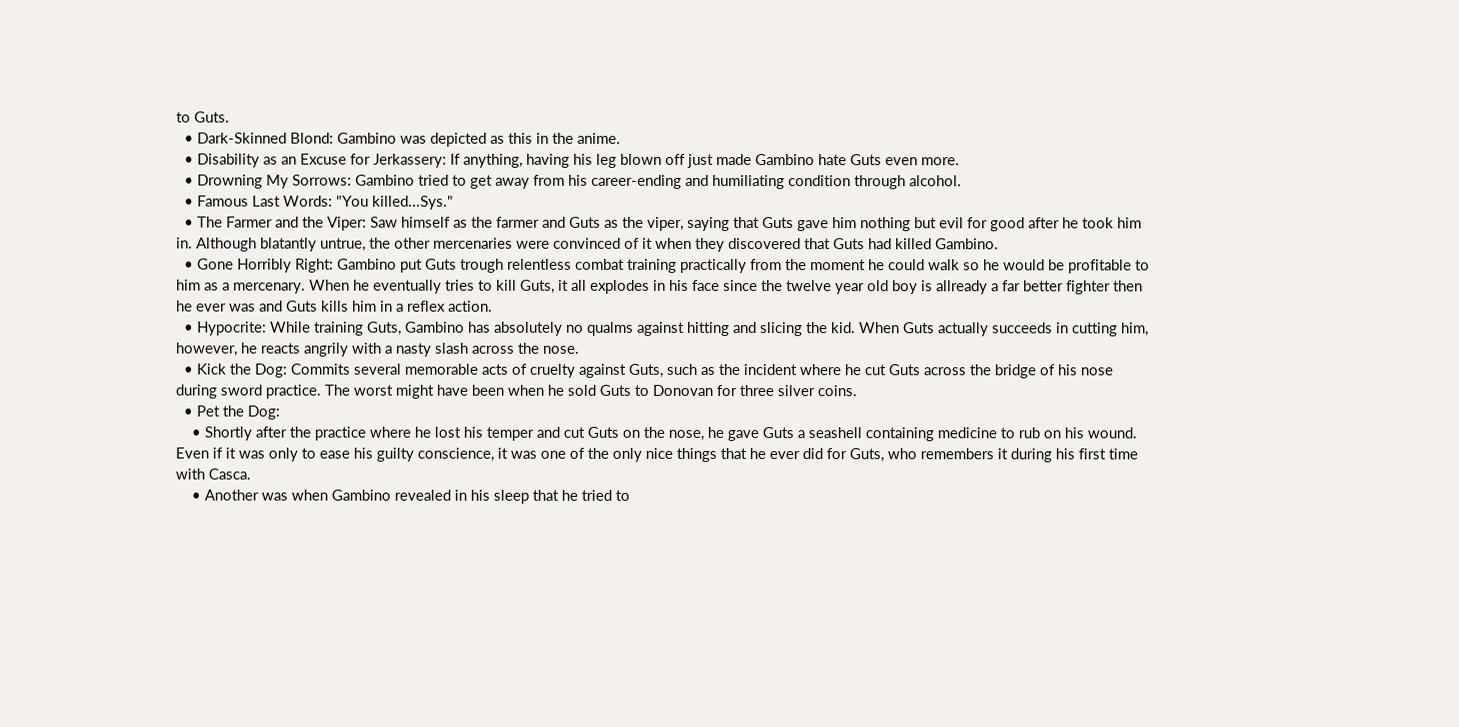to Guts.
  • Dark-Skinned Blond: Gambino was depicted as this in the anime.
  • Disability as an Excuse for Jerkassery: If anything, having his leg blown off just made Gambino hate Guts even more.
  • Drowning My Sorrows: Gambino tried to get away from his career-ending and humiliating condition through alcohol.
  • Famous Last Words: "You killed...Sys."
  • The Farmer and the Viper: Saw himself as the farmer and Guts as the viper, saying that Guts gave him nothing but evil for good after he took him in. Although blatantly untrue, the other mercenaries were convinced of it when they discovered that Guts had killed Gambino.
  • Gone Horribly Right: Gambino put Guts trough relentless combat training practically from the moment he could walk so he would be profitable to him as a mercenary. When he eventually tries to kill Guts, it all explodes in his face since the twelve year old boy is allready a far better fighter then he ever was and Guts kills him in a reflex action.
  • Hypocrite: While training Guts, Gambino has absolutely no qualms against hitting and slicing the kid. When Guts actually succeeds in cutting him, however, he reacts angrily with a nasty slash across the nose.
  • Kick the Dog: Commits several memorable acts of cruelty against Guts, such as the incident where he cut Guts across the bridge of his nose during sword practice. The worst might have been when he sold Guts to Donovan for three silver coins.
  • Pet the Dog:
    • Shortly after the practice where he lost his temper and cut Guts on the nose, he gave Guts a seashell containing medicine to rub on his wound. Even if it was only to ease his guilty conscience, it was one of the only nice things that he ever did for Guts, who remembers it during his first time with Casca.
    • Another was when Gambino revealed in his sleep that he tried to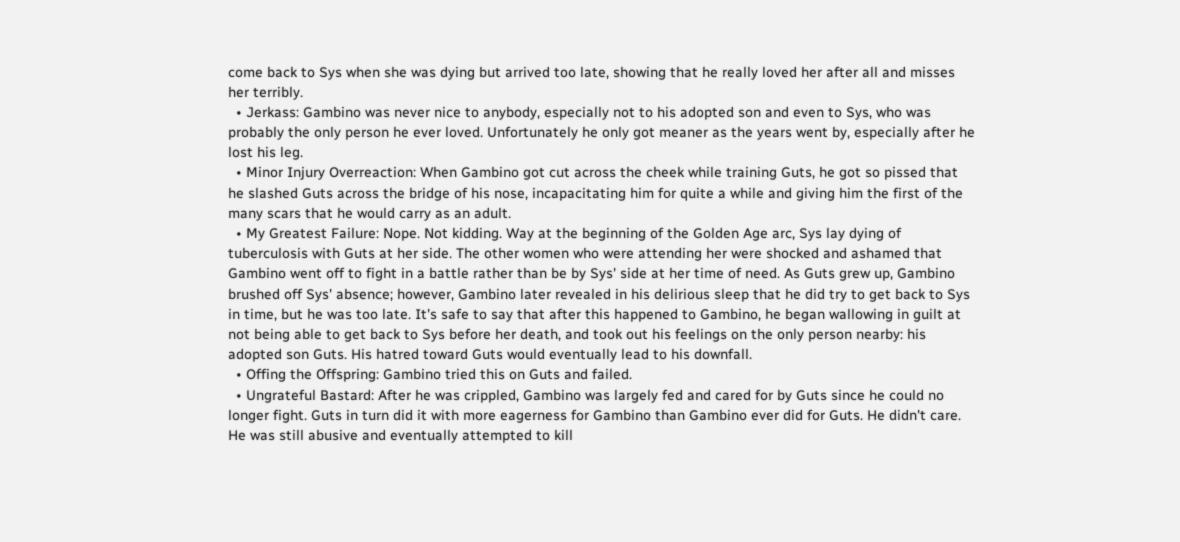come back to Sys when she was dying but arrived too late, showing that he really loved her after all and misses her terribly.
  • Jerkass: Gambino was never nice to anybody, especially not to his adopted son and even to Sys, who was probably the only person he ever loved. Unfortunately he only got meaner as the years went by, especially after he lost his leg.
  • Minor Injury Overreaction: When Gambino got cut across the cheek while training Guts, he got so pissed that he slashed Guts across the bridge of his nose, incapacitating him for quite a while and giving him the first of the many scars that he would carry as an adult.
  • My Greatest Failure: Nope. Not kidding. Way at the beginning of the Golden Age arc, Sys lay dying of tuberculosis with Guts at her side. The other women who were attending her were shocked and ashamed that Gambino went off to fight in a battle rather than be by Sys' side at her time of need. As Guts grew up, Gambino brushed off Sys' absence; however, Gambino later revealed in his delirious sleep that he did try to get back to Sys in time, but he was too late. It's safe to say that after this happened to Gambino, he began wallowing in guilt at not being able to get back to Sys before her death, and took out his feelings on the only person nearby: his adopted son Guts. His hatred toward Guts would eventually lead to his downfall.
  • Offing the Offspring: Gambino tried this on Guts and failed.
  • Ungrateful Bastard: After he was crippled, Gambino was largely fed and cared for by Guts since he could no longer fight. Guts in turn did it with more eagerness for Gambino than Gambino ever did for Guts. He didn't care. He was still abusive and eventually attempted to kill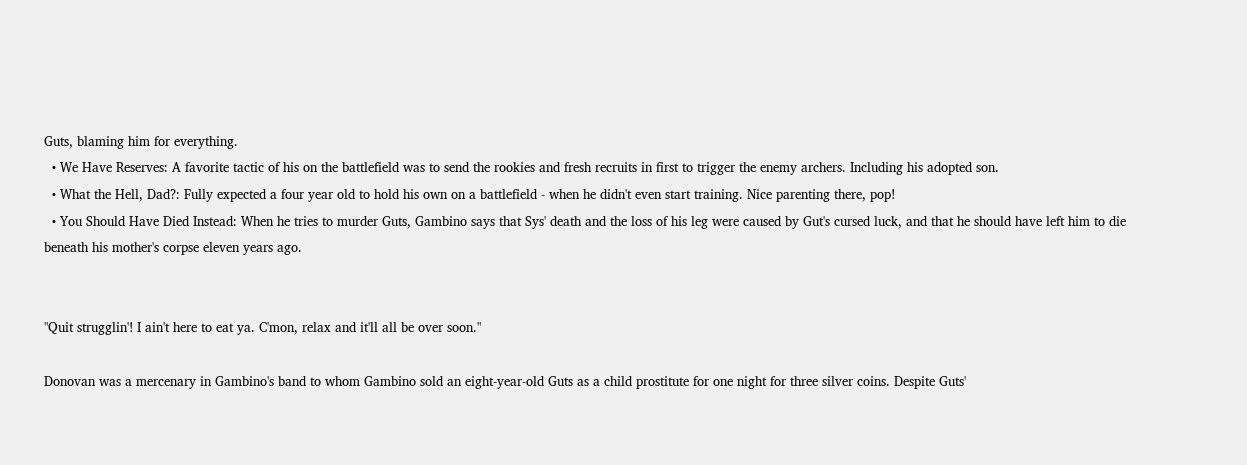Guts, blaming him for everything.
  • We Have Reserves: A favorite tactic of his on the battlefield was to send the rookies and fresh recruits in first to trigger the enemy archers. Including his adopted son.
  • What the Hell, Dad?: Fully expected a four year old to hold his own on a battlefield - when he didn't even start training. Nice parenting there, pop!
  • You Should Have Died Instead: When he tries to murder Guts, Gambino says that Sys' death and the loss of his leg were caused by Gut's cursed luck, and that he should have left him to die beneath his mother's corpse eleven years ago.


"Quit strugglin'! I ain't here to eat ya. C'mon, relax and it'll all be over soon."

Donovan was a mercenary in Gambino's band to whom Gambino sold an eight-year-old Guts as a child prostitute for one night for three silver coins. Despite Guts'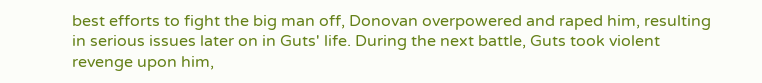best efforts to fight the big man off, Donovan overpowered and raped him, resulting in serious issues later on in Guts' life. During the next battle, Guts took violent revenge upon him,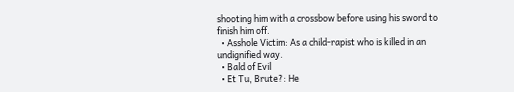shooting him with a crossbow before using his sword to finish him off.
  • Asshole Victim: As a child-rapist who is killed in an undignified way.
  • Bald of Evil
  • Et Tu, Brute?: He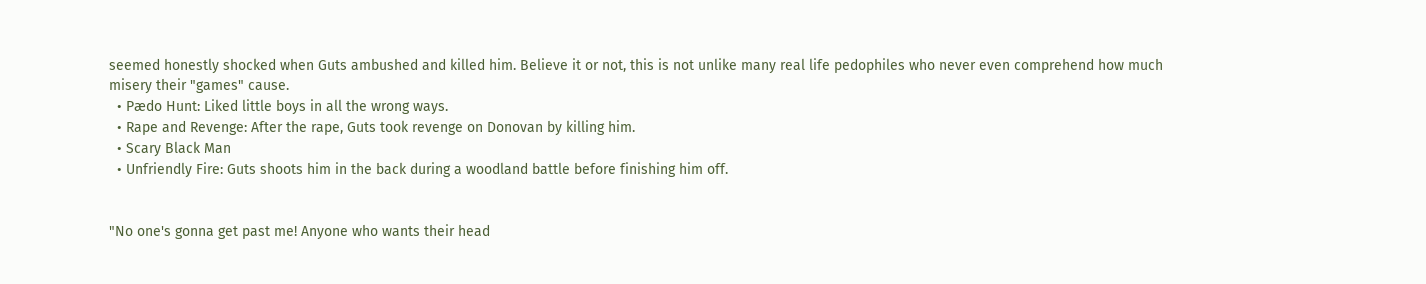seemed honestly shocked when Guts ambushed and killed him. Believe it or not, this is not unlike many real life pedophiles who never even comprehend how much misery their "games" cause.
  • Pædo Hunt: Liked little boys in all the wrong ways.
  • Rape and Revenge: After the rape, Guts took revenge on Donovan by killing him.
  • Scary Black Man
  • Unfriendly Fire: Guts shoots him in the back during a woodland battle before finishing him off.


"No one's gonna get past me! Anyone who wants their head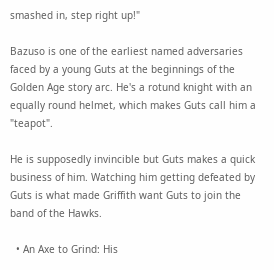smashed in, step right up!"

Bazuso is one of the earliest named adversaries faced by a young Guts at the beginnings of the Golden Age story arc. He's a rotund knight with an equally round helmet, which makes Guts call him a "teapot".

He is supposedly invincible but Guts makes a quick business of him. Watching him getting defeated by Guts is what made Griffith want Guts to join the band of the Hawks.

  • An Axe to Grind: His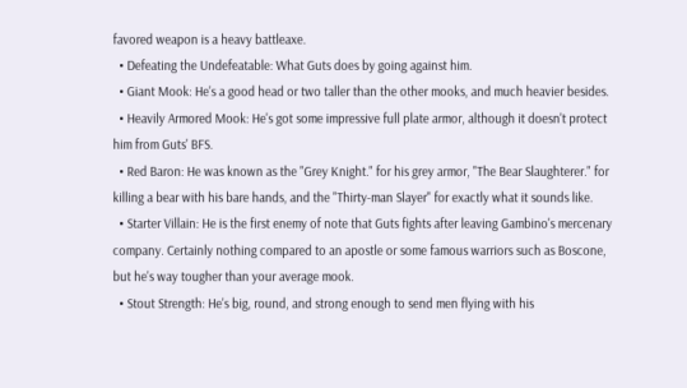favored weapon is a heavy battleaxe.
  • Defeating the Undefeatable: What Guts does by going against him.
  • Giant Mook: He's a good head or two taller than the other mooks, and much heavier besides.
  • Heavily Armored Mook: He's got some impressive full plate armor, although it doesn't protect him from Guts' BFS.
  • Red Baron: He was known as the "Grey Knight." for his grey armor, "The Bear Slaughterer." for killing a bear with his bare hands, and the "Thirty-man Slayer" for exactly what it sounds like.
  • Starter Villain: He is the first enemy of note that Guts fights after leaving Gambino's mercenary company. Certainly nothing compared to an apostle or some famous warriors such as Boscone, but he's way tougher than your average mook.
  • Stout Strength: He's big, round, and strong enough to send men flying with his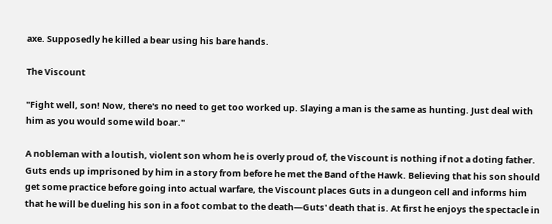axe. Supposedly he killed a bear using his bare hands.

The Viscount

"Fight well, son! Now, there's no need to get too worked up. Slaying a man is the same as hunting. Just deal with him as you would some wild boar."

A nobleman with a loutish, violent son whom he is overly proud of, the Viscount is nothing if not a doting father. Guts ends up imprisoned by him in a story from before he met the Band of the Hawk. Believing that his son should get some practice before going into actual warfare, the Viscount places Guts in a dungeon cell and informs him that he will be dueling his son in a foot combat to the death—Guts' death that is. At first he enjoys the spectacle in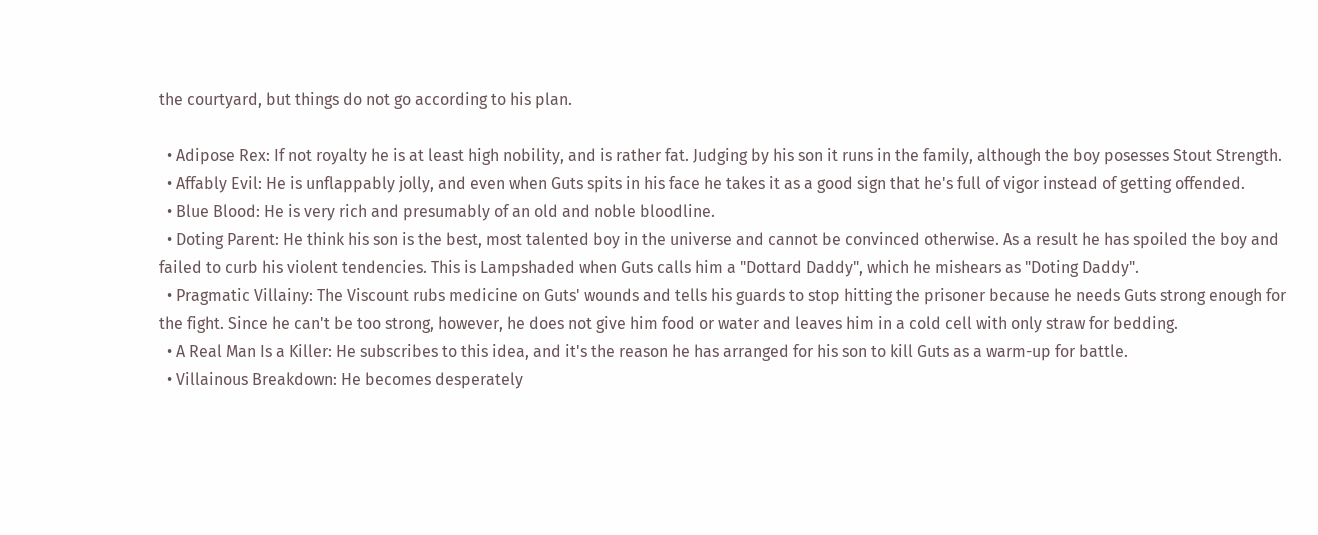the courtyard, but things do not go according to his plan.

  • Adipose Rex: If not royalty he is at least high nobility, and is rather fat. Judging by his son it runs in the family, although the boy posesses Stout Strength.
  • Affably Evil: He is unflappably jolly, and even when Guts spits in his face he takes it as a good sign that he's full of vigor instead of getting offended.
  • Blue Blood: He is very rich and presumably of an old and noble bloodline.
  • Doting Parent: He think his son is the best, most talented boy in the universe and cannot be convinced otherwise. As a result he has spoiled the boy and failed to curb his violent tendencies. This is Lampshaded when Guts calls him a "Dottard Daddy", which he mishears as "Doting Daddy".
  • Pragmatic Villainy: The Viscount rubs medicine on Guts' wounds and tells his guards to stop hitting the prisoner because he needs Guts strong enough for the fight. Since he can't be too strong, however, he does not give him food or water and leaves him in a cold cell with only straw for bedding.
  • A Real Man Is a Killer: He subscribes to this idea, and it's the reason he has arranged for his son to kill Guts as a warm-up for battle.
  • Villainous Breakdown: He becomes desperately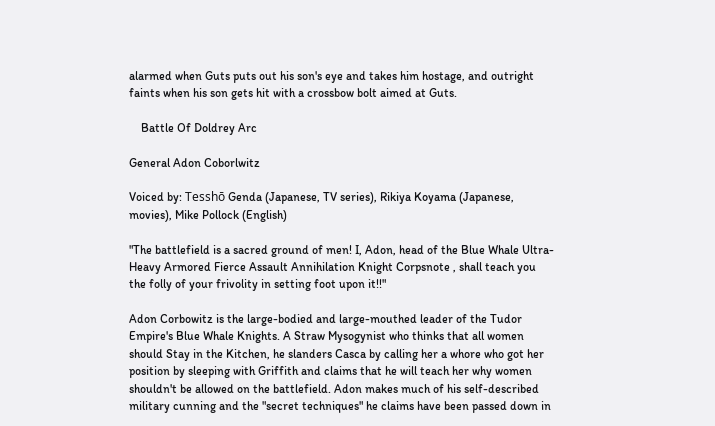alarmed when Guts puts out his son's eye and takes him hostage, and outright faints when his son gets hit with a crossbow bolt aimed at Guts.

    Battle Of Doldrey Arc

General Adon Coborlwitz

Voiced by: Tesshō Genda (Japanese, TV series), Rikiya Koyama (Japanese, movies), Mike Pollock (English)

"The battlefield is a sacred ground of men! I, Adon, head of the Blue Whale Ultra-Heavy Armored Fierce Assault Annihilation Knight Corpsnote , shall teach you the folly of your frivolity in setting foot upon it!!"

Adon Corbowitz is the large-bodied and large-mouthed leader of the Tudor Empire's Blue Whale Knights. A Straw Mysogynist who thinks that all women should Stay in the Kitchen, he slanders Casca by calling her a whore who got her position by sleeping with Griffith and claims that he will teach her why women shouldn't be allowed on the battlefield. Adon makes much of his self-described military cunning and the "secret techniques" he claims have been passed down in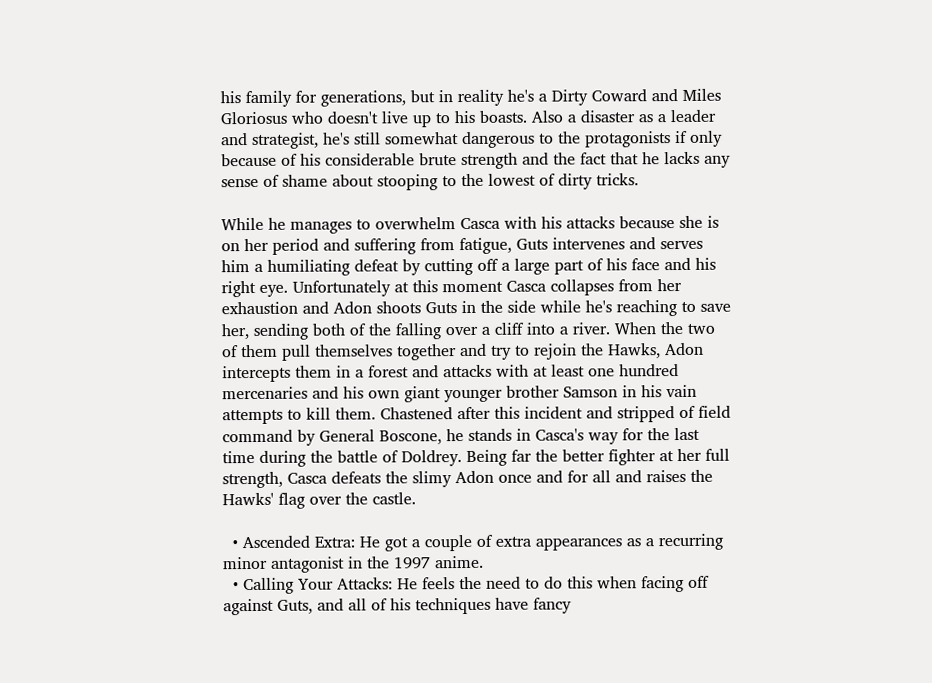his family for generations, but in reality he's a Dirty Coward and Miles Gloriosus who doesn't live up to his boasts. Also a disaster as a leader and strategist, he's still somewhat dangerous to the protagonists if only because of his considerable brute strength and the fact that he lacks any sense of shame about stooping to the lowest of dirty tricks.

While he manages to overwhelm Casca with his attacks because she is on her period and suffering from fatigue, Guts intervenes and serves him a humiliating defeat by cutting off a large part of his face and his right eye. Unfortunately at this moment Casca collapses from her exhaustion and Adon shoots Guts in the side while he's reaching to save her, sending both of the falling over a cliff into a river. When the two of them pull themselves together and try to rejoin the Hawks, Adon intercepts them in a forest and attacks with at least one hundred mercenaries and his own giant younger brother Samson in his vain attempts to kill them. Chastened after this incident and stripped of field command by General Boscone, he stands in Casca's way for the last time during the battle of Doldrey. Being far the better fighter at her full strength, Casca defeats the slimy Adon once and for all and raises the Hawks' flag over the castle.

  • Ascended Extra: He got a couple of extra appearances as a recurring minor antagonist in the 1997 anime.
  • Calling Your Attacks: He feels the need to do this when facing off against Guts, and all of his techniques have fancy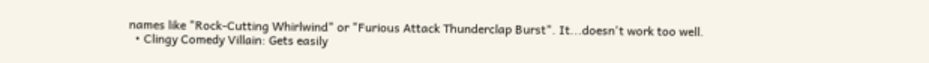names like "Rock-Cutting Whirlwind" or "Furious Attack Thunderclap Burst". It...doesn't work too well.
  • Clingy Comedy Villain: Gets easily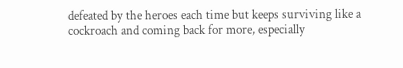defeated by the heroes each time but keeps surviving like a cockroach and coming back for more, especially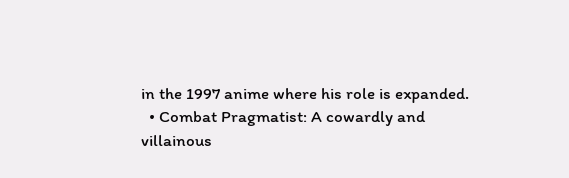in the 1997 anime where his role is expanded.
  • Combat Pragmatist: A cowardly and villainous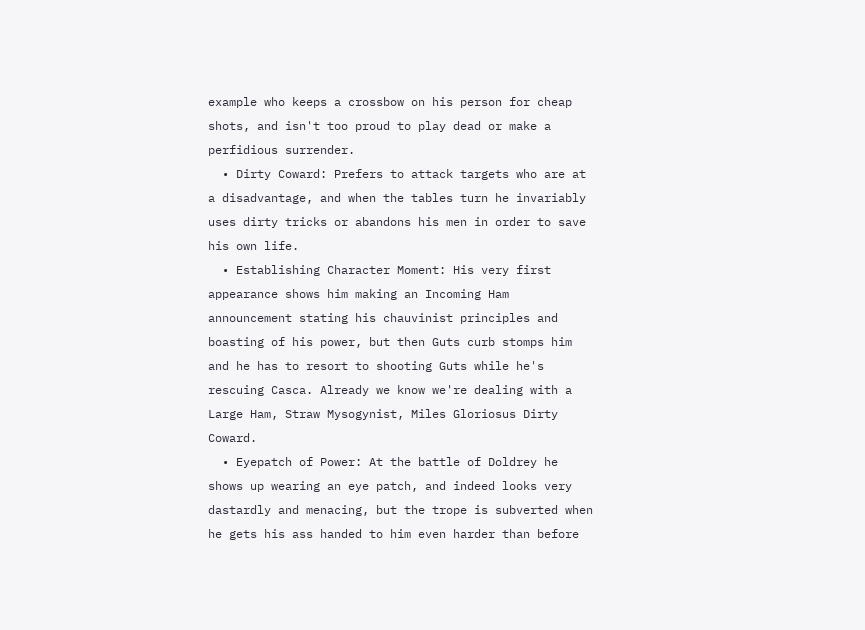example who keeps a crossbow on his person for cheap shots, and isn't too proud to play dead or make a perfidious surrender.
  • Dirty Coward: Prefers to attack targets who are at a disadvantage, and when the tables turn he invariably uses dirty tricks or abandons his men in order to save his own life.
  • Establishing Character Moment: His very first appearance shows him making an Incoming Ham announcement stating his chauvinist principles and boasting of his power, but then Guts curb stomps him and he has to resort to shooting Guts while he's rescuing Casca. Already we know we're dealing with a Large Ham, Straw Mysogynist, Miles Gloriosus Dirty Coward.
  • Eyepatch of Power: At the battle of Doldrey he shows up wearing an eye patch, and indeed looks very dastardly and menacing, but the trope is subverted when he gets his ass handed to him even harder than before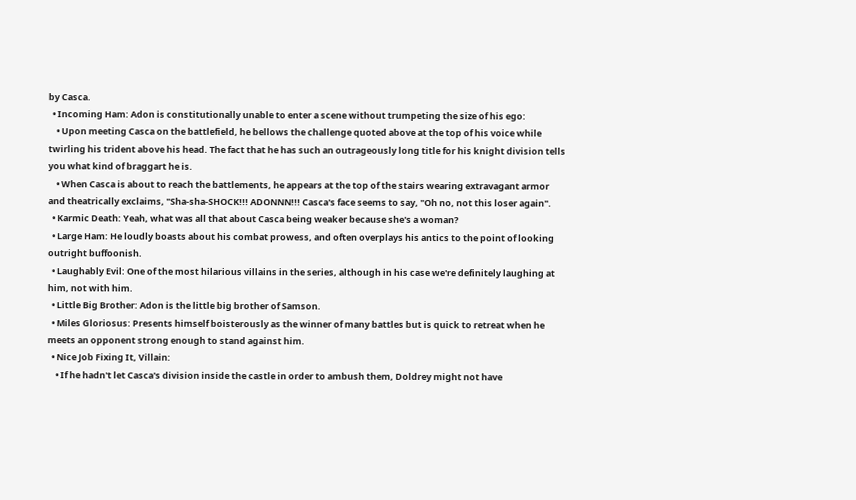by Casca.
  • Incoming Ham: Adon is constitutionally unable to enter a scene without trumpeting the size of his ego:
    • Upon meeting Casca on the battlefield, he bellows the challenge quoted above at the top of his voice while twirling his trident above his head. The fact that he has such an outrageously long title for his knight division tells you what kind of braggart he is.
    • When Casca is about to reach the battlements, he appears at the top of the stairs wearing extravagant armor and theatrically exclaims, "Sha-sha-SHOCK!!! ADONNN!!! Casca's face seems to say, "Oh no, not this loser again".
  • Karmic Death: Yeah, what was all that about Casca being weaker because she's a woman?
  • Large Ham: He loudly boasts about his combat prowess, and often overplays his antics to the point of looking outright buffoonish.
  • Laughably Evil: One of the most hilarious villains in the series, although in his case we're definitely laughing at him, not with him.
  • Little Big Brother: Adon is the little big brother of Samson.
  • Miles Gloriosus: Presents himself boisterously as the winner of many battles but is quick to retreat when he meets an opponent strong enough to stand against him.
  • Nice Job Fixing It, Villain:
    • If he hadn't let Casca's division inside the castle in order to ambush them, Doldrey might not have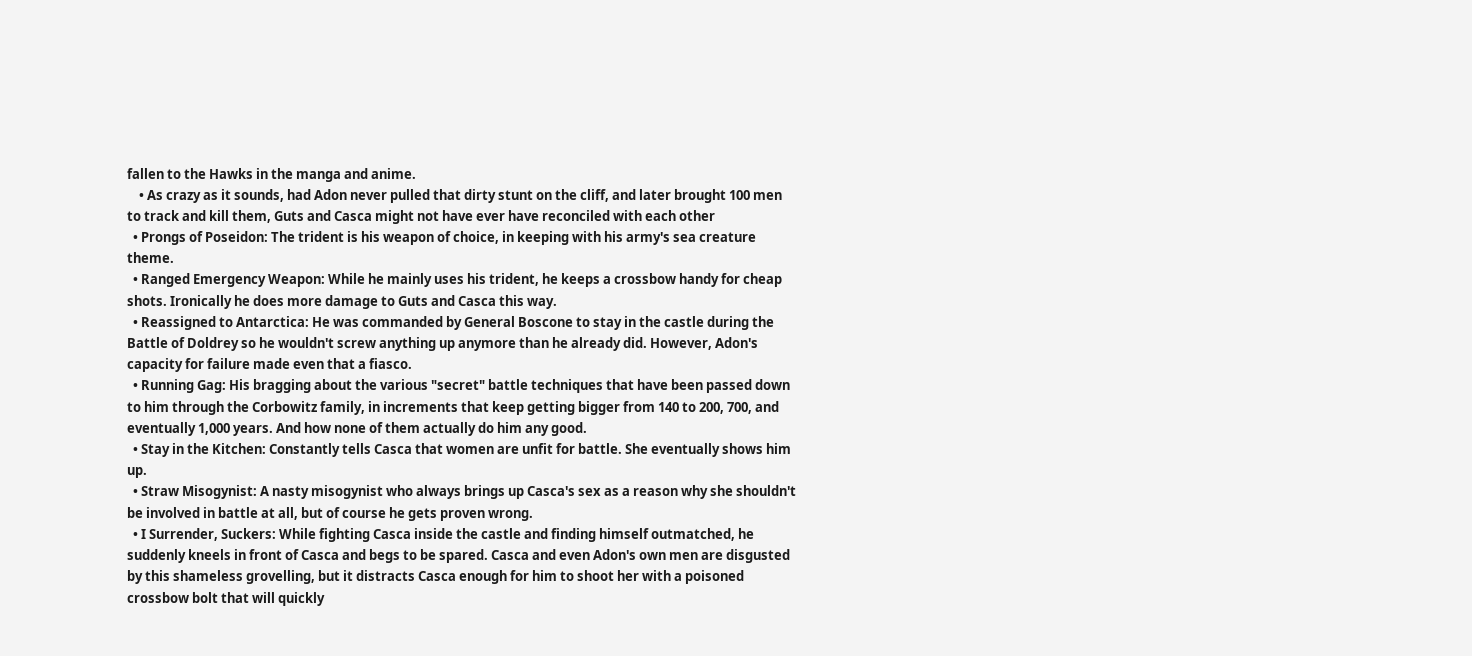fallen to the Hawks in the manga and anime.
    • As crazy as it sounds, had Adon never pulled that dirty stunt on the cliff, and later brought 100 men to track and kill them, Guts and Casca might not have ever have reconciled with each other
  • Prongs of Poseidon: The trident is his weapon of choice, in keeping with his army's sea creature theme.
  • Ranged Emergency Weapon: While he mainly uses his trident, he keeps a crossbow handy for cheap shots. Ironically he does more damage to Guts and Casca this way.
  • Reassigned to Antarctica: He was commanded by General Boscone to stay in the castle during the Battle of Doldrey so he wouldn't screw anything up anymore than he already did. However, Adon's capacity for failure made even that a fiasco.
  • Running Gag: His bragging about the various "secret" battle techniques that have been passed down to him through the Corbowitz family, in increments that keep getting bigger from 140 to 200, 700, and eventually 1,000 years. And how none of them actually do him any good.
  • Stay in the Kitchen: Constantly tells Casca that women are unfit for battle. She eventually shows him up.
  • Straw Misogynist: A nasty misogynist who always brings up Casca's sex as a reason why she shouldn't be involved in battle at all, but of course he gets proven wrong.
  • I Surrender, Suckers: While fighting Casca inside the castle and finding himself outmatched, he suddenly kneels in front of Casca and begs to be spared. Casca and even Adon's own men are disgusted by this shameless grovelling, but it distracts Casca enough for him to shoot her with a poisoned crossbow bolt that will quickly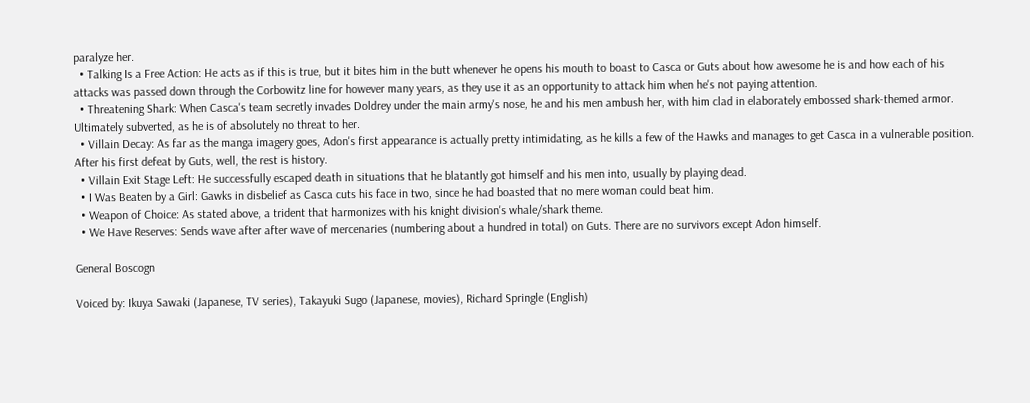paralyze her.
  • Talking Is a Free Action: He acts as if this is true, but it bites him in the butt whenever he opens his mouth to boast to Casca or Guts about how awesome he is and how each of his attacks was passed down through the Corbowitz line for however many years, as they use it as an opportunity to attack him when he's not paying attention.
  • Threatening Shark: When Casca's team secretly invades Doldrey under the main army's nose, he and his men ambush her, with him clad in elaborately embossed shark-themed armor. Ultimately subverted, as he is of absolutely no threat to her.
  • Villain Decay: As far as the manga imagery goes, Adon's first appearance is actually pretty intimidating, as he kills a few of the Hawks and manages to get Casca in a vulnerable position. After his first defeat by Guts, well, the rest is history.
  • Villain Exit Stage Left: He successfully escaped death in situations that he blatantly got himself and his men into, usually by playing dead.
  • I Was Beaten by a Girl: Gawks in disbelief as Casca cuts his face in two, since he had boasted that no mere woman could beat him.
  • Weapon of Choice: As stated above, a trident that harmonizes with his knight division's whale/shark theme.
  • We Have Reserves: Sends wave after after wave of mercenaries (numbering about a hundred in total) on Guts. There are no survivors except Adon himself.

General Boscogn

Voiced by: Ikuya Sawaki (Japanese, TV series), Takayuki Sugo (Japanese, movies), Richard Springle (English)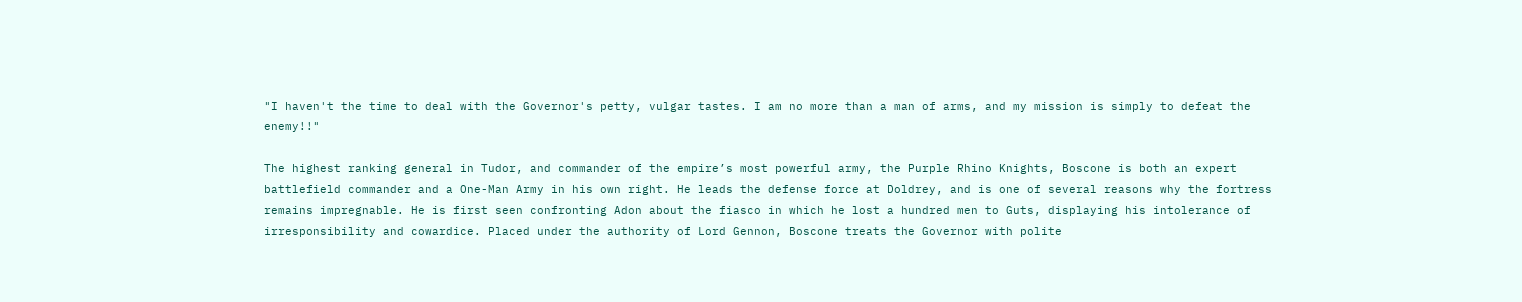"I haven't the time to deal with the Governor's petty, vulgar tastes. I am no more than a man of arms, and my mission is simply to defeat the enemy!!"

The highest ranking general in Tudor, and commander of the empire’s most powerful army, the Purple Rhino Knights, Boscone is both an expert battlefield commander and a One-Man Army in his own right. He leads the defense force at Doldrey, and is one of several reasons why the fortress remains impregnable. He is first seen confronting Adon about the fiasco in which he lost a hundred men to Guts, displaying his intolerance of irresponsibility and cowardice. Placed under the authority of Lord Gennon, Boscone treats the Governor with polite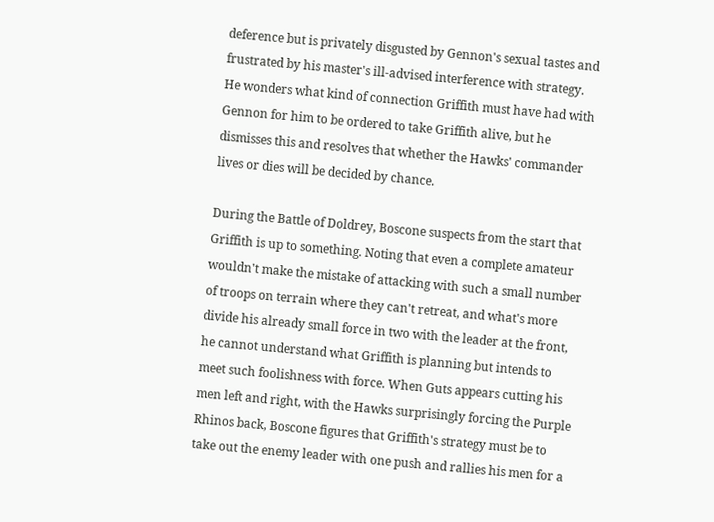deference but is privately disgusted by Gennon's sexual tastes and frustrated by his master's ill-advised interference with strategy. He wonders what kind of connection Griffith must have had with Gennon for him to be ordered to take Griffith alive, but he dismisses this and resolves that whether the Hawks' commander lives or dies will be decided by chance.

During the Battle of Doldrey, Boscone suspects from the start that Griffith is up to something. Noting that even a complete amateur wouldn't make the mistake of attacking with such a small number of troops on terrain where they can't retreat, and what's more divide his already small force in two with the leader at the front, he cannot understand what Griffith is planning but intends to meet such foolishness with force. When Guts appears cutting his men left and right, with the Hawks surprisingly forcing the Purple Rhinos back, Boscone figures that Griffith's strategy must be to take out the enemy leader with one push and rallies his men for a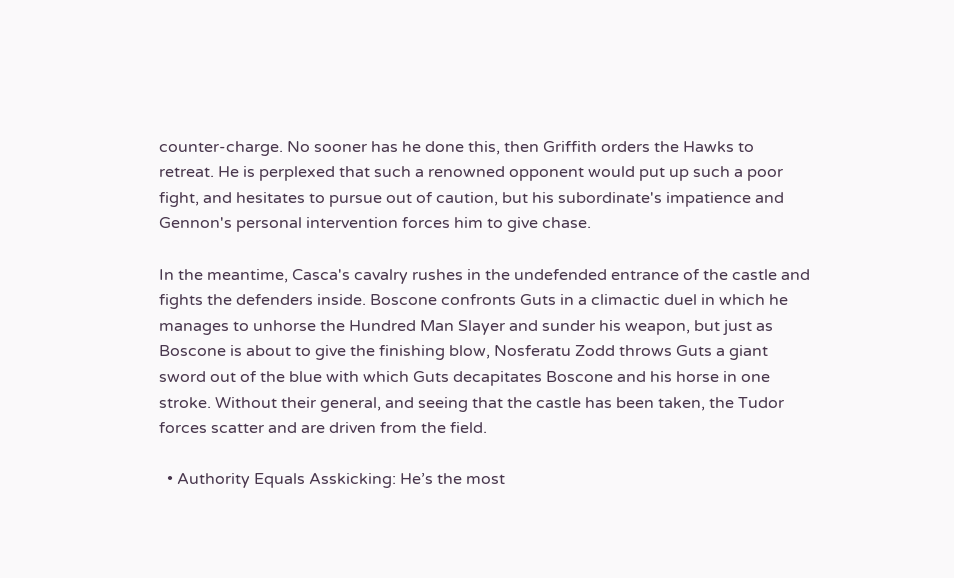counter-charge. No sooner has he done this, then Griffith orders the Hawks to retreat. He is perplexed that such a renowned opponent would put up such a poor fight, and hesitates to pursue out of caution, but his subordinate's impatience and Gennon's personal intervention forces him to give chase.

In the meantime, Casca's cavalry rushes in the undefended entrance of the castle and fights the defenders inside. Boscone confronts Guts in a climactic duel in which he manages to unhorse the Hundred Man Slayer and sunder his weapon, but just as Boscone is about to give the finishing blow, Nosferatu Zodd throws Guts a giant sword out of the blue with which Guts decapitates Boscone and his horse in one stroke. Without their general, and seeing that the castle has been taken, the Tudor forces scatter and are driven from the field.

  • Authority Equals Asskicking: He’s the most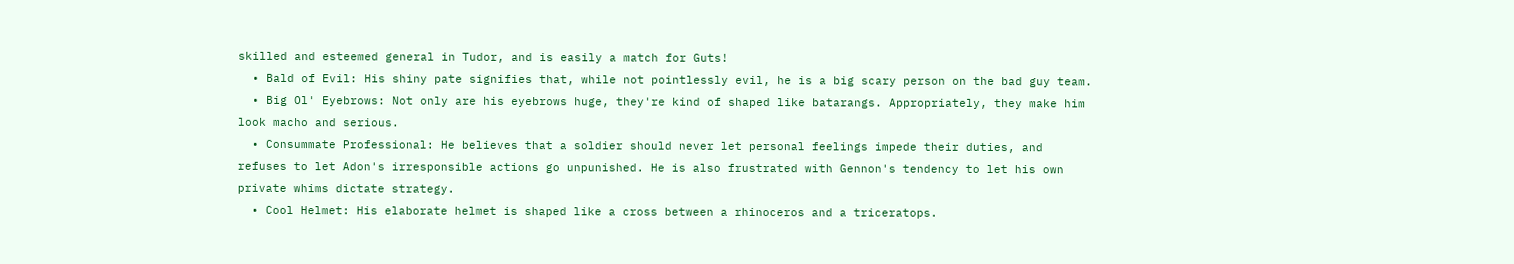skilled and esteemed general in Tudor, and is easily a match for Guts!
  • Bald of Evil: His shiny pate signifies that, while not pointlessly evil, he is a big scary person on the bad guy team.
  • Big Ol' Eyebrows: Not only are his eyebrows huge, they're kind of shaped like batarangs. Appropriately, they make him look macho and serious.
  • Consummate Professional: He believes that a soldier should never let personal feelings impede their duties, and refuses to let Adon's irresponsible actions go unpunished. He is also frustrated with Gennon's tendency to let his own private whims dictate strategy.
  • Cool Helmet: His elaborate helmet is shaped like a cross between a rhinoceros and a triceratops.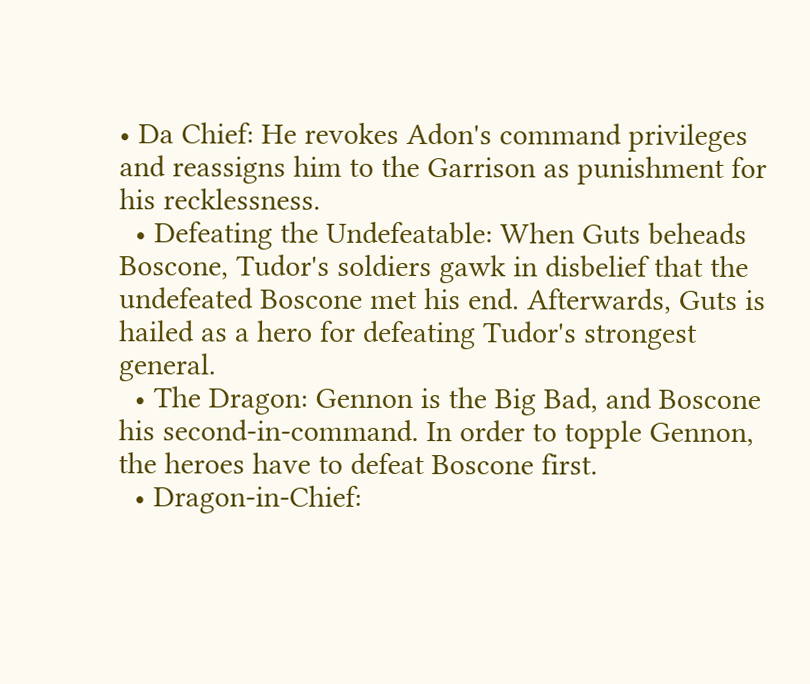• Da Chief: He revokes Adon's command privileges and reassigns him to the Garrison as punishment for his recklessness.
  • Defeating the Undefeatable: When Guts beheads Boscone, Tudor's soldiers gawk in disbelief that the undefeated Boscone met his end. Afterwards, Guts is hailed as a hero for defeating Tudor's strongest general.
  • The Dragon: Gennon is the Big Bad, and Boscone his second-in-command. In order to topple Gennon, the heroes have to defeat Boscone first.
  • Dragon-in-Chief: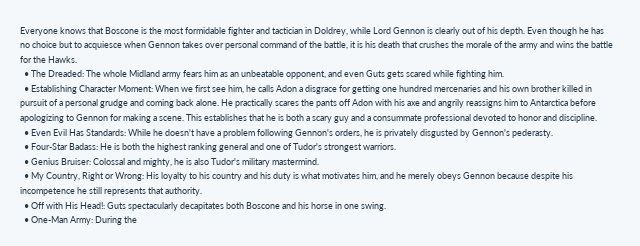Everyone knows that Boscone is the most formidable fighter and tactician in Doldrey, while Lord Gennon is clearly out of his depth. Even though he has no choice but to acquiesce when Gennon takes over personal command of the battle, it is his death that crushes the morale of the army and wins the battle for the Hawks.
  • The Dreaded: The whole Midland army fears him as an unbeatable opponent, and even Guts gets scared while fighting him.
  • Establishing Character Moment: When we first see him, he calls Adon a disgrace for getting one hundred mercenaries and his own brother killed in pursuit of a personal grudge and coming back alone. He practically scares the pants off Adon with his axe and angrily reassigns him to Antarctica before apologizing to Gennon for making a scene. This establishes that he is both a scary guy and a consummate professional devoted to honor and discipline.
  • Even Evil Has Standards: While he doesn't have a problem following Gennon's orders, he is privately disgusted by Gennon's pederasty.
  • Four-Star Badass: He is both the highest ranking general and one of Tudor's strongest warriors.
  • Genius Bruiser: Colossal and mighty, he is also Tudor's military mastermind.
  • My Country, Right or Wrong: His loyalty to his country and his duty is what motivates him, and he merely obeys Gennon because despite his incompetence he still represents that authority.
  • Off with His Head!: Guts spectacularly decapitates both Boscone and his horse in one swing.
  • One-Man Army: During the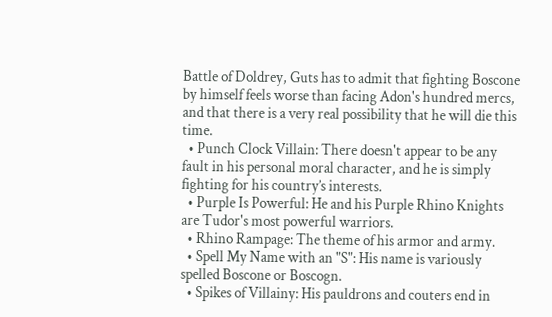Battle of Doldrey, Guts has to admit that fighting Boscone by himself feels worse than facing Adon's hundred mercs, and that there is a very real possibility that he will die this time.
  • Punch Clock Villain: There doesn't appear to be any fault in his personal moral character, and he is simply fighting for his country’s interests.
  • Purple Is Powerful: He and his Purple Rhino Knights are Tudor's most powerful warriors.
  • Rhino Rampage: The theme of his armor and army.
  • Spell My Name with an "S": His name is variously spelled Boscone or Boscogn.
  • Spikes of Villainy: His pauldrons and couters end in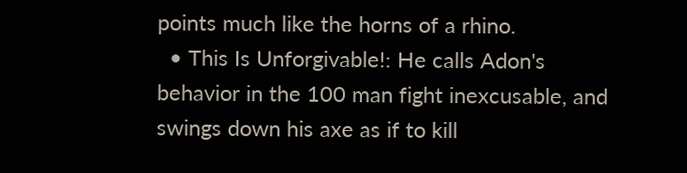points much like the horns of a rhino.
  • This Is Unforgivable!: He calls Adon's behavior in the 100 man fight inexcusable, and swings down his axe as if to kill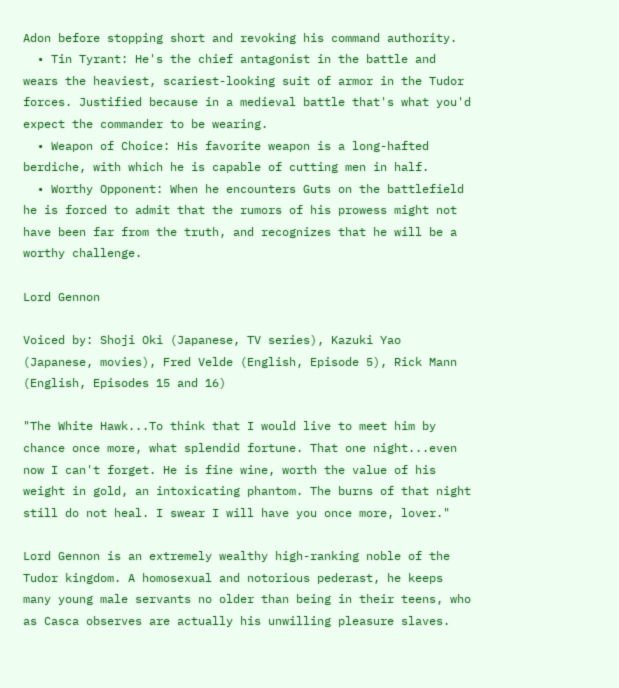Adon before stopping short and revoking his command authority.
  • Tin Tyrant: He's the chief antagonist in the battle and wears the heaviest, scariest-looking suit of armor in the Tudor forces. Justified because in a medieval battle that's what you'd expect the commander to be wearing.
  • Weapon of Choice: His favorite weapon is a long-hafted berdiche, with which he is capable of cutting men in half.
  • Worthy Opponent: When he encounters Guts on the battlefield he is forced to admit that the rumors of his prowess might not have been far from the truth, and recognizes that he will be a worthy challenge.

Lord Gennon

Voiced by: Shoji Oki (Japanese, TV series), Kazuki Yao (Japanese, movies), Fred Velde (English, Episode 5), Rick Mann (English, Episodes 15 and 16)

"The White Hawk...To think that I would live to meet him by chance once more, what splendid fortune. That one night...even now I can't forget. He is fine wine, worth the value of his weight in gold, an intoxicating phantom. The burns of that night still do not heal. I swear I will have you once more, lover."

Lord Gennon is an extremely wealthy high-ranking noble of the Tudor kingdom. A homosexual and notorious pederast, he keeps many young male servants no older than being in their teens, who as Casca observes are actually his unwilling pleasure slaves.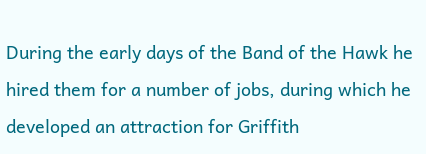During the early days of the Band of the Hawk he hired them for a number of jobs, during which he developed an attraction for Griffith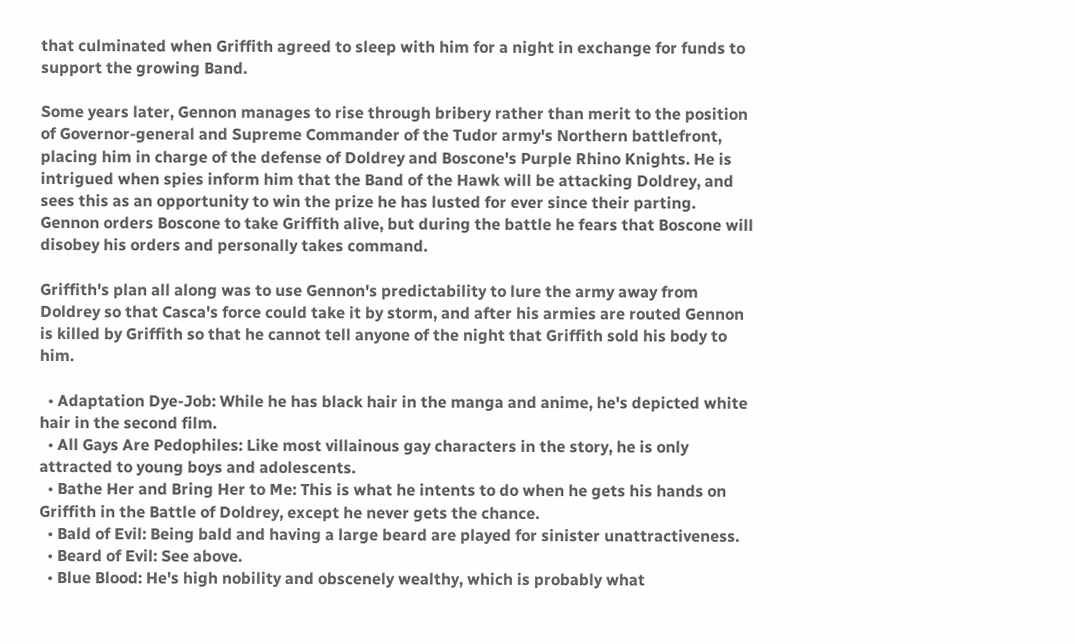that culminated when Griffith agreed to sleep with him for a night in exchange for funds to support the growing Band.

Some years later, Gennon manages to rise through bribery rather than merit to the position of Governor-general and Supreme Commander of the Tudor army's Northern battlefront, placing him in charge of the defense of Doldrey and Boscone's Purple Rhino Knights. He is intrigued when spies inform him that the Band of the Hawk will be attacking Doldrey, and sees this as an opportunity to win the prize he has lusted for ever since their parting. Gennon orders Boscone to take Griffith alive, but during the battle he fears that Boscone will disobey his orders and personally takes command.

Griffith's plan all along was to use Gennon's predictability to lure the army away from Doldrey so that Casca's force could take it by storm, and after his armies are routed Gennon is killed by Griffith so that he cannot tell anyone of the night that Griffith sold his body to him.

  • Adaptation Dye-Job: While he has black hair in the manga and anime, he's depicted white hair in the second film.
  • All Gays Are Pedophiles: Like most villainous gay characters in the story, he is only attracted to young boys and adolescents.
  • Bathe Her and Bring Her to Me: This is what he intents to do when he gets his hands on Griffith in the Battle of Doldrey, except he never gets the chance.
  • Bald of Evil: Being bald and having a large beard are played for sinister unattractiveness.
  • Beard of Evil: See above.
  • Blue Blood: He's high nobility and obscenely wealthy, which is probably what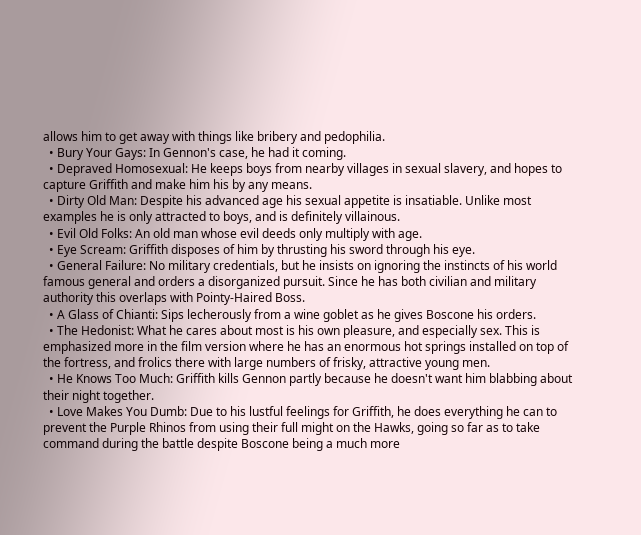allows him to get away with things like bribery and pedophilia.
  • Bury Your Gays: In Gennon's case, he had it coming.
  • Depraved Homosexual: He keeps boys from nearby villages in sexual slavery, and hopes to capture Griffith and make him his by any means.
  • Dirty Old Man: Despite his advanced age his sexual appetite is insatiable. Unlike most examples he is only attracted to boys, and is definitely villainous.
  • Evil Old Folks: An old man whose evil deeds only multiply with age.
  • Eye Scream: Griffith disposes of him by thrusting his sword through his eye.
  • General Failure: No military credentials, but he insists on ignoring the instincts of his world famous general and orders a disorganized pursuit. Since he has both civilian and military authority this overlaps with Pointy-Haired Boss.
  • A Glass of Chianti: Sips lecherously from a wine goblet as he gives Boscone his orders.
  • The Hedonist: What he cares about most is his own pleasure, and especially sex. This is emphasized more in the film version where he has an enormous hot springs installed on top of the fortress, and frolics there with large numbers of frisky, attractive young men.
  • He Knows Too Much: Griffith kills Gennon partly because he doesn't want him blabbing about their night together.
  • Love Makes You Dumb: Due to his lustful feelings for Griffith, he does everything he can to prevent the Purple Rhinos from using their full might on the Hawks, going so far as to take command during the battle despite Boscone being a much more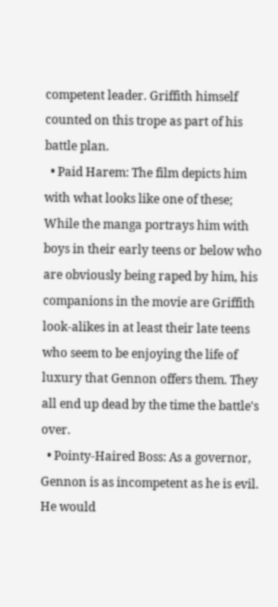competent leader. Griffith himself counted on this trope as part of his battle plan.
  • Paid Harem: The film depicts him with what looks like one of these; While the manga portrays him with boys in their early teens or below who are obviously being raped by him, his companions in the movie are Griffith look-alikes in at least their late teens who seem to be enjoying the life of luxury that Gennon offers them. They all end up dead by the time the battle's over.
  • Pointy-Haired Boss: As a governor, Gennon is as incompetent as he is evil. He would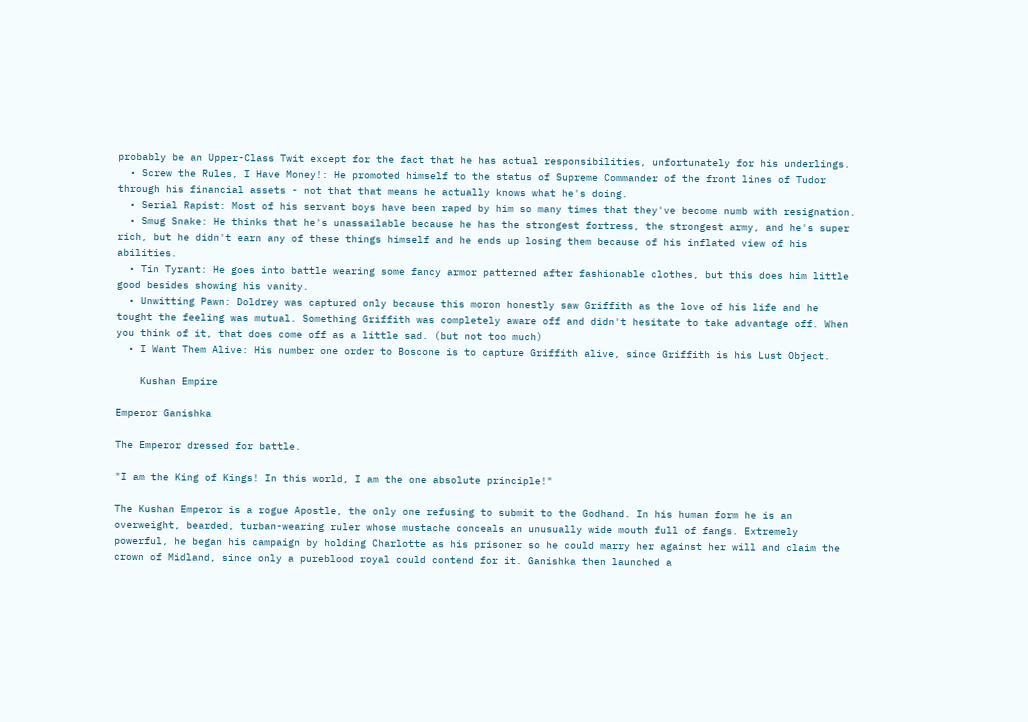probably be an Upper-Class Twit except for the fact that he has actual responsibilities, unfortunately for his underlings.
  • Screw the Rules, I Have Money!: He promoted himself to the status of Supreme Commander of the front lines of Tudor through his financial assets - not that that means he actually knows what he's doing.
  • Serial Rapist: Most of his servant boys have been raped by him so many times that they've become numb with resignation.
  • Smug Snake: He thinks that he's unassailable because he has the strongest fortress, the strongest army, and he's super rich, but he didn't earn any of these things himself and he ends up losing them because of his inflated view of his abilities.
  • Tin Tyrant: He goes into battle wearing some fancy armor patterned after fashionable clothes, but this does him little good besides showing his vanity.
  • Unwitting Pawn: Doldrey was captured only because this moron honestly saw Griffith as the love of his life and he tought the feeling was mutual. Something Griffith was completely aware off and didn't hesitate to take advantage off. When you think of it, that does come off as a little sad. (but not too much)
  • I Want Them Alive: His number one order to Boscone is to capture Griffith alive, since Griffith is his Lust Object.

    Kushan Empire

Emperor Ganishka

The Emperor dressed for battle.

"I am the King of Kings! In this world, I am the one absolute principle!"

The Kushan Emperor is a rogue Apostle, the only one refusing to submit to the Godhand. In his human form he is an overweight, bearded, turban-wearing ruler whose mustache conceals an unusually wide mouth full of fangs. Extremely powerful, he began his campaign by holding Charlotte as his prisoner so he could marry her against her will and claim the crown of Midland, since only a pureblood royal could contend for it. Ganishka then launched a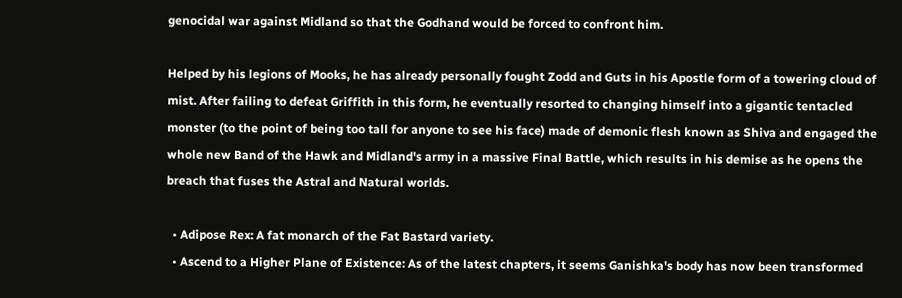genocidal war against Midland so that the Godhand would be forced to confront him.

Helped by his legions of Mooks, he has already personally fought Zodd and Guts in his Apostle form of a towering cloud of mist. After failing to defeat Griffith in this form, he eventually resorted to changing himself into a gigantic tentacled monster (to the point of being too tall for anyone to see his face) made of demonic flesh known as Shiva and engaged the whole new Band of the Hawk and Midland's army in a massive Final Battle, which results in his demise as he opens the breach that fuses the Astral and Natural worlds.

  • Adipose Rex: A fat monarch of the Fat Bastard variety.
  • Ascend to a Higher Plane of Existence: As of the latest chapters, it seems Ganishka's body has now been transformed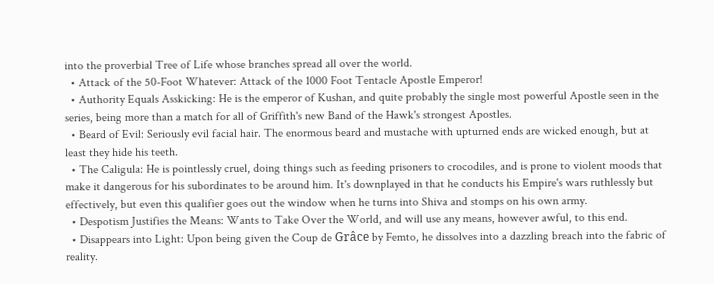into the proverbial Tree of Life whose branches spread all over the world.
  • Attack of the 50-Foot Whatever: Attack of the 1000 Foot Tentacle Apostle Emperor!
  • Authority Equals Asskicking: He is the emperor of Kushan, and quite probably the single most powerful Apostle seen in the series, being more than a match for all of Griffith's new Band of the Hawk's strongest Apostles.
  • Beard of Evil: Seriously evil facial hair. The enormous beard and mustache with upturned ends are wicked enough, but at least they hide his teeth.
  • The Caligula: He is pointlessly cruel, doing things such as feeding prisoners to crocodiles, and is prone to violent moods that make it dangerous for his subordinates to be around him. It's downplayed in that he conducts his Empire's wars ruthlessly but effectively, but even this qualifier goes out the window when he turns into Shiva and stomps on his own army.
  • Despotism Justifies the Means: Wants to Take Over the World, and will use any means, however awful, to this end.
  • Disappears into Light: Upon being given the Coup de Grâce by Femto, he dissolves into a dazzling breach into the fabric of reality.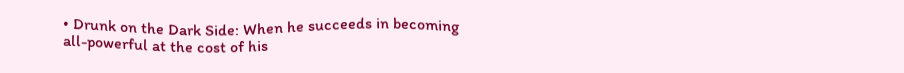• Drunk on the Dark Side: When he succeeds in becoming all-powerful at the cost of his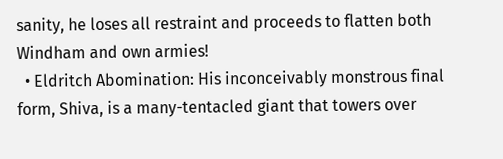sanity, he loses all restraint and proceeds to flatten both Windham and own armies!
  • Eldritch Abomination: His inconceivably monstrous final form, Shiva, is a many-tentacled giant that towers over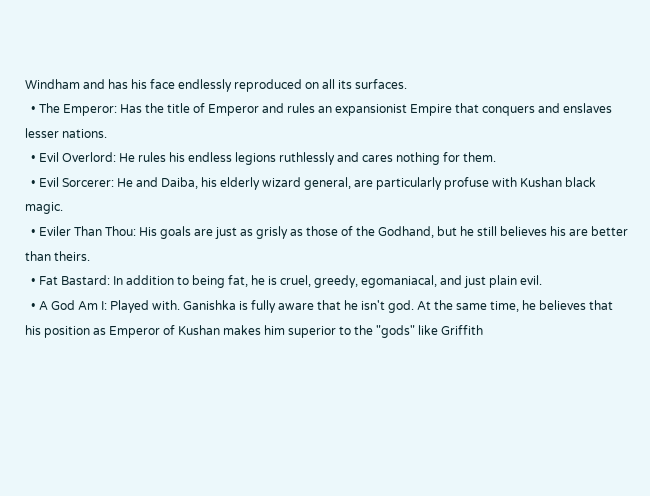Windham and has his face endlessly reproduced on all its surfaces.
  • The Emperor: Has the title of Emperor and rules an expansionist Empire that conquers and enslaves lesser nations.
  • Evil Overlord: He rules his endless legions ruthlessly and cares nothing for them.
  • Evil Sorcerer: He and Daiba, his elderly wizard general, are particularly profuse with Kushan black magic.
  • Eviler Than Thou: His goals are just as grisly as those of the Godhand, but he still believes his are better than theirs.
  • Fat Bastard: In addition to being fat, he is cruel, greedy, egomaniacal, and just plain evil.
  • A God Am I: Played with. Ganishka is fully aware that he isn't god. At the same time, he believes that his position as Emperor of Kushan makes him superior to the "gods" like Griffith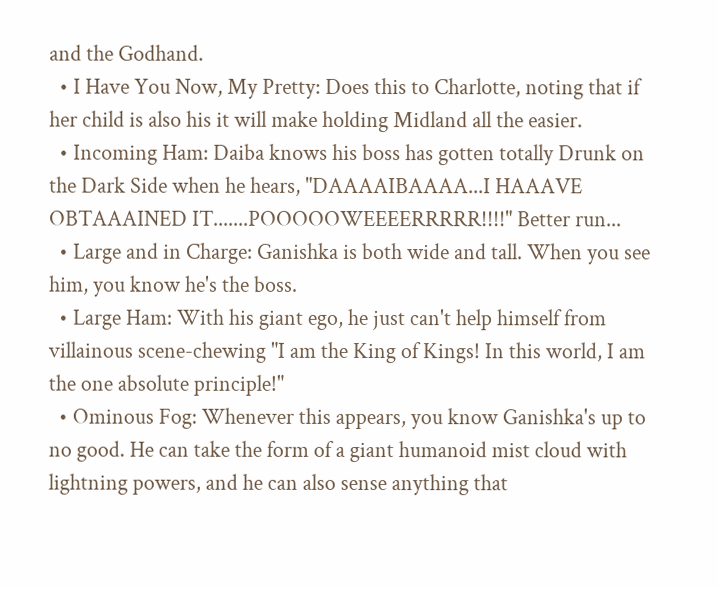and the Godhand.
  • I Have You Now, My Pretty: Does this to Charlotte, noting that if her child is also his it will make holding Midland all the easier.
  • Incoming Ham: Daiba knows his boss has gotten totally Drunk on the Dark Side when he hears, "DAAAAIBAAAA...I HAAAVE OBTAAAINED IT.......POOOOOWEEEERRRRR!!!!" Better run...
  • Large and in Charge: Ganishka is both wide and tall. When you see him, you know he's the boss.
  • Large Ham: With his giant ego, he just can't help himself from villainous scene-chewing "I am the King of Kings! In this world, I am the one absolute principle!"
  • Ominous Fog: Whenever this appears, you know Ganishka's up to no good. He can take the form of a giant humanoid mist cloud with lightning powers, and he can also sense anything that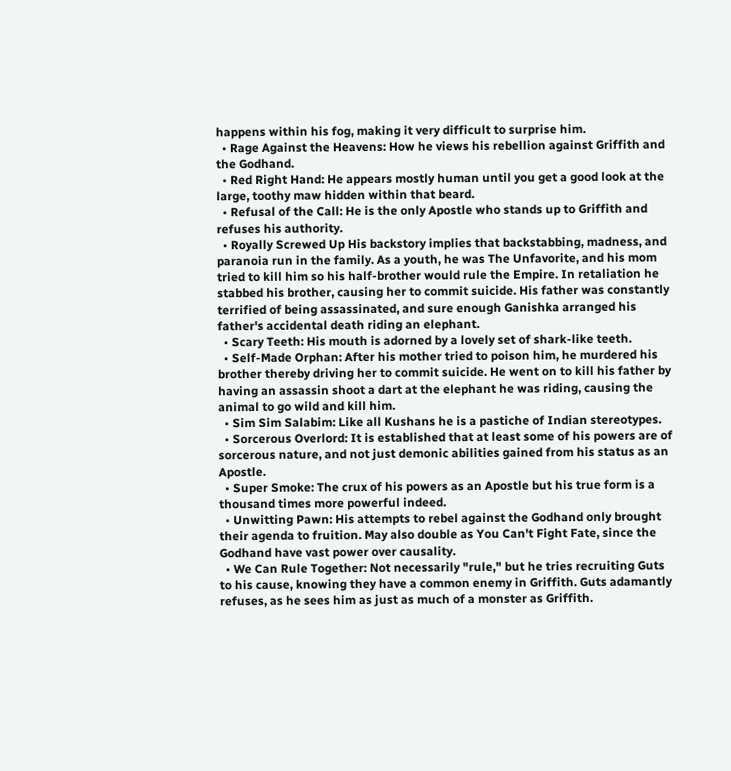happens within his fog, making it very difficult to surprise him.
  • Rage Against the Heavens: How he views his rebellion against Griffith and the Godhand.
  • Red Right Hand: He appears mostly human until you get a good look at the large, toothy maw hidden within that beard.
  • Refusal of the Call: He is the only Apostle who stands up to Griffith and refuses his authority.
  • Royally Screwed Up His backstory implies that backstabbing, madness, and paranoia run in the family. As a youth, he was The Unfavorite, and his mom tried to kill him so his half-brother would rule the Empire. In retaliation he stabbed his brother, causing her to commit suicide. His father was constantly terrified of being assassinated, and sure enough Ganishka arranged his father's accidental death riding an elephant.
  • Scary Teeth: His mouth is adorned by a lovely set of shark-like teeth.
  • Self-Made Orphan: After his mother tried to poison him, he murdered his brother thereby driving her to commit suicide. He went on to kill his father by having an assassin shoot a dart at the elephant he was riding, causing the animal to go wild and kill him.
  • Sim Sim Salabim: Like all Kushans he is a pastiche of Indian stereotypes.
  • Sorcerous Overlord: It is established that at least some of his powers are of sorcerous nature, and not just demonic abilities gained from his status as an Apostle.
  • Super Smoke: The crux of his powers as an Apostle but his true form is a thousand times more powerful indeed.
  • Unwitting Pawn: His attempts to rebel against the Godhand only brought their agenda to fruition. May also double as You Can't Fight Fate, since the Godhand have vast power over causality.
  • We Can Rule Together: Not necessarily "rule," but he tries recruiting Guts to his cause, knowing they have a common enemy in Griffith. Guts adamantly refuses, as he sees him as just as much of a monster as Griffith.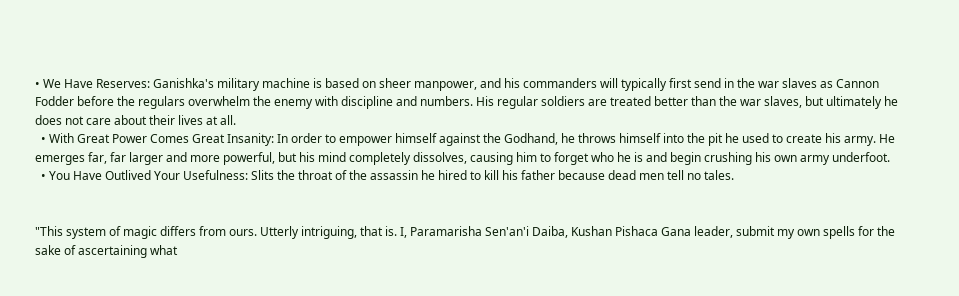• We Have Reserves: Ganishka's military machine is based on sheer manpower, and his commanders will typically first send in the war slaves as Cannon Fodder before the regulars overwhelm the enemy with discipline and numbers. His regular soldiers are treated better than the war slaves, but ultimately he does not care about their lives at all.
  • With Great Power Comes Great Insanity: In order to empower himself against the Godhand, he throws himself into the pit he used to create his army. He emerges far, far larger and more powerful, but his mind completely dissolves, causing him to forget who he is and begin crushing his own army underfoot.
  • You Have Outlived Your Usefulness: Slits the throat of the assassin he hired to kill his father because dead men tell no tales.


"This system of magic differs from ours. Utterly intriguing, that is. I, Paramarisha Sen'an'i Daiba, Kushan Pishaca Gana leader, submit my own spells for the sake of ascertaining what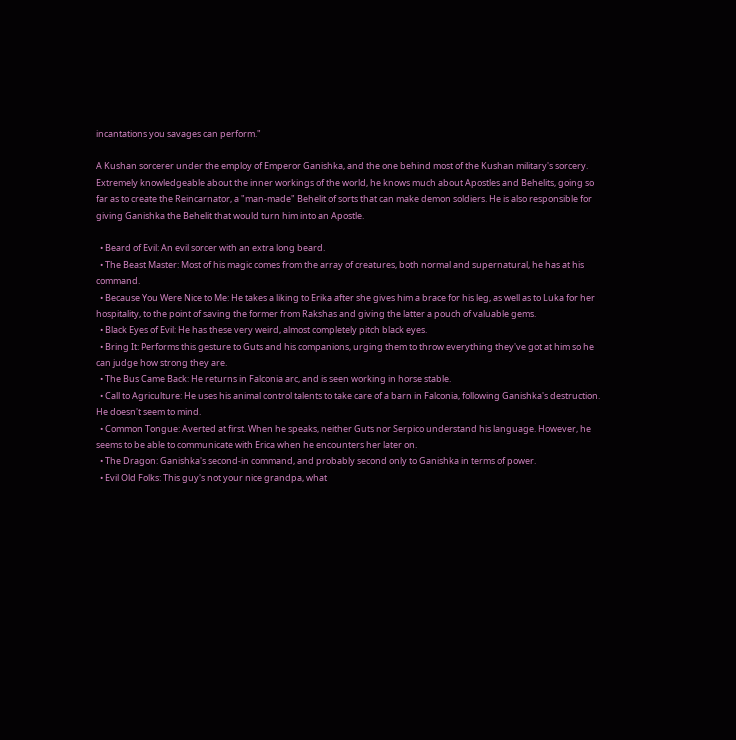incantations you savages can perform."

A Kushan sorcerer under the employ of Emperor Ganishka, and the one behind most of the Kushan military's sorcery. Extremely knowledgeable about the inner workings of the world, he knows much about Apostles and Behelits, going so far as to create the Reincarnator, a "man-made" Behelit of sorts that can make demon soldiers. He is also responsible for giving Ganishka the Behelit that would turn him into an Apostle.

  • Beard of Evil: An evil sorcer with an extra long beard.
  • The Beast Master: Most of his magic comes from the array of creatures, both normal and supernatural, he has at his command.
  • Because You Were Nice to Me: He takes a liking to Erika after she gives him a brace for his leg, as well as to Luka for her hospitality, to the point of saving the former from Rakshas and giving the latter a pouch of valuable gems.
  • Black Eyes of Evil: He has these very weird, almost completely pitch black eyes.
  • Bring It: Performs this gesture to Guts and his companions, urging them to throw everything they've got at him so he can judge how strong they are.
  • The Bus Came Back: He returns in Falconia arc, and is seen working in horse stable.
  • Call to Agriculture: He uses his animal control talents to take care of a barn in Falconia, following Ganishka's destruction. He doesn't seem to mind.
  • Common Tongue: Averted at first. When he speaks, neither Guts nor Serpico understand his language. However, he seems to be able to communicate with Erica when he encounters her later on.
  • The Dragon: Ganishka's second-in command, and probably second only to Ganishka in terms of power.
  • Evil Old Folks: This guy's not your nice grandpa, what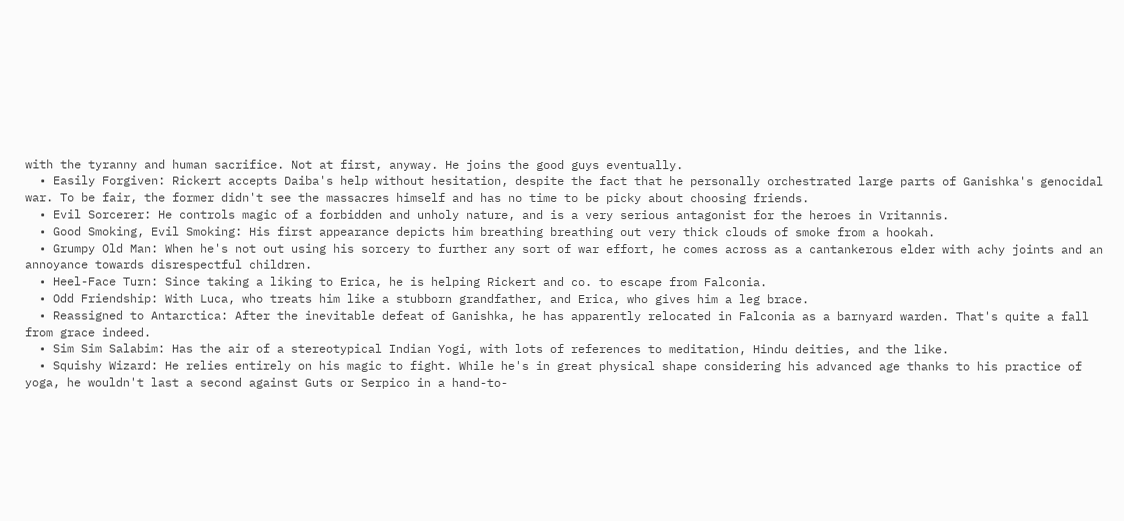with the tyranny and human sacrifice. Not at first, anyway. He joins the good guys eventually.
  • Easily Forgiven: Rickert accepts Daiba's help without hesitation, despite the fact that he personally orchestrated large parts of Ganishka's genocidal war. To be fair, the former didn't see the massacres himself and has no time to be picky about choosing friends.
  • Evil Sorcerer: He controls magic of a forbidden and unholy nature, and is a very serious antagonist for the heroes in Vritannis.
  • Good Smoking, Evil Smoking: His first appearance depicts him breathing breathing out very thick clouds of smoke from a hookah.
  • Grumpy Old Man: When he's not out using his sorcery to further any sort of war effort, he comes across as a cantankerous elder with achy joints and an annoyance towards disrespectful children.
  • Heel-Face Turn: Since taking a liking to Erica, he is helping Rickert and co. to escape from Falconia.
  • Odd Friendship: With Luca, who treats him like a stubborn grandfather, and Erica, who gives him a leg brace.
  • Reassigned to Antarctica: After the inevitable defeat of Ganishka, he has apparently relocated in Falconia as a barnyard warden. That's quite a fall from grace indeed.
  • Sim Sim Salabim: Has the air of a stereotypical Indian Yogi, with lots of references to meditation, Hindu deities, and the like.
  • Squishy Wizard: He relies entirely on his magic to fight. While he's in great physical shape considering his advanced age thanks to his practice of yoga, he wouldn't last a second against Guts or Serpico in a hand-to-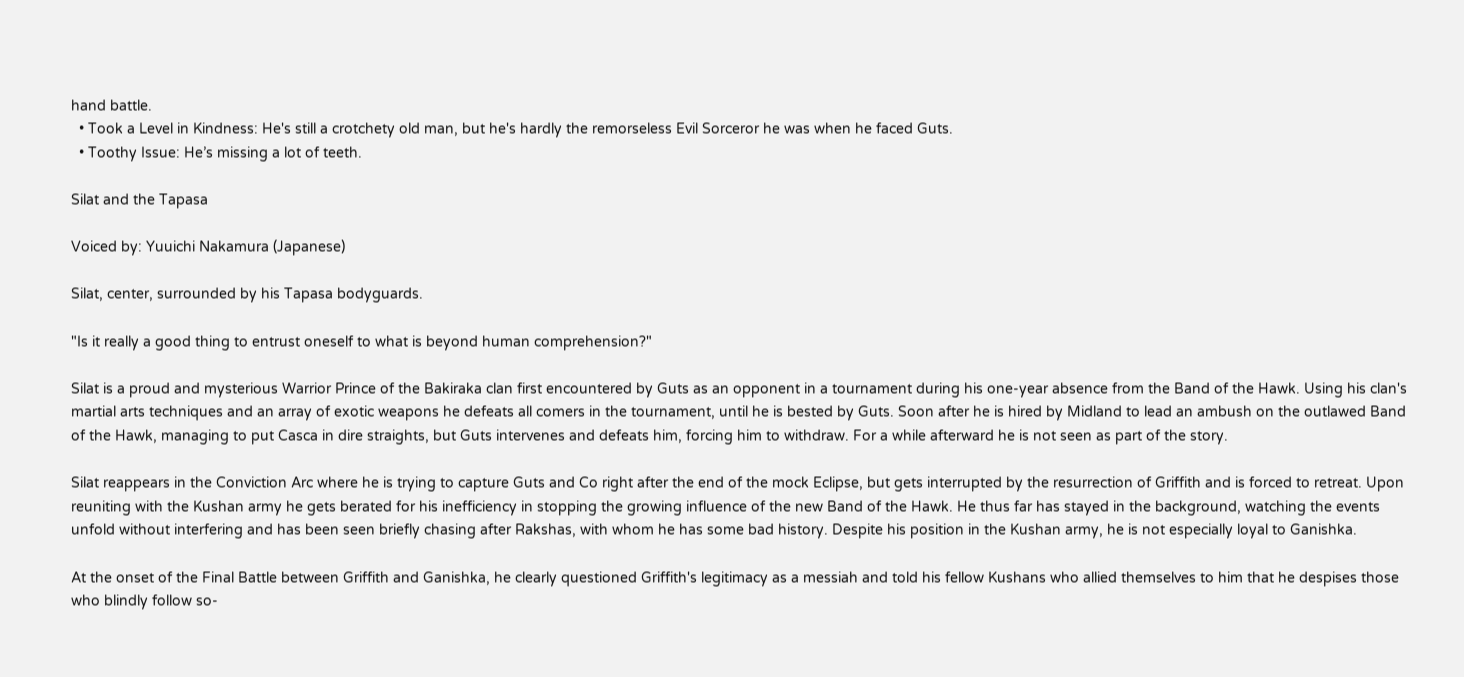hand battle.
  • Took a Level in Kindness: He's still a crotchety old man, but he's hardly the remorseless Evil Sorceror he was when he faced Guts.
  • Toothy Issue: He’s missing a lot of teeth.

Silat and the Tapasa

Voiced by: Yuuichi Nakamura (Japanese)

Silat, center, surrounded by his Tapasa bodyguards.

"Is it really a good thing to entrust oneself to what is beyond human comprehension?"

Silat is a proud and mysterious Warrior Prince of the Bakiraka clan first encountered by Guts as an opponent in a tournament during his one-year absence from the Band of the Hawk. Using his clan's martial arts techniques and an array of exotic weapons he defeats all comers in the tournament, until he is bested by Guts. Soon after he is hired by Midland to lead an ambush on the outlawed Band of the Hawk, managing to put Casca in dire straights, but Guts intervenes and defeats him, forcing him to withdraw. For a while afterward he is not seen as part of the story.

Silat reappears in the Conviction Arc where he is trying to capture Guts and Co right after the end of the mock Eclipse, but gets interrupted by the resurrection of Griffith and is forced to retreat. Upon reuniting with the Kushan army he gets berated for his inefficiency in stopping the growing influence of the new Band of the Hawk. He thus far has stayed in the background, watching the events unfold without interfering and has been seen briefly chasing after Rakshas, with whom he has some bad history. Despite his position in the Kushan army, he is not especially loyal to Ganishka.

At the onset of the Final Battle between Griffith and Ganishka, he clearly questioned Griffith's legitimacy as a messiah and told his fellow Kushans who allied themselves to him that he despises those who blindly follow so-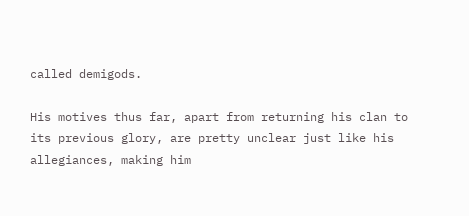called demigods.

His motives thus far, apart from returning his clan to its previous glory, are pretty unclear just like his allegiances, making him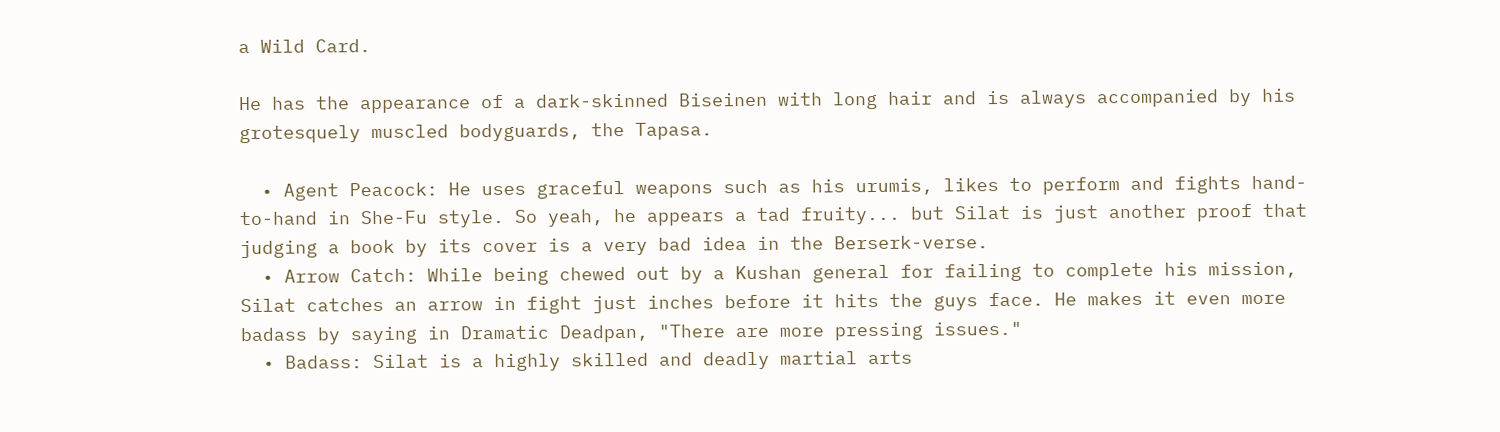a Wild Card.

He has the appearance of a dark-skinned Biseinen with long hair and is always accompanied by his grotesquely muscled bodyguards, the Tapasa.

  • Agent Peacock: He uses graceful weapons such as his urumis, likes to perform and fights hand-to-hand in She-Fu style. So yeah, he appears a tad fruity... but Silat is just another proof that judging a book by its cover is a very bad idea in the Berserk-verse.
  • Arrow Catch: While being chewed out by a Kushan general for failing to complete his mission, Silat catches an arrow in fight just inches before it hits the guys face. He makes it even more badass by saying in Dramatic Deadpan, "There are more pressing issues."
  • Badass: Silat is a highly skilled and deadly martial arts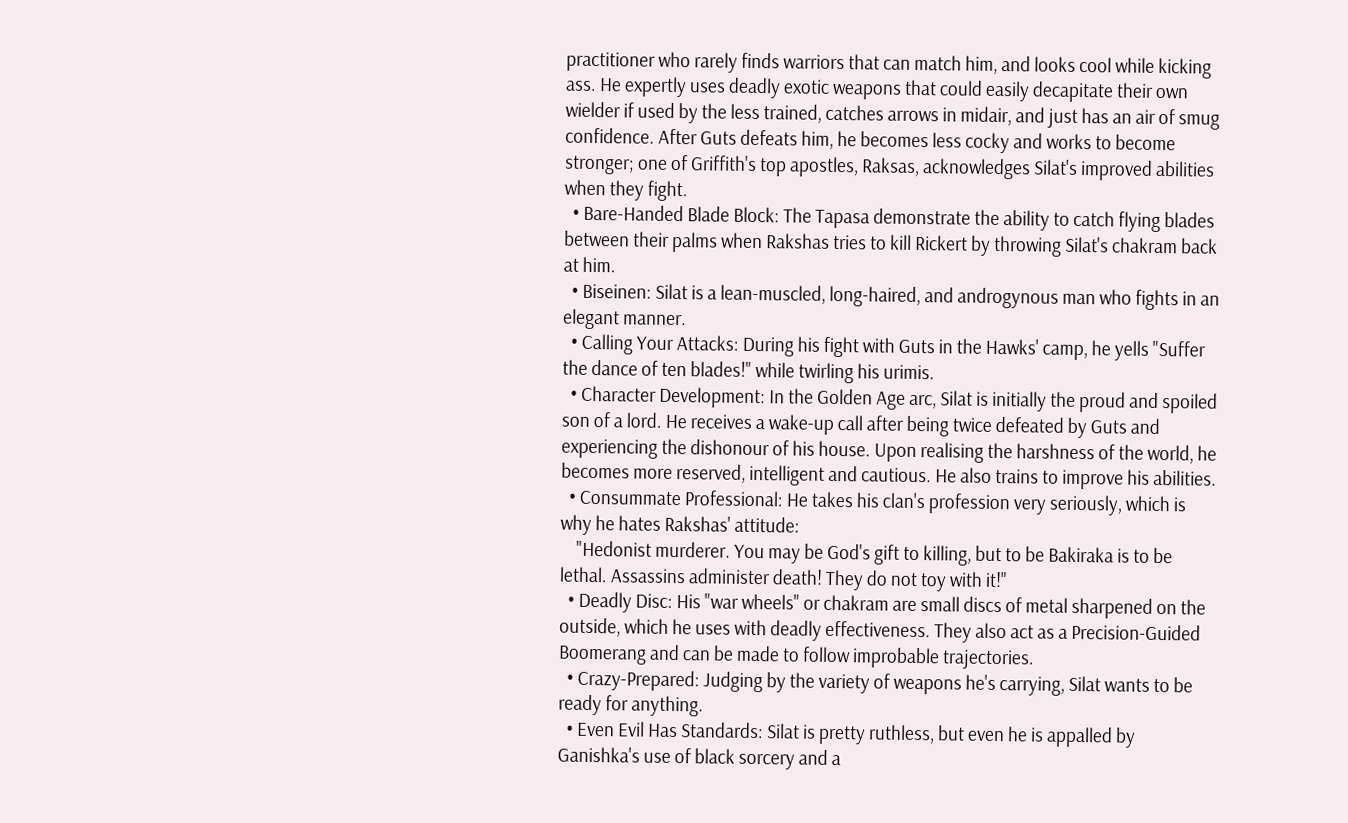practitioner who rarely finds warriors that can match him, and looks cool while kicking ass. He expertly uses deadly exotic weapons that could easily decapitate their own wielder if used by the less trained, catches arrows in midair, and just has an air of smug confidence. After Guts defeats him, he becomes less cocky and works to become stronger; one of Griffith's top apostles, Raksas, acknowledges Silat's improved abilities when they fight.
  • Bare-Handed Blade Block: The Tapasa demonstrate the ability to catch flying blades between their palms when Rakshas tries to kill Rickert by throwing Silat's chakram back at him.
  • Biseinen: Silat is a lean-muscled, long-haired, and androgynous man who fights in an elegant manner.
  • Calling Your Attacks: During his fight with Guts in the Hawks' camp, he yells "Suffer the dance of ten blades!" while twirling his urimis.
  • Character Development: In the Golden Age arc, Silat is initially the proud and spoiled son of a lord. He receives a wake-up call after being twice defeated by Guts and experiencing the dishonour of his house. Upon realising the harshness of the world, he becomes more reserved, intelligent and cautious. He also trains to improve his abilities.
  • Consummate Professional: He takes his clan's profession very seriously, which is why he hates Rakshas' attitude:
    "Hedonist murderer. You may be God's gift to killing, but to be Bakiraka is to be lethal. Assassins administer death! They do not toy with it!"
  • Deadly Disc: His "war wheels" or chakram are small discs of metal sharpened on the outside, which he uses with deadly effectiveness. They also act as a Precision-Guided Boomerang and can be made to follow improbable trajectories.
  • Crazy-Prepared: Judging by the variety of weapons he's carrying, Silat wants to be ready for anything.
  • Even Evil Has Standards: Silat is pretty ruthless, but even he is appalled by Ganishka's use of black sorcery and a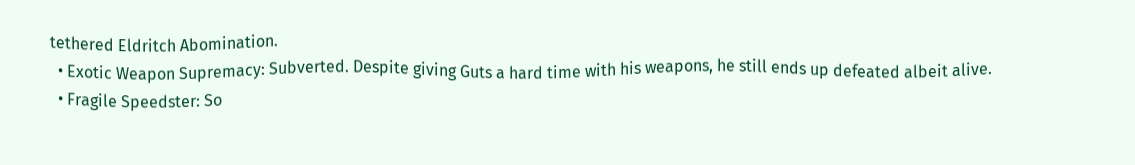tethered Eldritch Abomination.
  • Exotic Weapon Supremacy: Subverted. Despite giving Guts a hard time with his weapons, he still ends up defeated albeit alive.
  • Fragile Speedster: So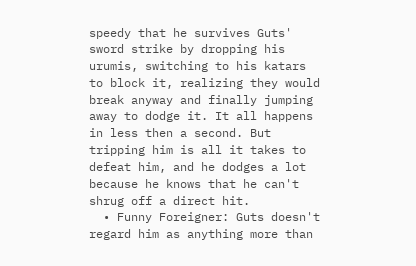speedy that he survives Guts' sword strike by dropping his urumis, switching to his katars to block it, realizing they would break anyway and finally jumping away to dodge it. It all happens in less then a second. But tripping him is all it takes to defeat him, and he dodges a lot because he knows that he can't shrug off a direct hit.
  • Funny Foreigner: Guts doesn't regard him as anything more than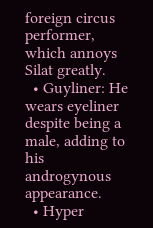foreign circus performer, which annoys Silat greatly.
  • Guyliner: He wears eyeliner despite being a male, adding to his androgynous appearance.
  • Hyper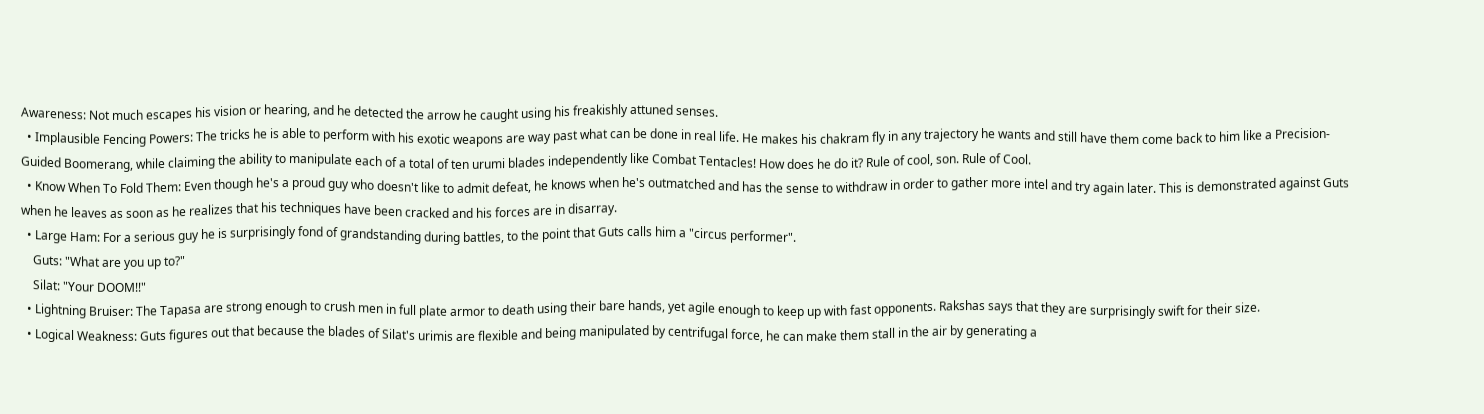Awareness: Not much escapes his vision or hearing, and he detected the arrow he caught using his freakishly attuned senses.
  • Implausible Fencing Powers: The tricks he is able to perform with his exotic weapons are way past what can be done in real life. He makes his chakram fly in any trajectory he wants and still have them come back to him like a Precision-Guided Boomerang, while claiming the ability to manipulate each of a total of ten urumi blades independently like Combat Tentacles! How does he do it? Rule of cool, son. Rule of Cool.
  • Know When To Fold Them: Even though he's a proud guy who doesn't like to admit defeat, he knows when he's outmatched and has the sense to withdraw in order to gather more intel and try again later. This is demonstrated against Guts when he leaves as soon as he realizes that his techniques have been cracked and his forces are in disarray.
  • Large Ham: For a serious guy he is surprisingly fond of grandstanding during battles, to the point that Guts calls him a "circus performer".
    Guts: "What are you up to?"
    Silat: "Your DOOM!!"
  • Lightning Bruiser: The Tapasa are strong enough to crush men in full plate armor to death using their bare hands, yet agile enough to keep up with fast opponents. Rakshas says that they are surprisingly swift for their size.
  • Logical Weakness: Guts figures out that because the blades of Silat's urimis are flexible and being manipulated by centrifugal force, he can make them stall in the air by generating a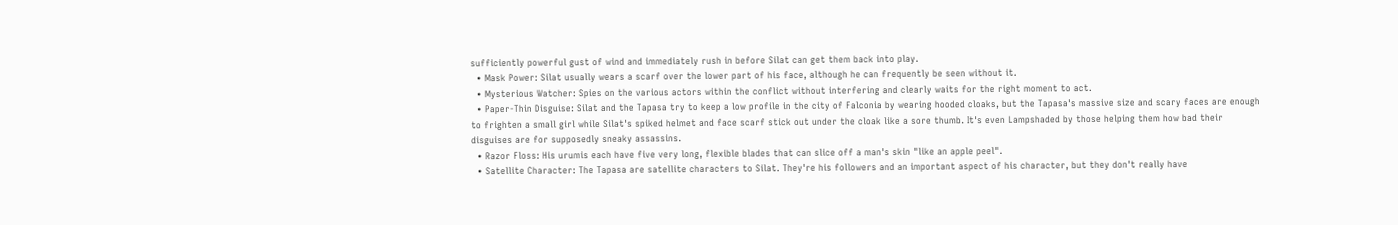sufficiently powerful gust of wind and immediately rush in before Silat can get them back into play.
  • Mask Power: Silat usually wears a scarf over the lower part of his face, although he can frequently be seen without it.
  • Mysterious Watcher: Spies on the various actors within the conflict without interfering and clearly waits for the right moment to act.
  • Paper-Thin Disguise: Silat and the Tapasa try to keep a low profile in the city of Falconia by wearing hooded cloaks, but the Tapasa's massive size and scary faces are enough to frighten a small girl while Silat's spiked helmet and face scarf stick out under the cloak like a sore thumb. It's even Lampshaded by those helping them how bad their disguises are for supposedly sneaky assassins.
  • Razor Floss: His urumis each have five very long, flexible blades that can slice off a man's skin "like an apple peel".
  • Satellite Character: The Tapasa are satellite characters to Silat. They're his followers and an important aspect of his character, but they don't really have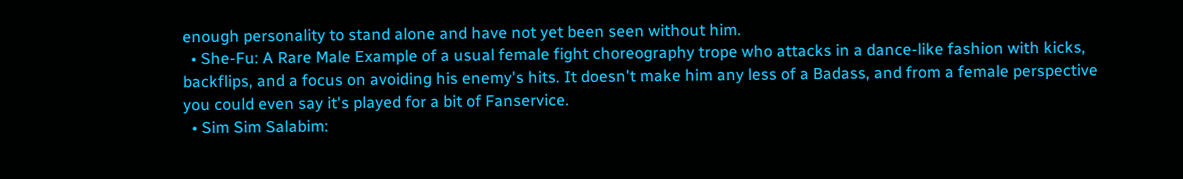enough personality to stand alone and have not yet been seen without him.
  • She-Fu: A Rare Male Example of a usual female fight choreography trope who attacks in a dance-like fashion with kicks, backflips, and a focus on avoiding his enemy's hits. It doesn't make him any less of a Badass, and from a female perspective you could even say it's played for a bit of Fanservice.
  • Sim Sim Salabim: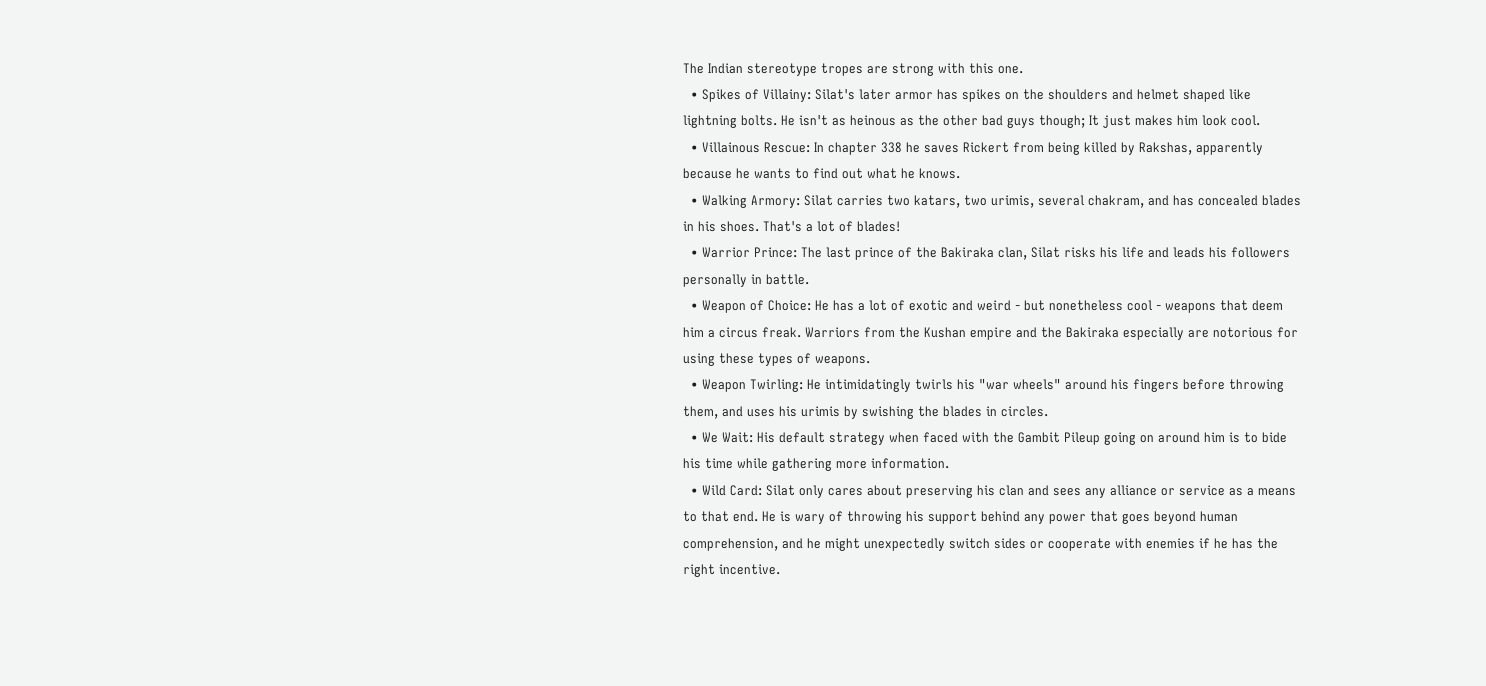The Indian stereotype tropes are strong with this one.
  • Spikes of Villainy: Silat's later armor has spikes on the shoulders and helmet shaped like lightning bolts. He isn't as heinous as the other bad guys though; It just makes him look cool.
  • Villainous Rescue: In chapter 338 he saves Rickert from being killed by Rakshas, apparently because he wants to find out what he knows.
  • Walking Armory: Silat carries two katars, two urimis, several chakram, and has concealed blades in his shoes. That's a lot of blades!
  • Warrior Prince: The last prince of the Bakiraka clan, Silat risks his life and leads his followers personally in battle.
  • Weapon of Choice: He has a lot of exotic and weird - but nonetheless cool - weapons that deem him a circus freak. Warriors from the Kushan empire and the Bakiraka especially are notorious for using these types of weapons.
  • Weapon Twirling: He intimidatingly twirls his "war wheels" around his fingers before throwing them, and uses his urimis by swishing the blades in circles.
  • We Wait: His default strategy when faced with the Gambit Pileup going on around him is to bide his time while gathering more information.
  • Wild Card: Silat only cares about preserving his clan and sees any alliance or service as a means to that end. He is wary of throwing his support behind any power that goes beyond human comprehension, and he might unexpectedly switch sides or cooperate with enemies if he has the right incentive.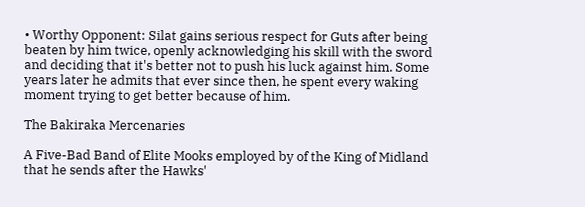• Worthy Opponent: Silat gains serious respect for Guts after being beaten by him twice, openly acknowledging his skill with the sword and deciding that it's better not to push his luck against him. Some years later he admits that ever since then, he spent every waking moment trying to get better because of him.

The Bakiraka Mercenaries

A Five-Bad Band of Elite Mooks employed by of the King of Midland that he sends after the Hawks'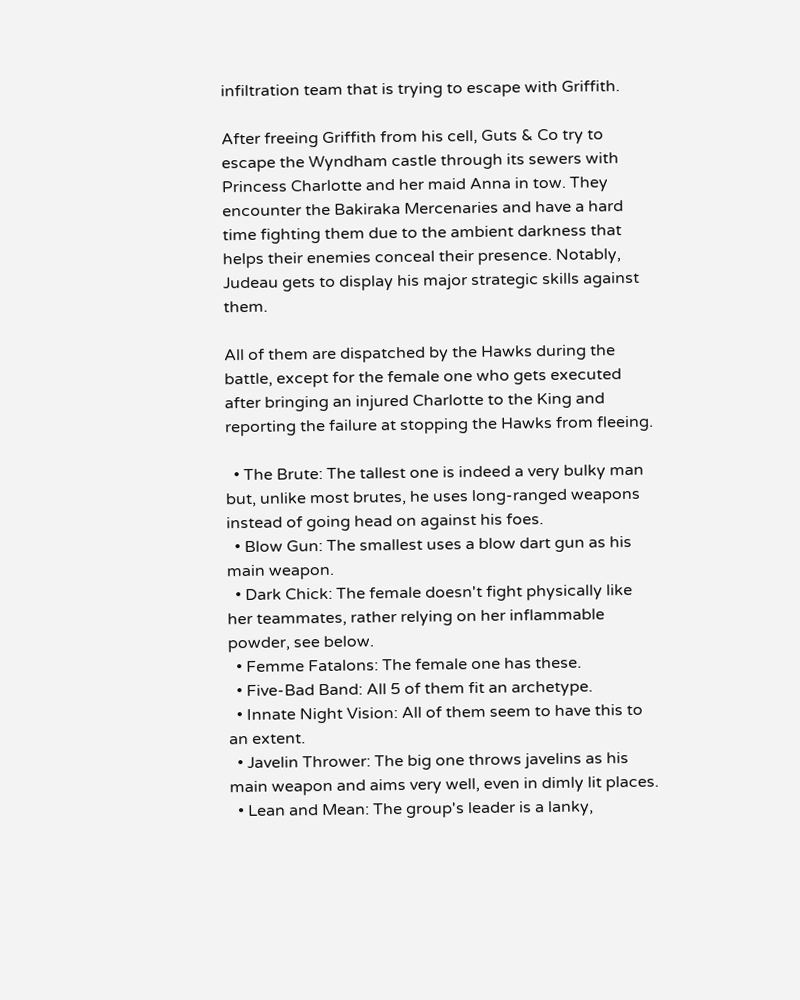infiltration team that is trying to escape with Griffith.

After freeing Griffith from his cell, Guts & Co try to escape the Wyndham castle through its sewers with Princess Charlotte and her maid Anna in tow. They encounter the Bakiraka Mercenaries and have a hard time fighting them due to the ambient darkness that helps their enemies conceal their presence. Notably, Judeau gets to display his major strategic skills against them.

All of them are dispatched by the Hawks during the battle, except for the female one who gets executed after bringing an injured Charlotte to the King and reporting the failure at stopping the Hawks from fleeing.

  • The Brute: The tallest one is indeed a very bulky man but, unlike most brutes, he uses long-ranged weapons instead of going head on against his foes.
  • Blow Gun: The smallest uses a blow dart gun as his main weapon.
  • Dark Chick: The female doesn't fight physically like her teammates, rather relying on her inflammable powder, see below.
  • Femme Fatalons: The female one has these.
  • Five-Bad Band: All 5 of them fit an archetype.
  • Innate Night Vision: All of them seem to have this to an extent.
  • Javelin Thrower: The big one throws javelins as his main weapon and aims very well, even in dimly lit places.
  • Lean and Mean: The group's leader is a lanky,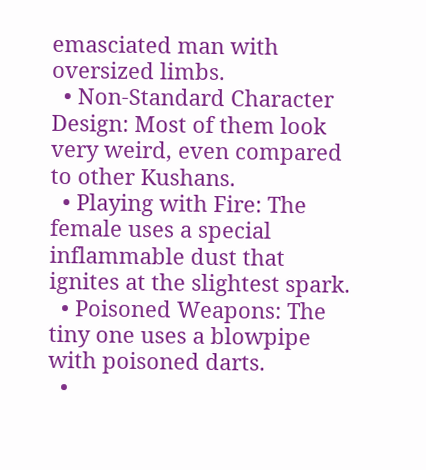emasciated man with oversized limbs.
  • Non-Standard Character Design: Most of them look very weird, even compared to other Kushans.
  • Playing with Fire: The female uses a special inflammable dust that ignites at the slightest spark.
  • Poisoned Weapons: The tiny one uses a blowpipe with poisoned darts.
  •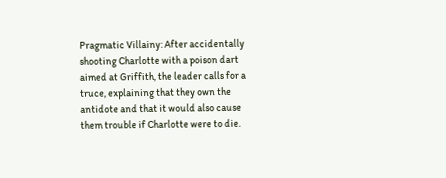Pragmatic Villainy: After accidentally shooting Charlotte with a poison dart aimed at Griffith, the leader calls for a truce, explaining that they own the antidote and that it would also cause them trouble if Charlotte were to die.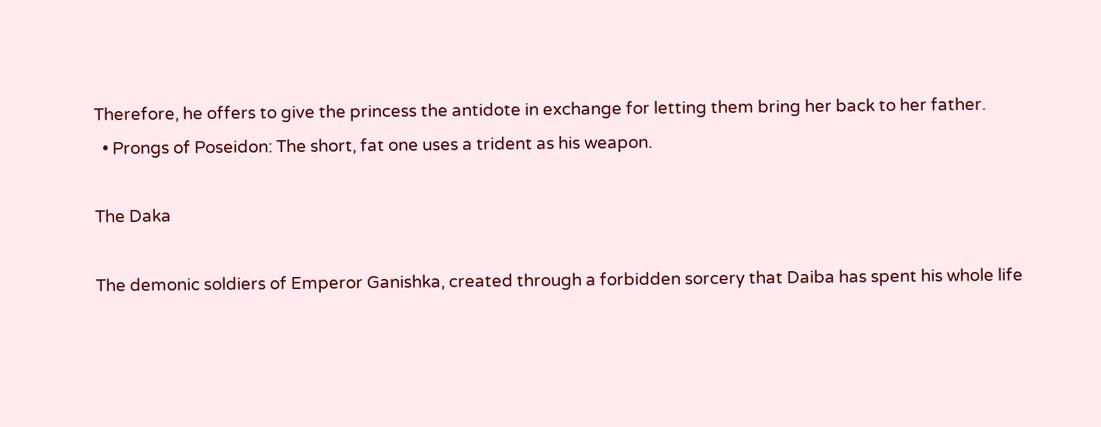Therefore, he offers to give the princess the antidote in exchange for letting them bring her back to her father.
  • Prongs of Poseidon: The short, fat one uses a trident as his weapon.

The Daka

The demonic soldiers of Emperor Ganishka, created through a forbidden sorcery that Daiba has spent his whole life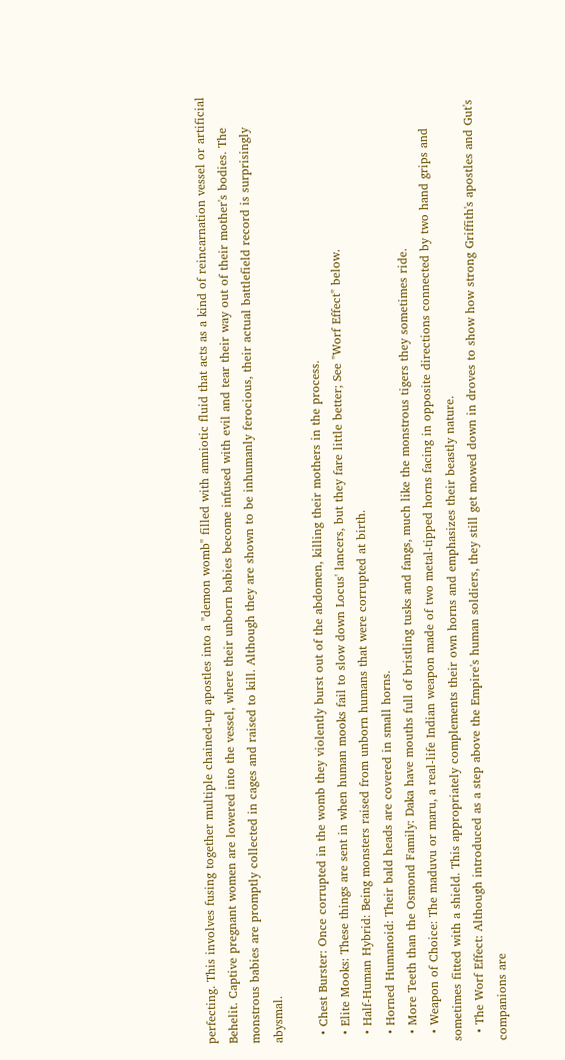perfecting. This involves fusing together multiple chained-up apostles into a "demon womb" filled with amniotic fluid that acts as a kind of reincarnation vessel or artificial Behelit. Captive pregnant women are lowered into the vessel, where their unborn babies become infused with evil and tear their way out of their mother's bodies. The monstrous babies are promptly collected in cages and raised to kill. Although they are shown to be inhumanly ferocious, their actual battlefield record is surprisingly abysmal.

  • Chest Burster: Once corrupted in the womb they violently burst out of the abdomen, killing their mothers in the process.
  • Elite Mooks: These things are sent in when human mooks fail to slow down Locus' lancers, but they fare little better; See "Worf Effect" below.
  • Half-Human Hybrid: Being monsters raised from unborn humans that were corrupted at birth.
  • Horned Humanoid: Their bald heads are covered in small horns.
  • More Teeth than the Osmond Family: Daka have mouths full of bristling tusks and fangs, much like the monstrous tigers they sometimes ride.
  • Weapon of Choice: The maduvu or maru, a real-life Indian weapon made of two metal-tipped horns facing in opposite directions connected by two hand grips and sometimes fitted with a shield. This appropriately complements their own horns and emphasizes their beastly nature.
  • The Worf Effect: Although introduced as a step above the Empire's human soldiers, they still get mowed down in droves to show how strong Griffith's apostles and Gut's companions are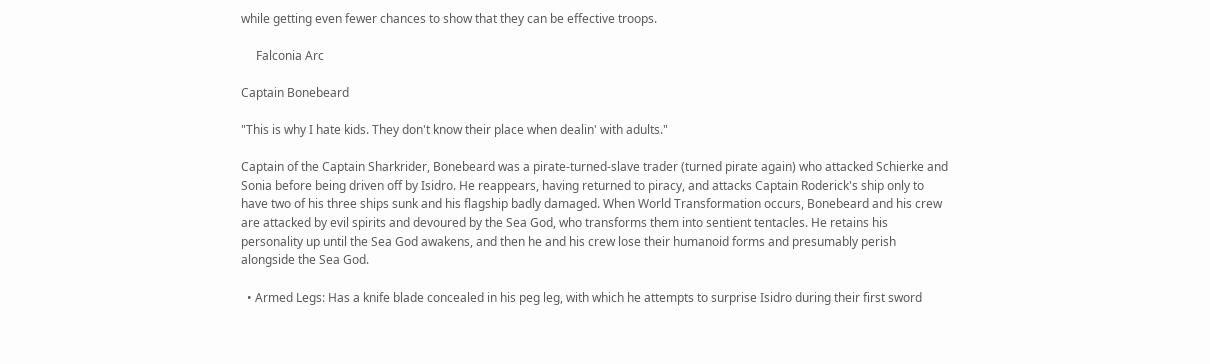while getting even fewer chances to show that they can be effective troops.

     Falconia Arc

Captain Bonebeard

"This is why I hate kids. They don't know their place when dealin' with adults."

Captain of the Captain Sharkrider, Bonebeard was a pirate-turned-slave trader (turned pirate again) who attacked Schierke and Sonia before being driven off by Isidro. He reappears, having returned to piracy, and attacks Captain Roderick's ship only to have two of his three ships sunk and his flagship badly damaged. When World Transformation occurs, Bonebeard and his crew are attacked by evil spirits and devoured by the Sea God, who transforms them into sentient tentacles. He retains his personality up until the Sea God awakens, and then he and his crew lose their humanoid forms and presumably perish alongside the Sea God.

  • Armed Legs: Has a knife blade concealed in his peg leg, with which he attempts to surprise Isidro during their first sword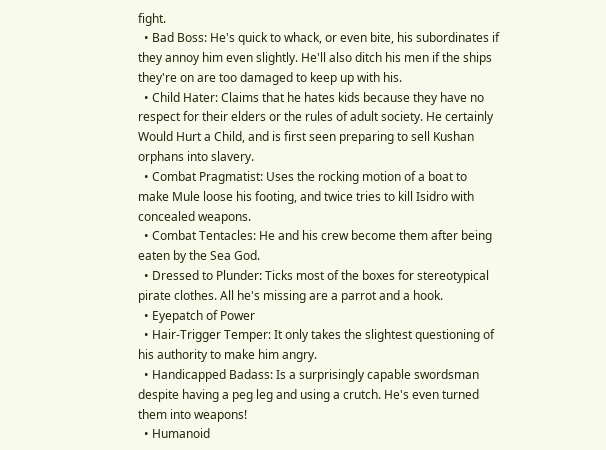fight.
  • Bad Boss: He's quick to whack, or even bite, his subordinates if they annoy him even slightly. He'll also ditch his men if the ships they're on are too damaged to keep up with his.
  • Child Hater: Claims that he hates kids because they have no respect for their elders or the rules of adult society. He certainly Would Hurt a Child, and is first seen preparing to sell Kushan orphans into slavery.
  • Combat Pragmatist: Uses the rocking motion of a boat to make Mule loose his footing, and twice tries to kill Isidro with concealed weapons.
  • Combat Tentacles: He and his crew become them after being eaten by the Sea God.
  • Dressed to Plunder: Ticks most of the boxes for stereotypical pirate clothes. All he's missing are a parrot and a hook.
  • Eyepatch of Power
  • Hair-Trigger Temper: It only takes the slightest questioning of his authority to make him angry.
  • Handicapped Badass: Is a surprisingly capable swordsman despite having a peg leg and using a crutch. He's even turned them into weapons!
  • Humanoid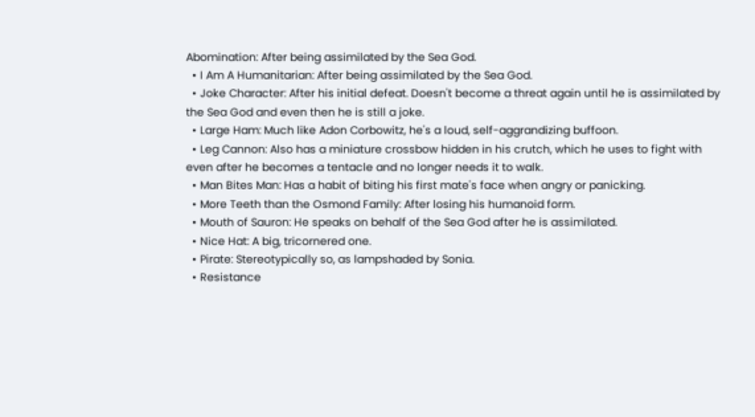Abomination: After being assimilated by the Sea God.
  • I Am A Humanitarian: After being assimilated by the Sea God.
  • Joke Character: After his initial defeat. Doesn't become a threat again until he is assimilated by the Sea God and even then he is still a joke.
  • Large Ham: Much like Adon Corbowitz, he's a loud, self-aggrandizing buffoon.
  • Leg Cannon: Also has a miniature crossbow hidden in his crutch, which he uses to fight with even after he becomes a tentacle and no longer needs it to walk.
  • Man Bites Man: Has a habit of biting his first mate's face when angry or panicking.
  • More Teeth than the Osmond Family: After losing his humanoid form.
  • Mouth of Sauron: He speaks on behalf of the Sea God after he is assimilated.
  • Nice Hat: A big, tricornered one.
  • Pirate: Stereotypically so, as lampshaded by Sonia.
  • Resistance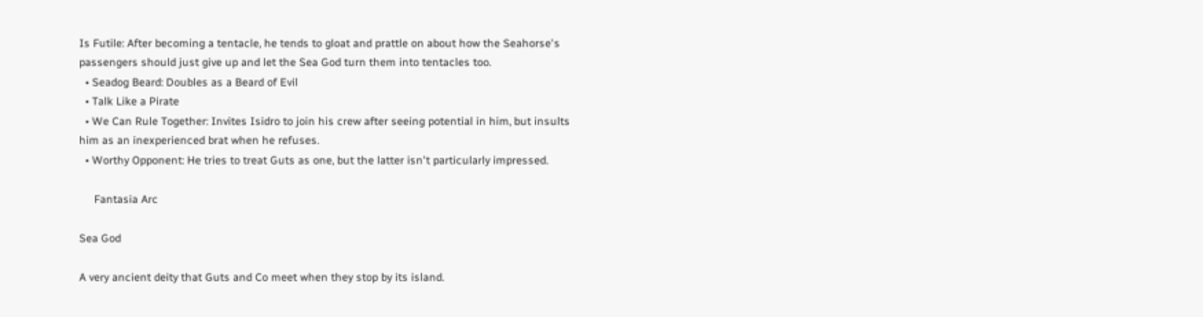Is Futile: After becoming a tentacle, he tends to gloat and prattle on about how the Seahorse's passengers should just give up and let the Sea God turn them into tentacles too.
  • Seadog Beard: Doubles as a Beard of Evil
  • Talk Like a Pirate
  • We Can Rule Together: Invites Isidro to join his crew after seeing potential in him, but insults him as an inexperienced brat when he refuses.
  • Worthy Opponent: He tries to treat Guts as one, but the latter isn't particularly impressed.

     Fantasia Arc

Sea God

A very ancient deity that Guts and Co meet when they stop by its island.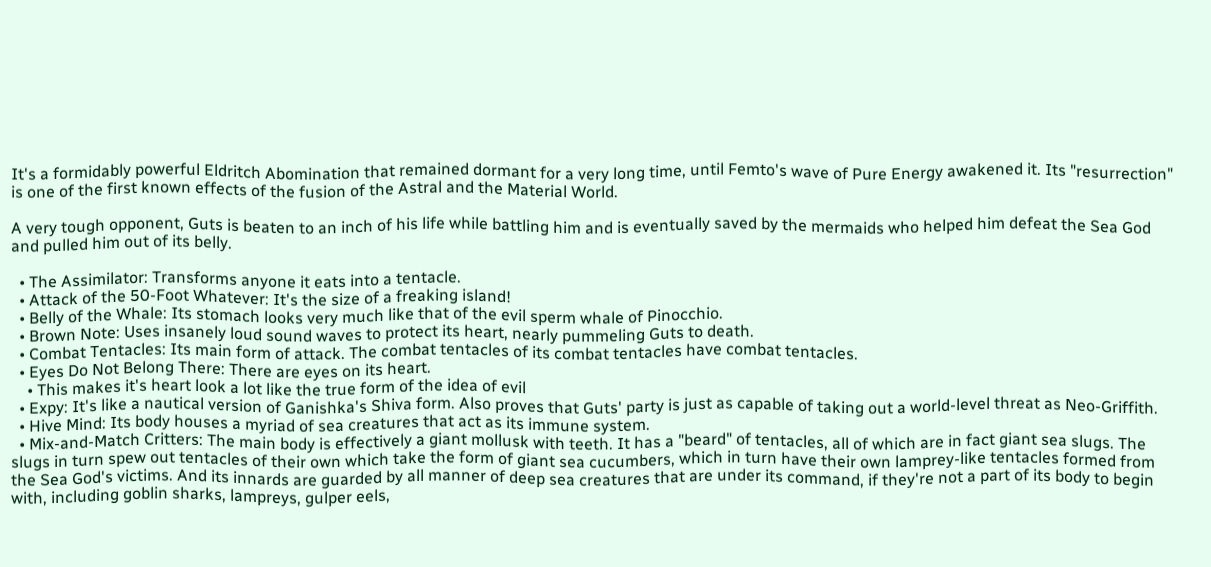It's a formidably powerful Eldritch Abomination that remained dormant for a very long time, until Femto's wave of Pure Energy awakened it. Its "resurrection" is one of the first known effects of the fusion of the Astral and the Material World.

A very tough opponent, Guts is beaten to an inch of his life while battling him and is eventually saved by the mermaids who helped him defeat the Sea God and pulled him out of its belly.

  • The Assimilator: Transforms anyone it eats into a tentacle.
  • Attack of the 50-Foot Whatever: It's the size of a freaking island!
  • Belly of the Whale: Its stomach looks very much like that of the evil sperm whale of Pinocchio.
  • Brown Note: Uses insanely loud sound waves to protect its heart, nearly pummeling Guts to death.
  • Combat Tentacles: Its main form of attack. The combat tentacles of its combat tentacles have combat tentacles.
  • Eyes Do Not Belong There: There are eyes on its heart.
    • This makes it's heart look a lot like the true form of the idea of evil
  • Expy: It's like a nautical version of Ganishka's Shiva form. Also proves that Guts' party is just as capable of taking out a world-level threat as Neo-Griffith.
  • Hive Mind: Its body houses a myriad of sea creatures that act as its immune system.
  • Mix-and-Match Critters: The main body is effectively a giant mollusk with teeth. It has a "beard" of tentacles, all of which are in fact giant sea slugs. The slugs in turn spew out tentacles of their own which take the form of giant sea cucumbers, which in turn have their own lamprey-like tentacles formed from the Sea God's victims. And its innards are guarded by all manner of deep sea creatures that are under its command, if they're not a part of its body to begin with, including goblin sharks, lampreys, gulper eels,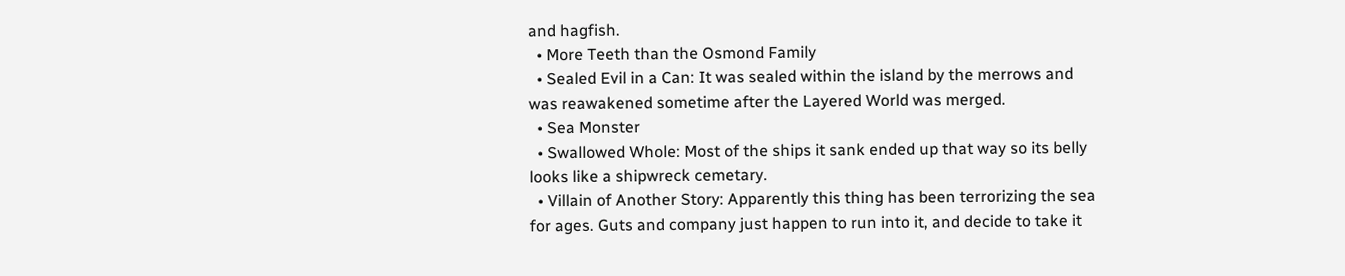and hagfish.
  • More Teeth than the Osmond Family
  • Sealed Evil in a Can: It was sealed within the island by the merrows and was reawakened sometime after the Layered World was merged.
  • Sea Monster
  • Swallowed Whole: Most of the ships it sank ended up that way so its belly looks like a shipwreck cemetary.
  • Villain of Another Story: Apparently this thing has been terrorizing the sea for ages. Guts and company just happen to run into it, and decide to take it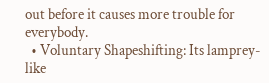out before it causes more trouble for everybody.
  • Voluntary Shapeshifting: Its lamprey-like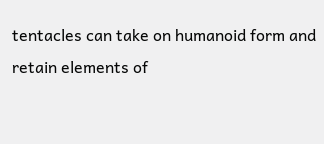tentacles can take on humanoid form and retain elements of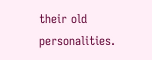their old personalities.